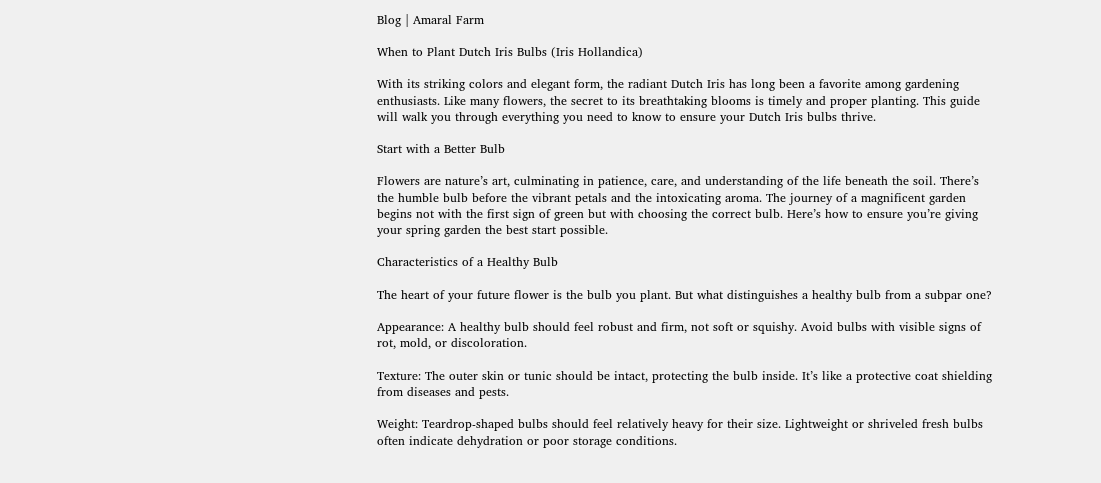Blog | Amaral Farm

When to Plant Dutch Iris Bulbs (Iris Hollandica)

With its striking colors and elegant form, the radiant Dutch Iris has long been a favorite among gardening enthusiasts. Like many flowers, the secret to its breathtaking blooms is timely and proper planting. This guide will walk you through everything you need to know to ensure your Dutch Iris bulbs thrive.

Start with a Better Bulb

Flowers are nature’s art, culminating in patience, care, and understanding of the life beneath the soil. There’s the humble bulb before the vibrant petals and the intoxicating aroma. The journey of a magnificent garden begins not with the first sign of green but with choosing the correct bulb. Here’s how to ensure you’re giving your spring garden the best start possible.

Characteristics of a Healthy Bulb

The heart of your future flower is the bulb you plant. But what distinguishes a healthy bulb from a subpar one?

Appearance: A healthy bulb should feel robust and firm, not soft or squishy. Avoid bulbs with visible signs of rot, mold, or discoloration.

Texture: The outer skin or tunic should be intact, protecting the bulb inside. It’s like a protective coat shielding from diseases and pests.

Weight: Teardrop-shaped bulbs should feel relatively heavy for their size. Lightweight or shriveled fresh bulbs often indicate dehydration or poor storage conditions.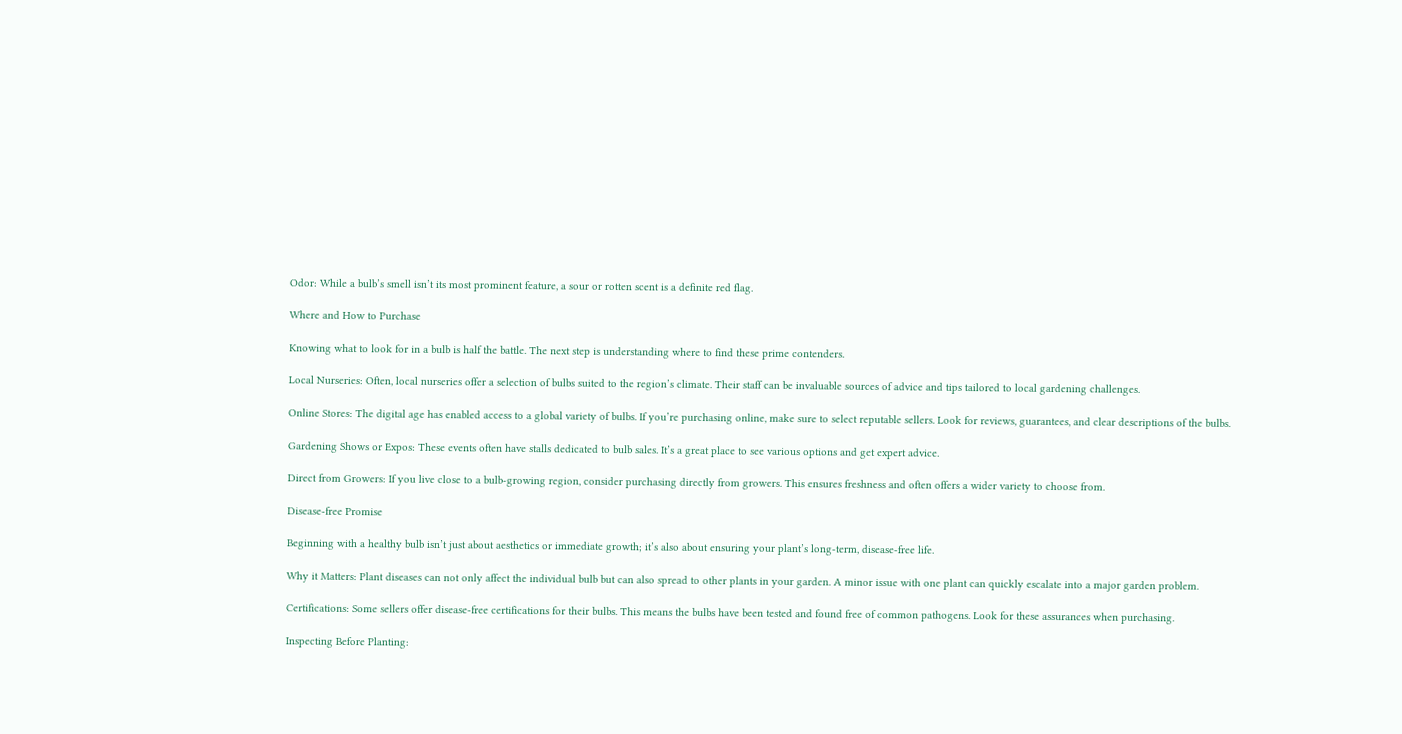Odor: While a bulb’s smell isn’t its most prominent feature, a sour or rotten scent is a definite red flag.

Where and How to Purchase

Knowing what to look for in a bulb is half the battle. The next step is understanding where to find these prime contenders.

Local Nurseries: Often, local nurseries offer a selection of bulbs suited to the region’s climate. Their staff can be invaluable sources of advice and tips tailored to local gardening challenges.

Online Stores: The digital age has enabled access to a global variety of bulbs. If you’re purchasing online, make sure to select reputable sellers. Look for reviews, guarantees, and clear descriptions of the bulbs.

Gardening Shows or Expos: These events often have stalls dedicated to bulb sales. It’s a great place to see various options and get expert advice.

Direct from Growers: If you live close to a bulb-growing region, consider purchasing directly from growers. This ensures freshness and often offers a wider variety to choose from.

Disease-free Promise

Beginning with a healthy bulb isn’t just about aesthetics or immediate growth; it’s also about ensuring your plant’s long-term, disease-free life.

Why it Matters: Plant diseases can not only affect the individual bulb but can also spread to other plants in your garden. A minor issue with one plant can quickly escalate into a major garden problem.

Certifications: Some sellers offer disease-free certifications for their bulbs. This means the bulbs have been tested and found free of common pathogens. Look for these assurances when purchasing.

Inspecting Before Planting: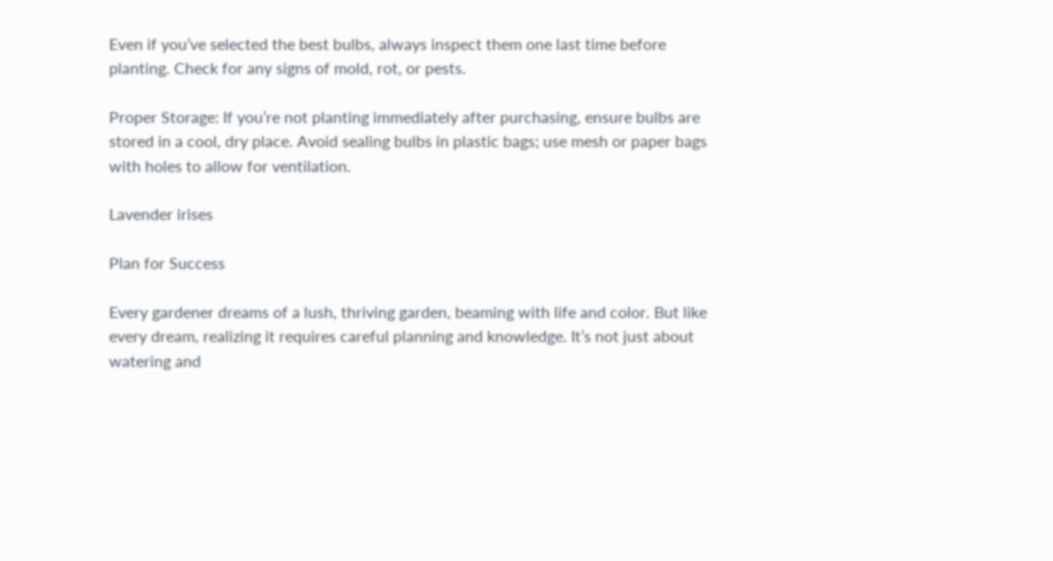Even if you’ve selected the best bulbs, always inspect them one last time before planting. Check for any signs of mold, rot, or pests.

Proper Storage: If you’re not planting immediately after purchasing, ensure bulbs are stored in a cool, dry place. Avoid sealing bulbs in plastic bags; use mesh or paper bags with holes to allow for ventilation.

Lavender irises

Plan for Success

Every gardener dreams of a lush, thriving garden, beaming with life and color. But like every dream, realizing it requires careful planning and knowledge. It’s not just about watering and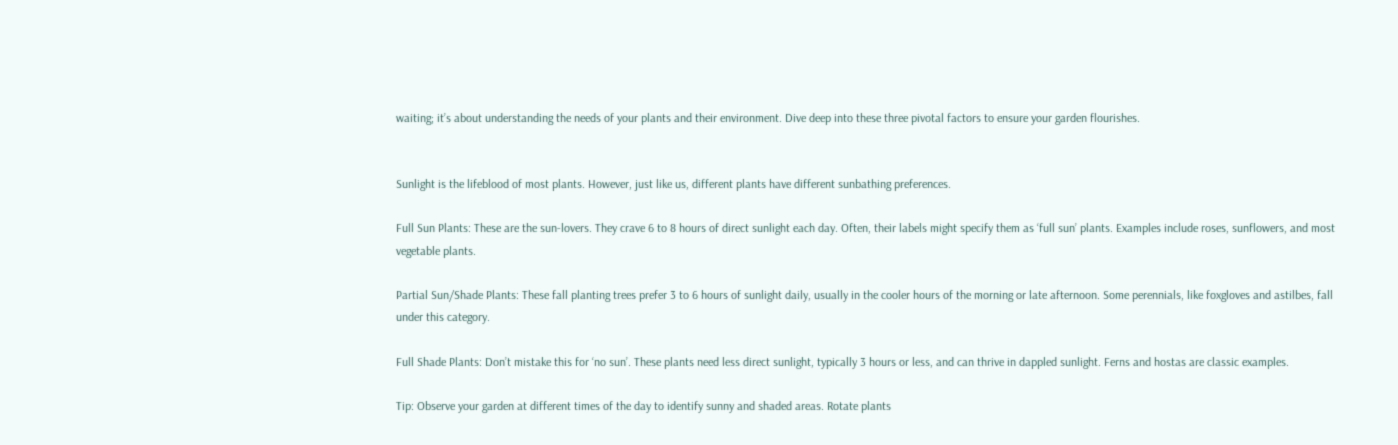waiting; it’s about understanding the needs of your plants and their environment. Dive deep into these three pivotal factors to ensure your garden flourishes.


Sunlight is the lifeblood of most plants. However, just like us, different plants have different sunbathing preferences.

Full Sun Plants: These are the sun-lovers. They crave 6 to 8 hours of direct sunlight each day. Often, their labels might specify them as ‘full sun’ plants. Examples include roses, sunflowers, and most vegetable plants.

Partial Sun/Shade Plants: These fall planting trees prefer 3 to 6 hours of sunlight daily, usually in the cooler hours of the morning or late afternoon. Some perennials, like foxgloves and astilbes, fall under this category.

Full Shade Plants: Don’t mistake this for ‘no sun’. These plants need less direct sunlight, typically 3 hours or less, and can thrive in dappled sunlight. Ferns and hostas are classic examples.

Tip: Observe your garden at different times of the day to identify sunny and shaded areas. Rotate plants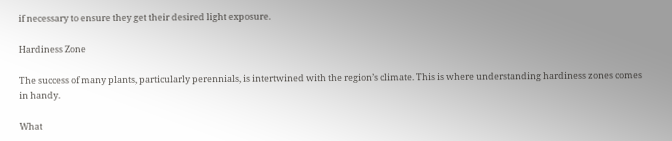if necessary to ensure they get their desired light exposure.

Hardiness Zone

The success of many plants, particularly perennials, is intertwined with the region’s climate. This is where understanding hardiness zones comes in handy.

What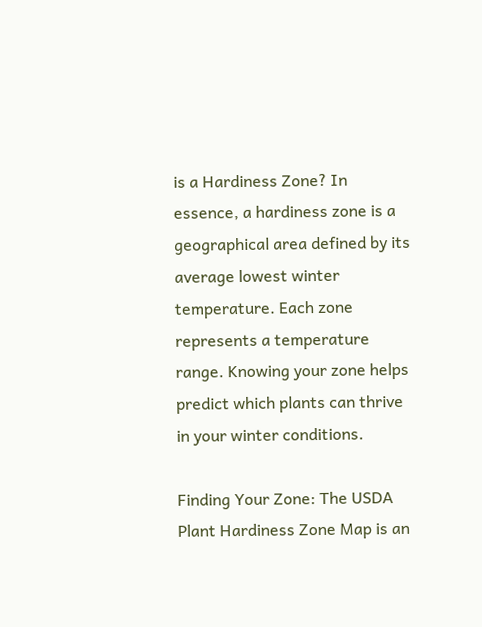is a Hardiness Zone? In essence, a hardiness zone is a geographical area defined by its average lowest winter temperature. Each zone represents a temperature range. Knowing your zone helps predict which plants can thrive in your winter conditions.

Finding Your Zone: The USDA Plant Hardiness Zone Map is an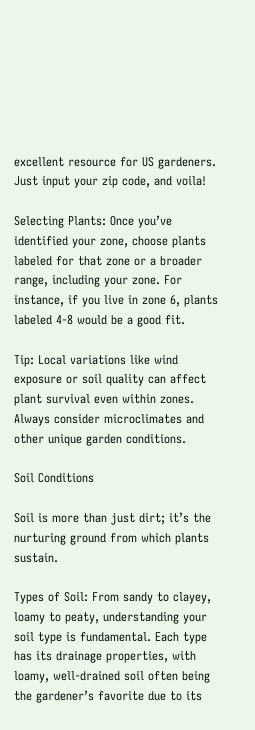excellent resource for US gardeners. Just input your zip code, and voila!

Selecting Plants: Once you’ve identified your zone, choose plants labeled for that zone or a broader range, including your zone. For instance, if you live in zone 6, plants labeled 4-8 would be a good fit.

Tip: Local variations like wind exposure or soil quality can affect plant survival even within zones. Always consider microclimates and other unique garden conditions.

Soil Conditions

Soil is more than just dirt; it’s the nurturing ground from which plants sustain.

Types of Soil: From sandy to clayey, loamy to peaty, understanding your soil type is fundamental. Each type has its drainage properties, with loamy, well-drained soil often being the gardener’s favorite due to its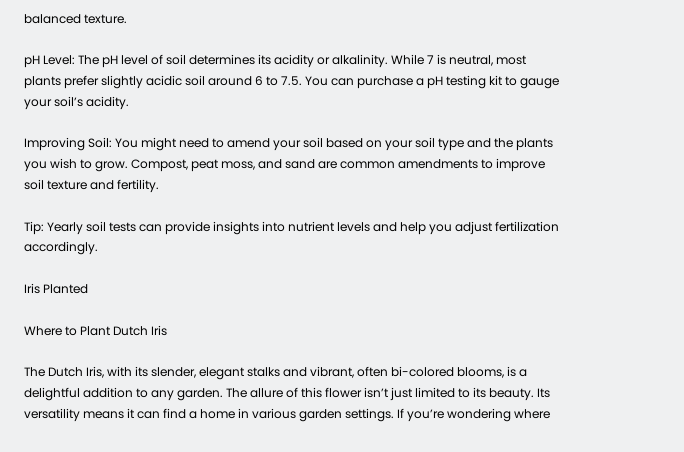balanced texture.

pH Level: The pH level of soil determines its acidity or alkalinity. While 7 is neutral, most plants prefer slightly acidic soil around 6 to 7.5. You can purchase a pH testing kit to gauge your soil’s acidity.

Improving Soil: You might need to amend your soil based on your soil type and the plants you wish to grow. Compost, peat moss, and sand are common amendments to improve soil texture and fertility.

Tip: Yearly soil tests can provide insights into nutrient levels and help you adjust fertilization accordingly.

Iris Planted

Where to Plant Dutch Iris

The Dutch Iris, with its slender, elegant stalks and vibrant, often bi-colored blooms, is a delightful addition to any garden. The allure of this flower isn’t just limited to its beauty. Its versatility means it can find a home in various garden settings. If you’re wondering where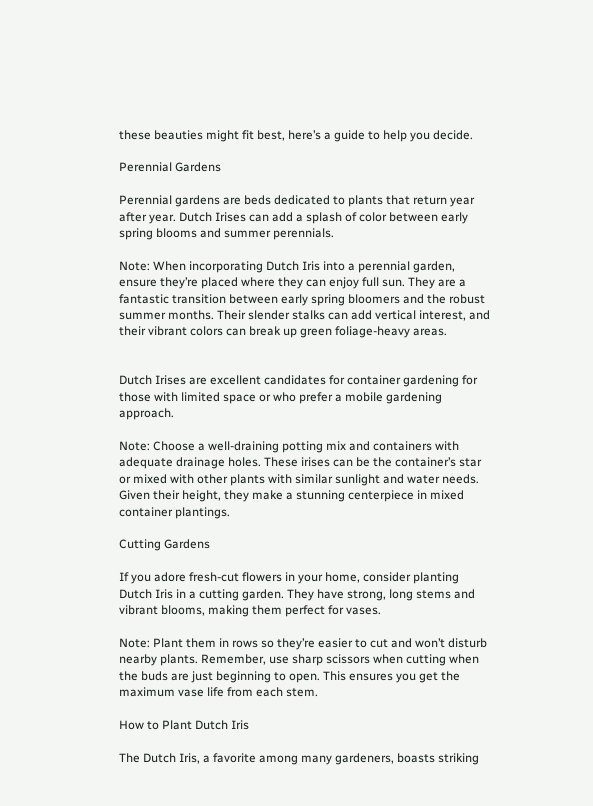these beauties might fit best, here’s a guide to help you decide.

Perennial Gardens

Perennial gardens are beds dedicated to plants that return year after year. Dutch Irises can add a splash of color between early spring blooms and summer perennials.

Note: When incorporating Dutch Iris into a perennial garden, ensure they’re placed where they can enjoy full sun. They are a fantastic transition between early spring bloomers and the robust summer months. Their slender stalks can add vertical interest, and their vibrant colors can break up green foliage-heavy areas.


Dutch Irises are excellent candidates for container gardening for those with limited space or who prefer a mobile gardening approach.

Note: Choose a well-draining potting mix and containers with adequate drainage holes. These irises can be the container’s star or mixed with other plants with similar sunlight and water needs. Given their height, they make a stunning centerpiece in mixed container plantings.

Cutting Gardens

If you adore fresh-cut flowers in your home, consider planting Dutch Iris in a cutting garden. They have strong, long stems and vibrant blooms, making them perfect for vases.

Note: Plant them in rows so they’re easier to cut and won’t disturb nearby plants. Remember, use sharp scissors when cutting when the buds are just beginning to open. This ensures you get the maximum vase life from each stem.

How to Plant Dutch Iris

The Dutch Iris, a favorite among many gardeners, boasts striking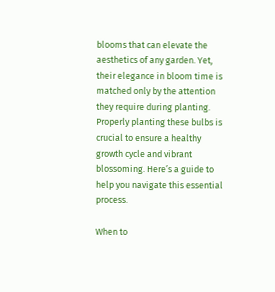blooms that can elevate the aesthetics of any garden. Yet, their elegance in bloom time is matched only by the attention they require during planting. Properly planting these bulbs is crucial to ensure a healthy growth cycle and vibrant blossoming. Here’s a guide to help you navigate this essential process.

When to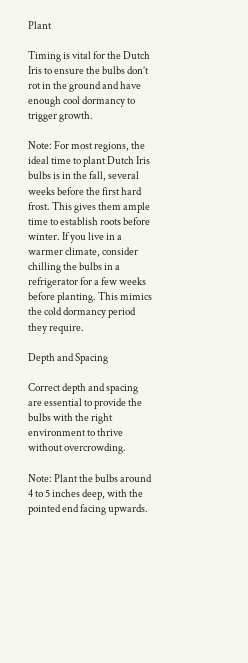Plant

Timing is vital for the Dutch Iris to ensure the bulbs don’t rot in the ground and have enough cool dormancy to trigger growth.

Note: For most regions, the ideal time to plant Dutch Iris bulbs is in the fall, several weeks before the first hard frost. This gives them ample time to establish roots before winter. If you live in a warmer climate, consider chilling the bulbs in a refrigerator for a few weeks before planting. This mimics the cold dormancy period they require.

Depth and Spacing

Correct depth and spacing are essential to provide the bulbs with the right environment to thrive without overcrowding.

Note: Plant the bulbs around 4 to 5 inches deep, with the pointed end facing upwards.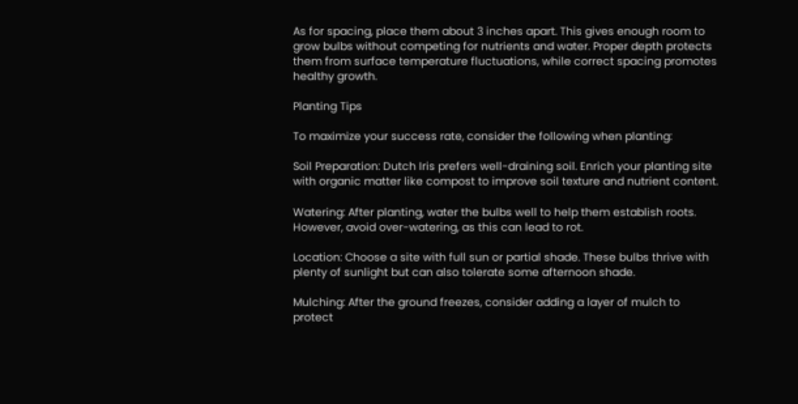As for spacing, place them about 3 inches apart. This gives enough room to grow bulbs without competing for nutrients and water. Proper depth protects them from surface temperature fluctuations, while correct spacing promotes healthy growth.

Planting Tips

To maximize your success rate, consider the following when planting:

Soil Preparation: Dutch Iris prefers well-draining soil. Enrich your planting site with organic matter like compost to improve soil texture and nutrient content.

Watering: After planting, water the bulbs well to help them establish roots. However, avoid over-watering, as this can lead to rot.

Location: Choose a site with full sun or partial shade. These bulbs thrive with plenty of sunlight but can also tolerate some afternoon shade.

Mulching: After the ground freezes, consider adding a layer of mulch to protect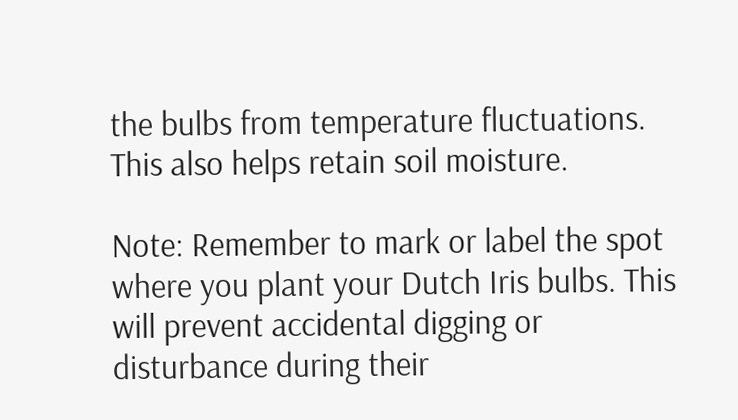the bulbs from temperature fluctuations. This also helps retain soil moisture.

Note: Remember to mark or label the spot where you plant your Dutch Iris bulbs. This will prevent accidental digging or disturbance during their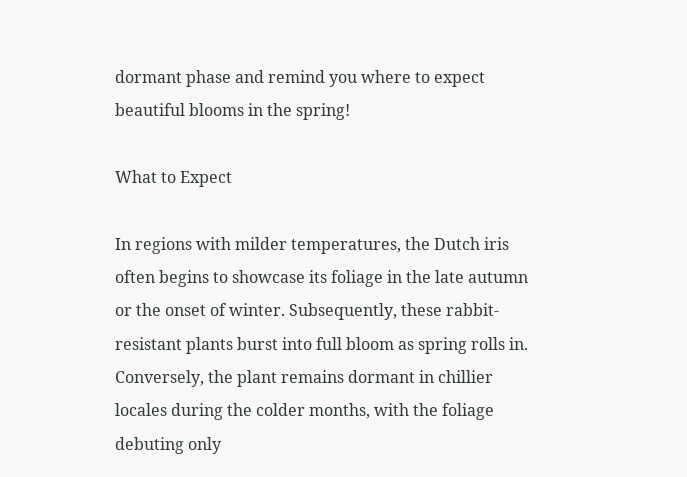dormant phase and remind you where to expect beautiful blooms in the spring!

What to Expect

In regions with milder temperatures, the Dutch iris often begins to showcase its foliage in the late autumn or the onset of winter. Subsequently, these rabbit-resistant plants burst into full bloom as spring rolls in. Conversely, the plant remains dormant in chillier locales during the colder months, with the foliage debuting only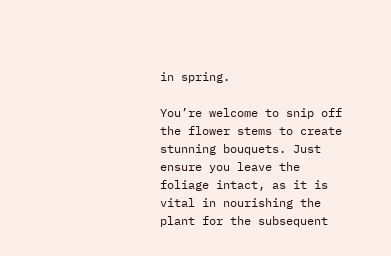in spring.

You’re welcome to snip off the flower stems to create stunning bouquets. Just ensure you leave the foliage intact, as it is vital in nourishing the plant for the subsequent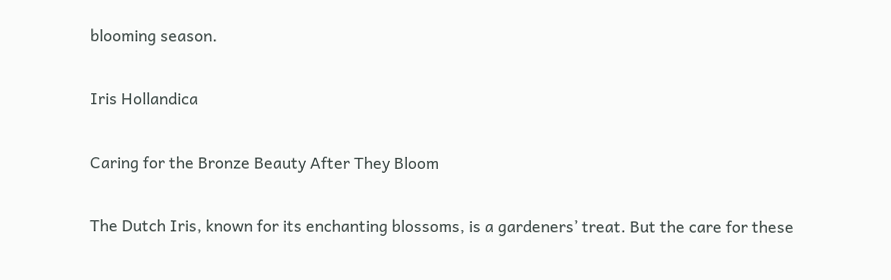blooming season.

Iris Hollandica

Caring for the Bronze Beauty After They Bloom

The Dutch Iris, known for its enchanting blossoms, is a gardeners’ treat. But the care for these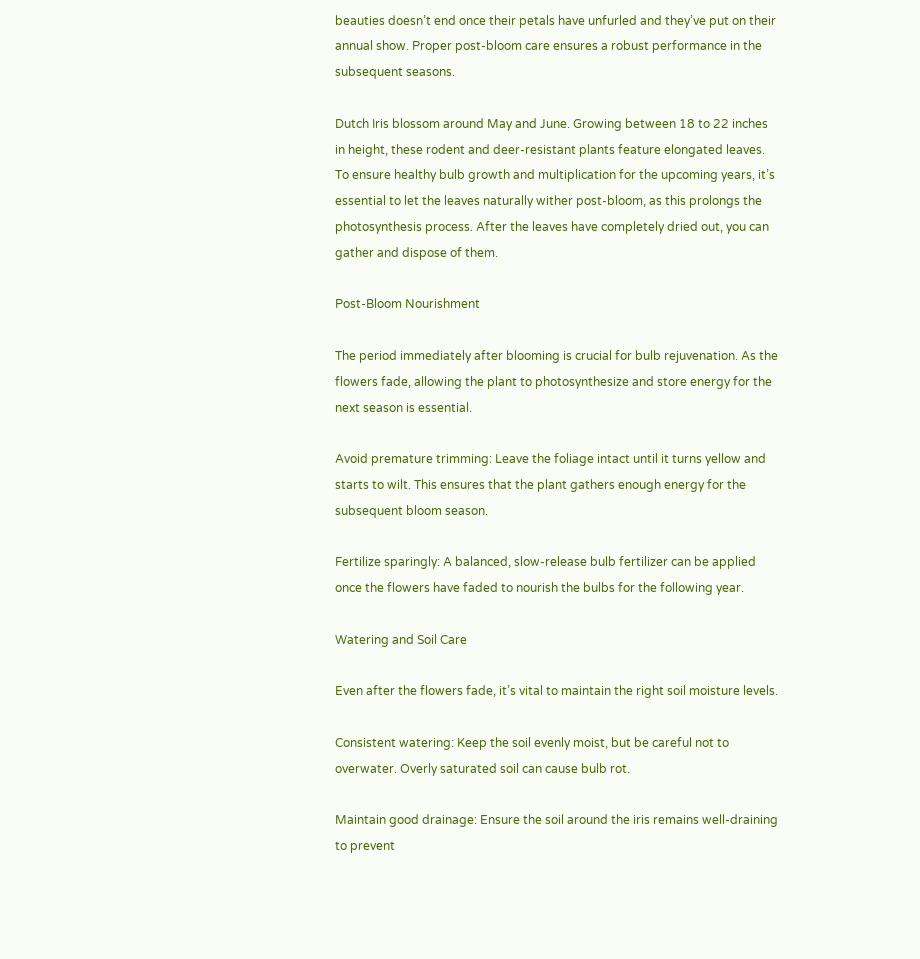beauties doesn’t end once their petals have unfurled and they’ve put on their annual show. Proper post-bloom care ensures a robust performance in the subsequent seasons.

Dutch Iris blossom around May and June. Growing between 18 to 22 inches in height, these rodent and deer-resistant plants feature elongated leaves. To ensure healthy bulb growth and multiplication for the upcoming years, it’s essential to let the leaves naturally wither post-bloom, as this prolongs the photosynthesis process. After the leaves have completely dried out, you can gather and dispose of them.

Post-Bloom Nourishment

The period immediately after blooming is crucial for bulb rejuvenation. As the flowers fade, allowing the plant to photosynthesize and store energy for the next season is essential.

Avoid premature trimming: Leave the foliage intact until it turns yellow and starts to wilt. This ensures that the plant gathers enough energy for the subsequent bloom season.

Fertilize sparingly: A balanced, slow-release bulb fertilizer can be applied once the flowers have faded to nourish the bulbs for the following year.

Watering and Soil Care

Even after the flowers fade, it’s vital to maintain the right soil moisture levels.

Consistent watering: Keep the soil evenly moist, but be careful not to overwater. Overly saturated soil can cause bulb rot.

Maintain good drainage: Ensure the soil around the iris remains well-draining to prevent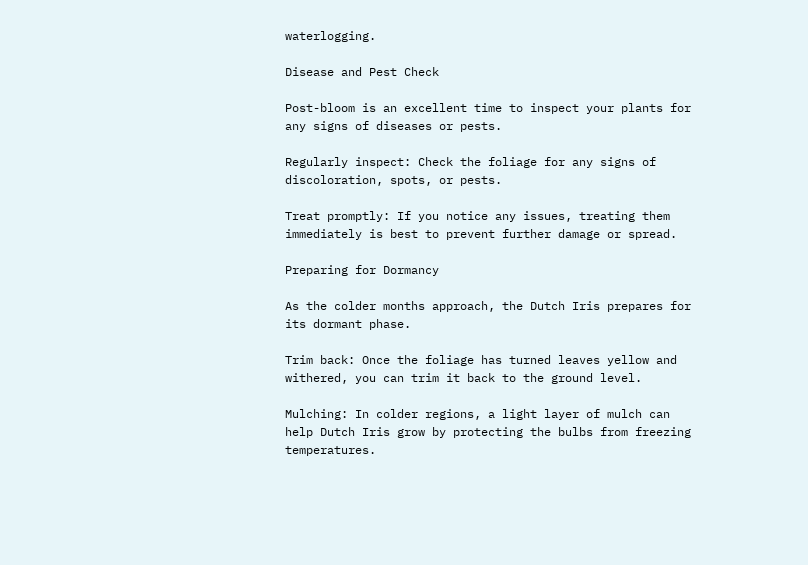waterlogging.

Disease and Pest Check

Post-bloom is an excellent time to inspect your plants for any signs of diseases or pests.

Regularly inspect: Check the foliage for any signs of discoloration, spots, or pests.

Treat promptly: If you notice any issues, treating them immediately is best to prevent further damage or spread.

Preparing for Dormancy

As the colder months approach, the Dutch Iris prepares for its dormant phase.

Trim back: Once the foliage has turned leaves yellow and withered, you can trim it back to the ground level.

Mulching: In colder regions, a light layer of mulch can help Dutch Iris grow by protecting the bulbs from freezing temperatures.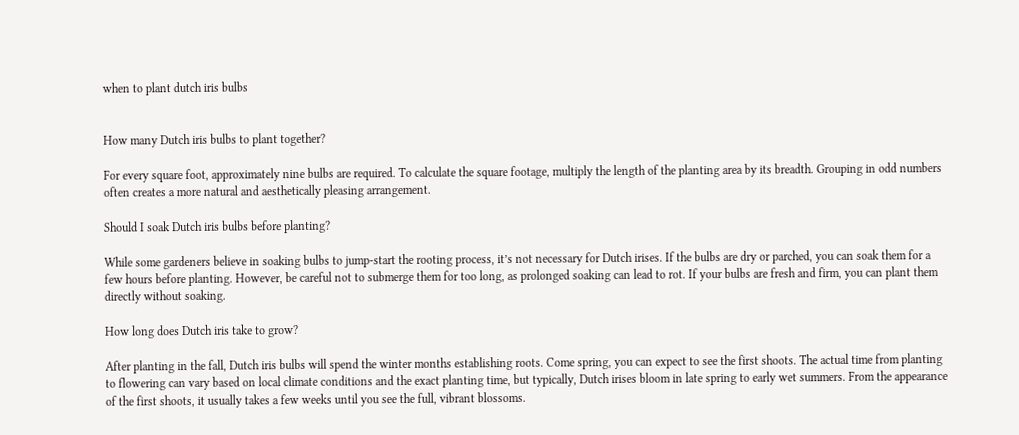when to plant dutch iris bulbs


How many Dutch iris bulbs to plant together?

For every square foot, approximately nine bulbs are required. To calculate the square footage, multiply the length of the planting area by its breadth. Grouping in odd numbers often creates a more natural and aesthetically pleasing arrangement.

Should I soak Dutch iris bulbs before planting?

While some gardeners believe in soaking bulbs to jump-start the rooting process, it’s not necessary for Dutch irises. If the bulbs are dry or parched, you can soak them for a few hours before planting. However, be careful not to submerge them for too long, as prolonged soaking can lead to rot. If your bulbs are fresh and firm, you can plant them directly without soaking.

How long does Dutch iris take to grow?

After planting in the fall, Dutch iris bulbs will spend the winter months establishing roots. Come spring, you can expect to see the first shoots. The actual time from planting to flowering can vary based on local climate conditions and the exact planting time, but typically, Dutch irises bloom in late spring to early wet summers. From the appearance of the first shoots, it usually takes a few weeks until you see the full, vibrant blossoms.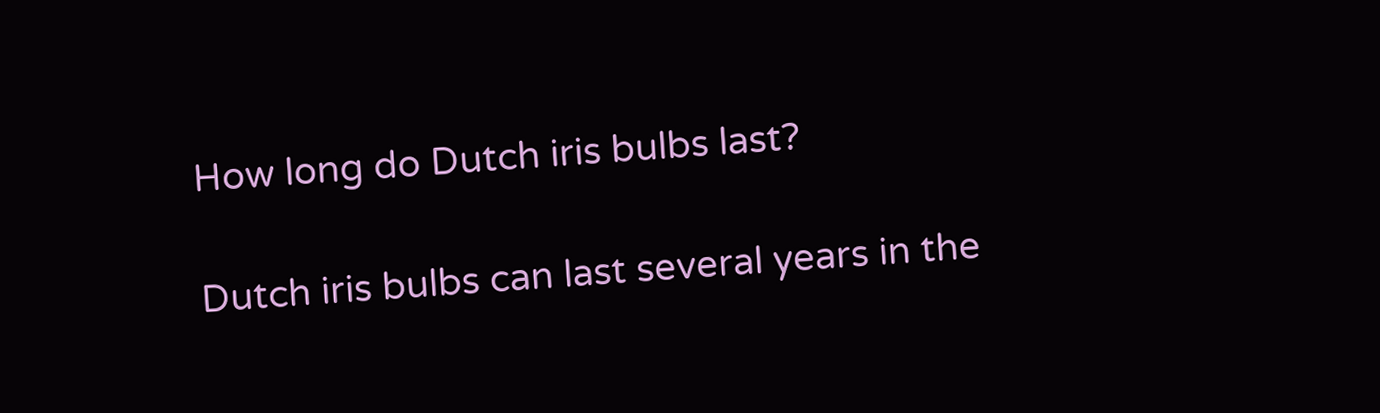How long do Dutch iris bulbs last?

Dutch iris bulbs can last several years in the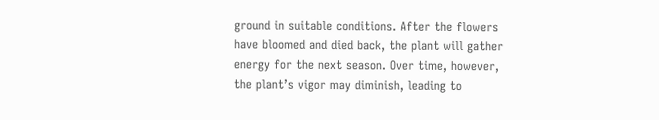ground in suitable conditions. After the flowers have bloomed and died back, the plant will gather energy for the next season. Over time, however, the plant’s vigor may diminish, leading to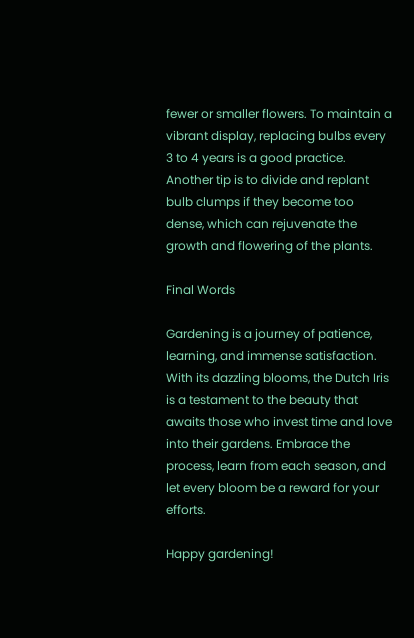fewer or smaller flowers. To maintain a vibrant display, replacing bulbs every 3 to 4 years is a good practice. Another tip is to divide and replant bulb clumps if they become too dense, which can rejuvenate the growth and flowering of the plants.

Final Words

Gardening is a journey of patience, learning, and immense satisfaction. With its dazzling blooms, the Dutch Iris is a testament to the beauty that awaits those who invest time and love into their gardens. Embrace the process, learn from each season, and let every bloom be a reward for your efforts.

Happy gardening!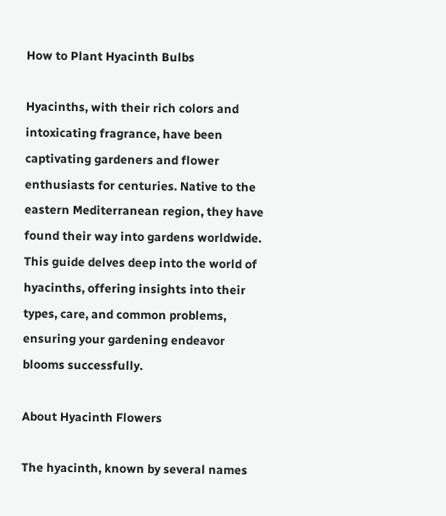How to Plant Hyacinth Bulbs

Hyacinths, with their rich colors and intoxicating fragrance, have been captivating gardeners and flower enthusiasts for centuries. Native to the eastern Mediterranean region, they have found their way into gardens worldwide. This guide delves deep into the world of hyacinths, offering insights into their types, care, and common problems, ensuring your gardening endeavor blooms successfully.

About Hyacinth Flowers

The hyacinth, known by several names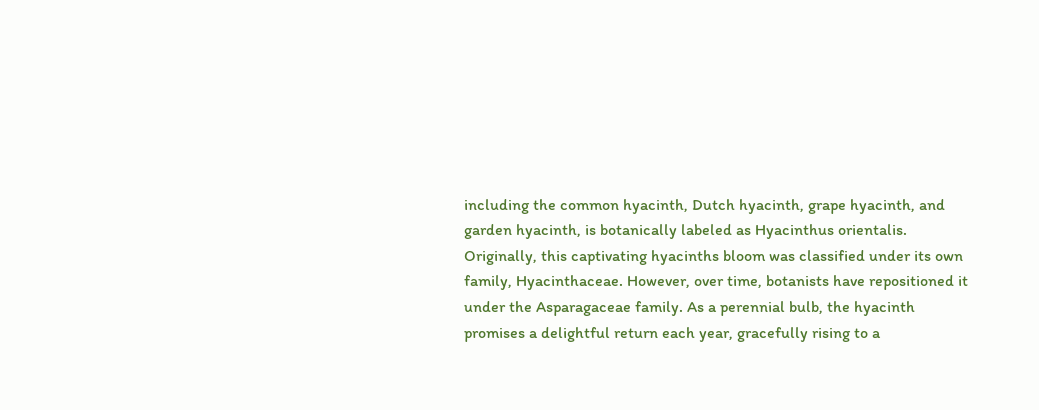including the common hyacinth, Dutch hyacinth, grape hyacinth, and garden hyacinth, is botanically labeled as Hyacinthus orientalis. Originally, this captivating hyacinths bloom was classified under its own family, Hyacinthaceae. However, over time, botanists have repositioned it under the Asparagaceae family. As a perennial bulb, the hyacinth promises a delightful return each year, gracefully rising to a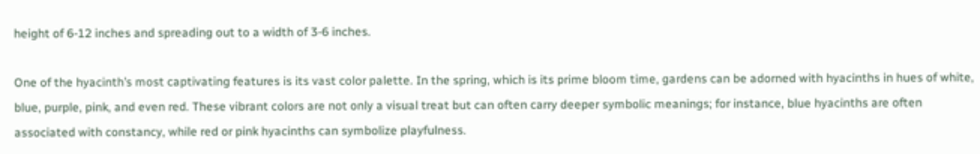height of 6-12 inches and spreading out to a width of 3-6 inches.

One of the hyacinth’s most captivating features is its vast color palette. In the spring, which is its prime bloom time, gardens can be adorned with hyacinths in hues of white, blue, purple, pink, and even red. These vibrant colors are not only a visual treat but can often carry deeper symbolic meanings; for instance, blue hyacinths are often associated with constancy, while red or pink hyacinths can symbolize playfulness.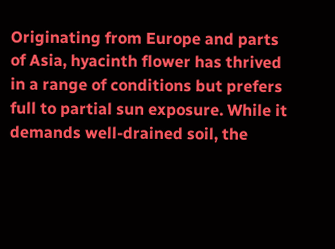Originating from Europe and parts of Asia, hyacinth flower has thrived in a range of conditions but prefers full to partial sun exposure. While it demands well-drained soil, the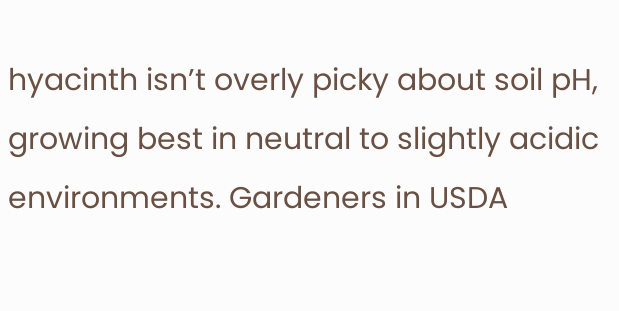hyacinth isn’t overly picky about soil pH, growing best in neutral to slightly acidic environments. Gardeners in USDA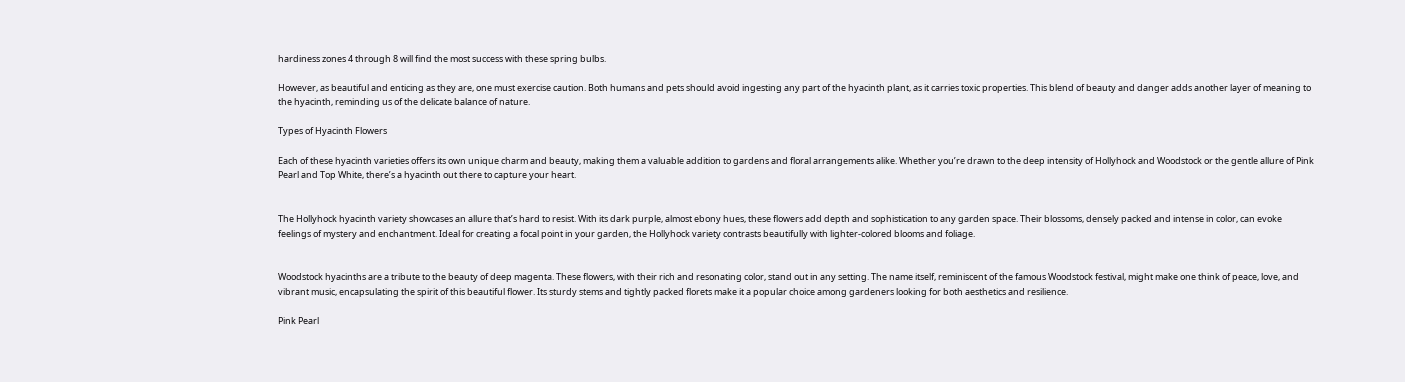hardiness zones 4 through 8 will find the most success with these spring bulbs.

However, as beautiful and enticing as they are, one must exercise caution. Both humans and pets should avoid ingesting any part of the hyacinth plant, as it carries toxic properties. This blend of beauty and danger adds another layer of meaning to the hyacinth, reminding us of the delicate balance of nature.

Types of Hyacinth Flowers

Each of these hyacinth varieties offers its own unique charm and beauty, making them a valuable addition to gardens and floral arrangements alike. Whether you’re drawn to the deep intensity of Hollyhock and Woodstock or the gentle allure of Pink Pearl and Top White, there’s a hyacinth out there to capture your heart.


The Hollyhock hyacinth variety showcases an allure that’s hard to resist. With its dark purple, almost ebony hues, these flowers add depth and sophistication to any garden space. Their blossoms, densely packed and intense in color, can evoke feelings of mystery and enchantment. Ideal for creating a focal point in your garden, the Hollyhock variety contrasts beautifully with lighter-colored blooms and foliage.


Woodstock hyacinths are a tribute to the beauty of deep magenta. These flowers, with their rich and resonating color, stand out in any setting. The name itself, reminiscent of the famous Woodstock festival, might make one think of peace, love, and vibrant music, encapsulating the spirit of this beautiful flower. Its sturdy stems and tightly packed florets make it a popular choice among gardeners looking for both aesthetics and resilience.

Pink Pearl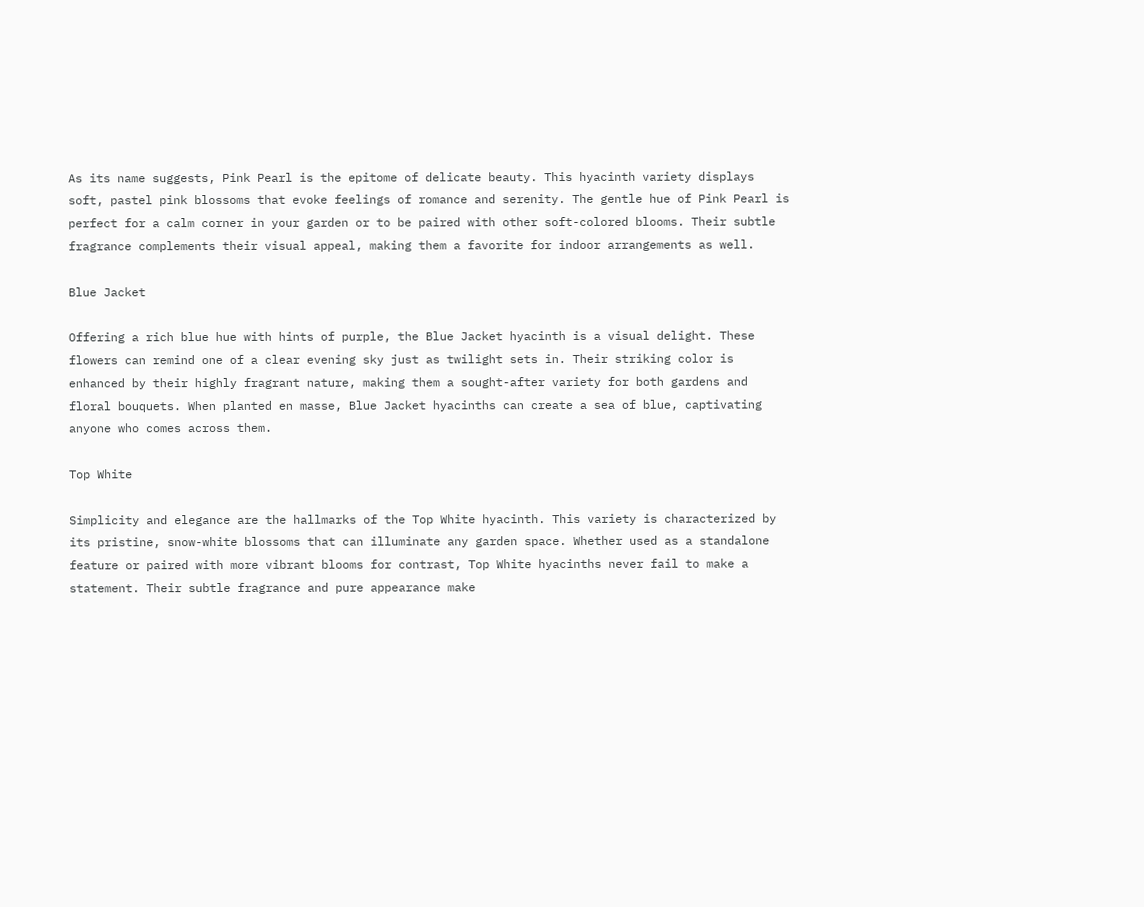As its name suggests, Pink Pearl is the epitome of delicate beauty. This hyacinth variety displays soft, pastel pink blossoms that evoke feelings of romance and serenity. The gentle hue of Pink Pearl is perfect for a calm corner in your garden or to be paired with other soft-colored blooms. Their subtle fragrance complements their visual appeal, making them a favorite for indoor arrangements as well.

Blue Jacket

Offering a rich blue hue with hints of purple, the Blue Jacket hyacinth is a visual delight. These flowers can remind one of a clear evening sky just as twilight sets in. Their striking color is enhanced by their highly fragrant nature, making them a sought-after variety for both gardens and floral bouquets. When planted en masse, Blue Jacket hyacinths can create a sea of blue, captivating anyone who comes across them.

Top White

Simplicity and elegance are the hallmarks of the Top White hyacinth. This variety is characterized by its pristine, snow-white blossoms that can illuminate any garden space. Whether used as a standalone feature or paired with more vibrant blooms for contrast, Top White hyacinths never fail to make a statement. Their subtle fragrance and pure appearance make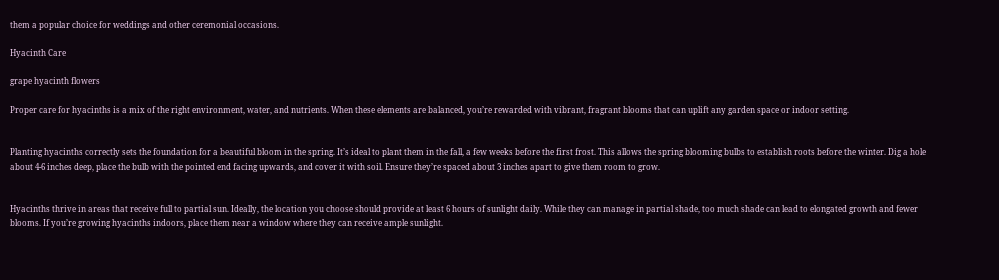them a popular choice for weddings and other ceremonial occasions.

Hyacinth Care

grape hyacinth flowers

Proper care for hyacinths is a mix of the right environment, water, and nutrients. When these elements are balanced, you’re rewarded with vibrant, fragrant blooms that can uplift any garden space or indoor setting.


Planting hyacinths correctly sets the foundation for a beautiful bloom in the spring. It’s ideal to plant them in the fall, a few weeks before the first frost. This allows the spring blooming bulbs to establish roots before the winter. Dig a hole about 4-6 inches deep, place the bulb with the pointed end facing upwards, and cover it with soil. Ensure they’re spaced about 3 inches apart to give them room to grow.


Hyacinths thrive in areas that receive full to partial sun. Ideally, the location you choose should provide at least 6 hours of sunlight daily. While they can manage in partial shade, too much shade can lead to elongated growth and fewer blooms. If you’re growing hyacinths indoors, place them near a window where they can receive ample sunlight.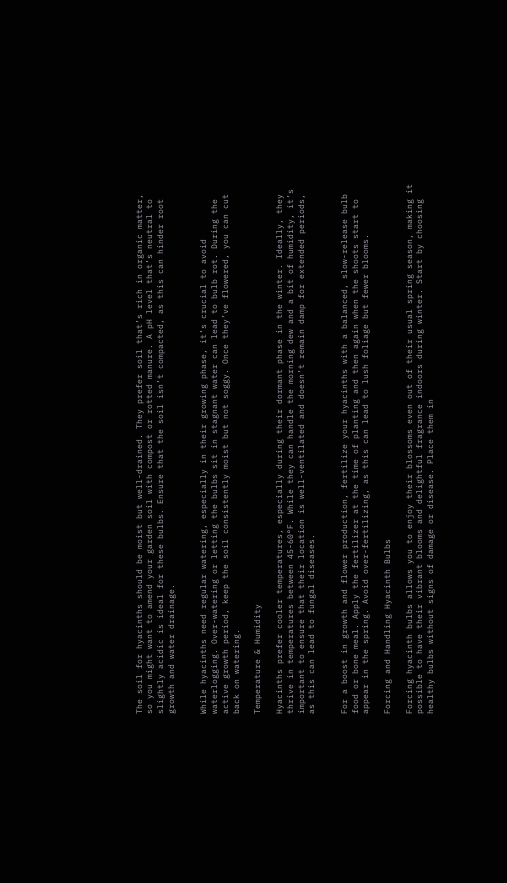The soil for hyacinths should be moist but well-drained. They prefer soil that’s rich in organic matter, so you might want to amend your garden soil with compost or rotted manure. A pH level that’s neutral to slightly acidic is ideal for these bulbs. Ensure that the soil isn’t compacted, as this can hinder root growth and water drainage.


While hyacinths need regular watering, especially in their growing phase, it’s crucial to avoid waterlogging. Over-watering or letting the bulbs sit in stagnant water can lead to bulb rot. During the active growth period, keep the soil consistently moist but not soggy. Once they’ve flowered, you can cut back on watering.

Temperature & Humidity

Hyacinths prefer cooler temperatures, especially during their dormant phase in the winter. Ideally, they thrive in temperatures between 45-60°F. While they can handle the morning dew and a bit of humidity, it’s important to ensure that their location is well-ventilated and doesn’t remain damp for extended periods, as this can lead to fungal diseases.


For a boost in growth and flower production, fertilize your hyacinths with a balanced, slow-release bulb food or bone meal. Apply the fertilizer at the time of planting and then again when the shoots start to appear in the spring. Avoid over-fertilizing, as this can lead to lush foliage but fewer blooms.

Forcing and Handling Hyacinth Bulbs

Forcing hyacinth bulbs allows you to enjoy their blossoms even out of their usual spring season, making it possible to have their vibrant blooms and delightful fragrance indoors during winter. Start by choosing healthy bulbs without signs of damage or disease. Place them in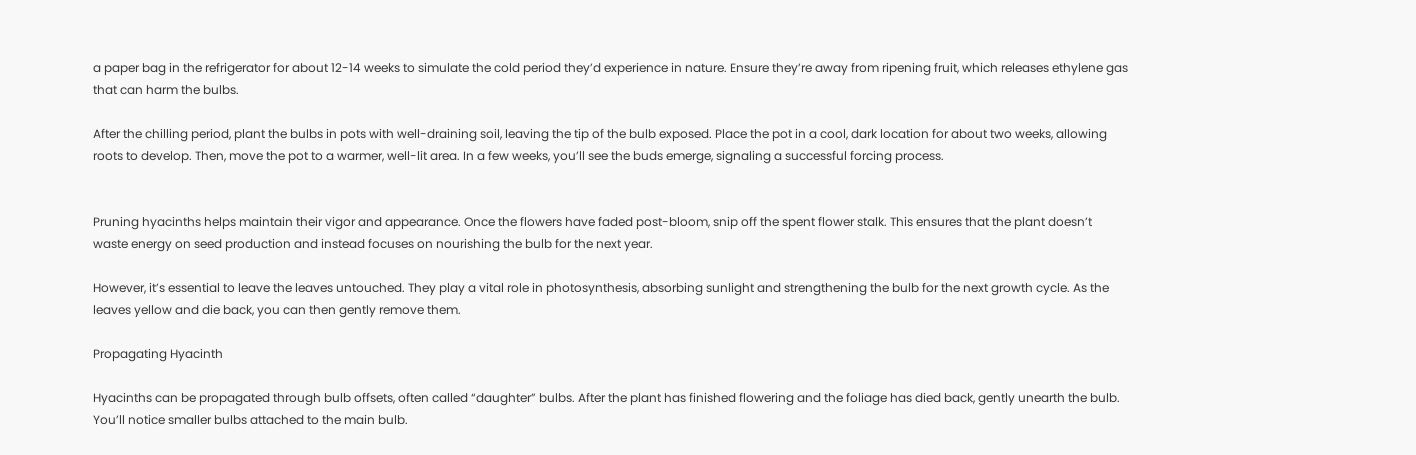a paper bag in the refrigerator for about 12-14 weeks to simulate the cold period they’d experience in nature. Ensure they’re away from ripening fruit, which releases ethylene gas that can harm the bulbs.

After the chilling period, plant the bulbs in pots with well-draining soil, leaving the tip of the bulb exposed. Place the pot in a cool, dark location for about two weeks, allowing roots to develop. Then, move the pot to a warmer, well-lit area. In a few weeks, you’ll see the buds emerge, signaling a successful forcing process.


Pruning hyacinths helps maintain their vigor and appearance. Once the flowers have faded post-bloom, snip off the spent flower stalk. This ensures that the plant doesn’t waste energy on seed production and instead focuses on nourishing the bulb for the next year.

However, it’s essential to leave the leaves untouched. They play a vital role in photosynthesis, absorbing sunlight and strengthening the bulb for the next growth cycle. As the leaves yellow and die back, you can then gently remove them.

Propagating Hyacinth

Hyacinths can be propagated through bulb offsets, often called “daughter” bulbs. After the plant has finished flowering and the foliage has died back, gently unearth the bulb. You’ll notice smaller bulbs attached to the main bulb.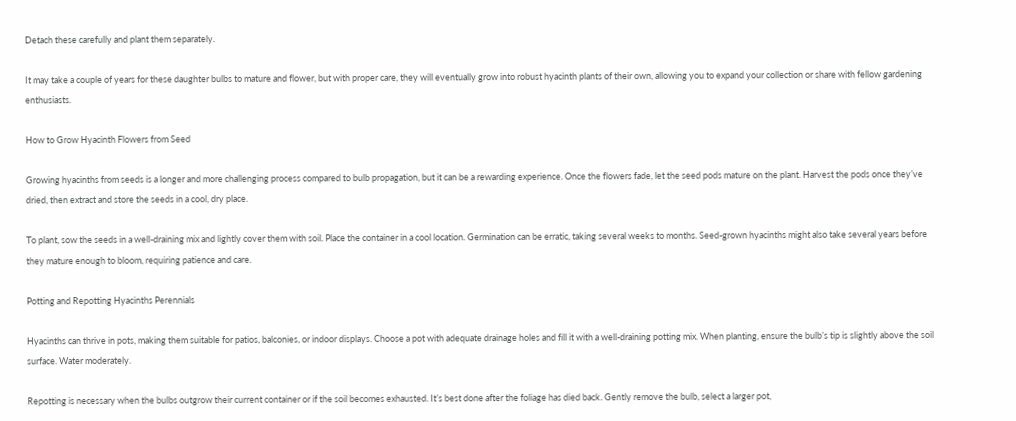Detach these carefully and plant them separately.

It may take a couple of years for these daughter bulbs to mature and flower, but with proper care, they will eventually grow into robust hyacinth plants of their own, allowing you to expand your collection or share with fellow gardening enthusiasts.

How to Grow Hyacinth Flowers from Seed

Growing hyacinths from seeds is a longer and more challenging process compared to bulb propagation, but it can be a rewarding experience. Once the flowers fade, let the seed pods mature on the plant. Harvest the pods once they’ve dried, then extract and store the seeds in a cool, dry place.

To plant, sow the seeds in a well-draining mix and lightly cover them with soil. Place the container in a cool location. Germination can be erratic, taking several weeks to months. Seed-grown hyacinths might also take several years before they mature enough to bloom, requiring patience and care.

Potting and Repotting Hyacinths Perennials

Hyacinths can thrive in pots, making them suitable for patios, balconies, or indoor displays. Choose a pot with adequate drainage holes and fill it with a well-draining potting mix. When planting, ensure the bulb’s tip is slightly above the soil surface. Water moderately.

Repotting is necessary when the bulbs outgrow their current container or if the soil becomes exhausted. It’s best done after the foliage has died back. Gently remove the bulb, select a larger pot,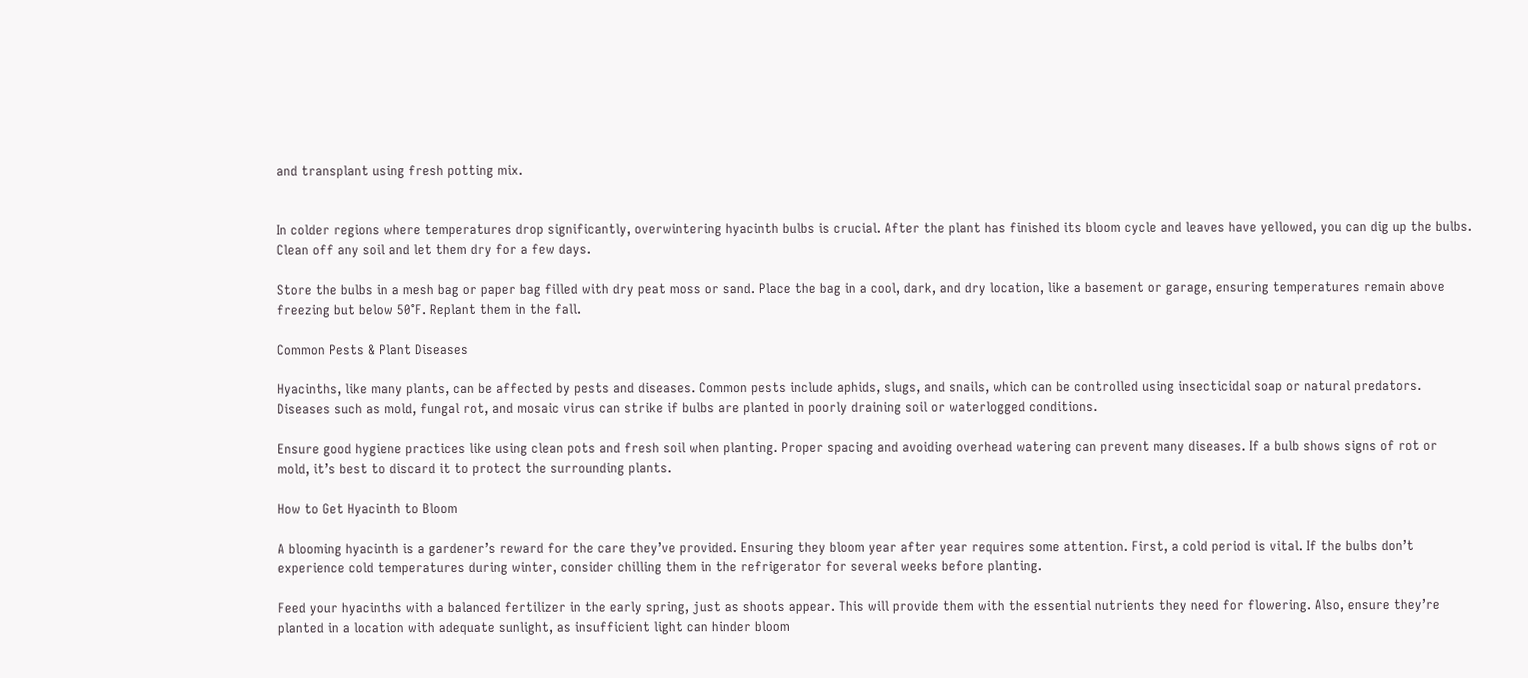and transplant using fresh potting mix.


In colder regions where temperatures drop significantly, overwintering hyacinth bulbs is crucial. After the plant has finished its bloom cycle and leaves have yellowed, you can dig up the bulbs. Clean off any soil and let them dry for a few days.

Store the bulbs in a mesh bag or paper bag filled with dry peat moss or sand. Place the bag in a cool, dark, and dry location, like a basement or garage, ensuring temperatures remain above freezing but below 50°F. Replant them in the fall.

Common Pests & Plant Diseases

Hyacinths, like many plants, can be affected by pests and diseases. Common pests include aphids, slugs, and snails, which can be controlled using insecticidal soap or natural predators. Diseases such as mold, fungal rot, and mosaic virus can strike if bulbs are planted in poorly draining soil or waterlogged conditions.

Ensure good hygiene practices like using clean pots and fresh soil when planting. Proper spacing and avoiding overhead watering can prevent many diseases. If a bulb shows signs of rot or mold, it’s best to discard it to protect the surrounding plants.

How to Get Hyacinth to Bloom

A blooming hyacinth is a gardener’s reward for the care they’ve provided. Ensuring they bloom year after year requires some attention. First, a cold period is vital. If the bulbs don’t experience cold temperatures during winter, consider chilling them in the refrigerator for several weeks before planting.

Feed your hyacinths with a balanced fertilizer in the early spring, just as shoots appear. This will provide them with the essential nutrients they need for flowering. Also, ensure they’re planted in a location with adequate sunlight, as insufficient light can hinder bloom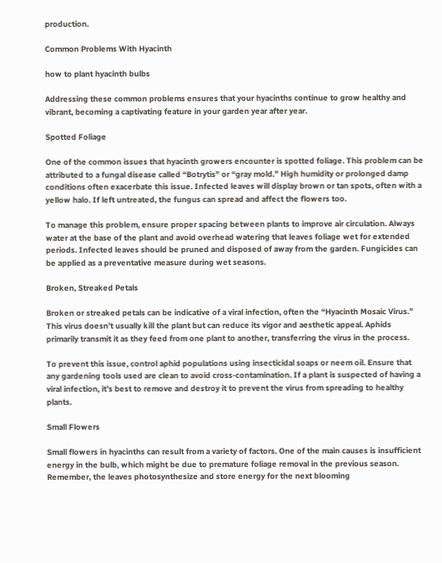production.

Common Problems With Hyacinth

how to plant hyacinth bulbs

Addressing these common problems ensures that your hyacinths continue to grow healthy and vibrant, becoming a captivating feature in your garden year after year.

Spotted Foliage

One of the common issues that hyacinth growers encounter is spotted foliage. This problem can be attributed to a fungal disease called “Botrytis” or “gray mold.” High humidity or prolonged damp conditions often exacerbate this issue. Infected leaves will display brown or tan spots, often with a yellow halo. If left untreated, the fungus can spread and affect the flowers too.

To manage this problem, ensure proper spacing between plants to improve air circulation. Always water at the base of the plant and avoid overhead watering that leaves foliage wet for extended periods. Infected leaves should be pruned and disposed of away from the garden. Fungicides can be applied as a preventative measure during wet seasons.

Broken, Streaked Petals

Broken or streaked petals can be indicative of a viral infection, often the “Hyacinth Mosaic Virus.” This virus doesn’t usually kill the plant but can reduce its vigor and aesthetic appeal. Aphids primarily transmit it as they feed from one plant to another, transferring the virus in the process.

To prevent this issue, control aphid populations using insecticidal soaps or neem oil. Ensure that any gardening tools used are clean to avoid cross-contamination. If a plant is suspected of having a viral infection, it’s best to remove and destroy it to prevent the virus from spreading to healthy plants.

Small Flowers

Small flowers in hyacinths can result from a variety of factors. One of the main causes is insufficient energy in the bulb, which might be due to premature foliage removal in the previous season. Remember, the leaves photosynthesize and store energy for the next blooming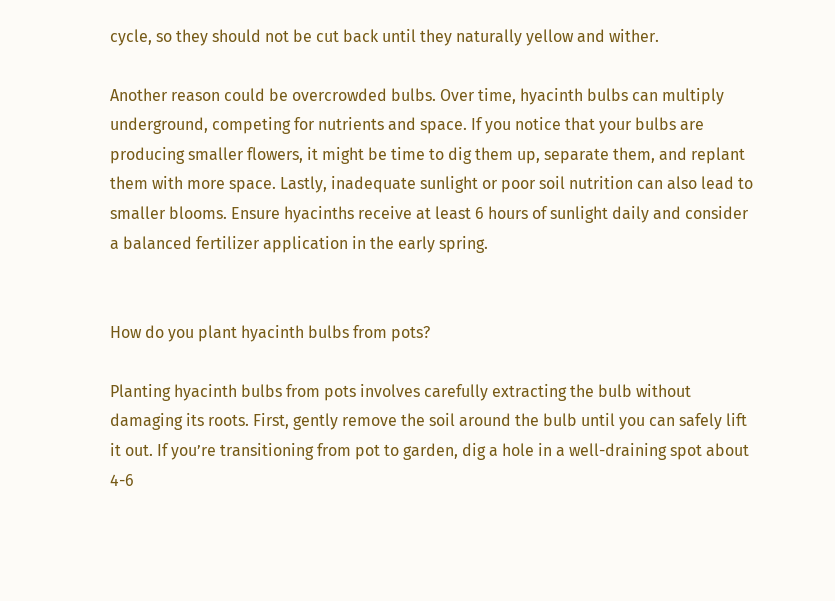cycle, so they should not be cut back until they naturally yellow and wither.

Another reason could be overcrowded bulbs. Over time, hyacinth bulbs can multiply underground, competing for nutrients and space. If you notice that your bulbs are producing smaller flowers, it might be time to dig them up, separate them, and replant them with more space. Lastly, inadequate sunlight or poor soil nutrition can also lead to smaller blooms. Ensure hyacinths receive at least 6 hours of sunlight daily and consider a balanced fertilizer application in the early spring.


How do you plant hyacinth bulbs from pots?

Planting hyacinth bulbs from pots involves carefully extracting the bulb without damaging its roots. First, gently remove the soil around the bulb until you can safely lift it out. If you’re transitioning from pot to garden, dig a hole in a well-draining spot about 4-6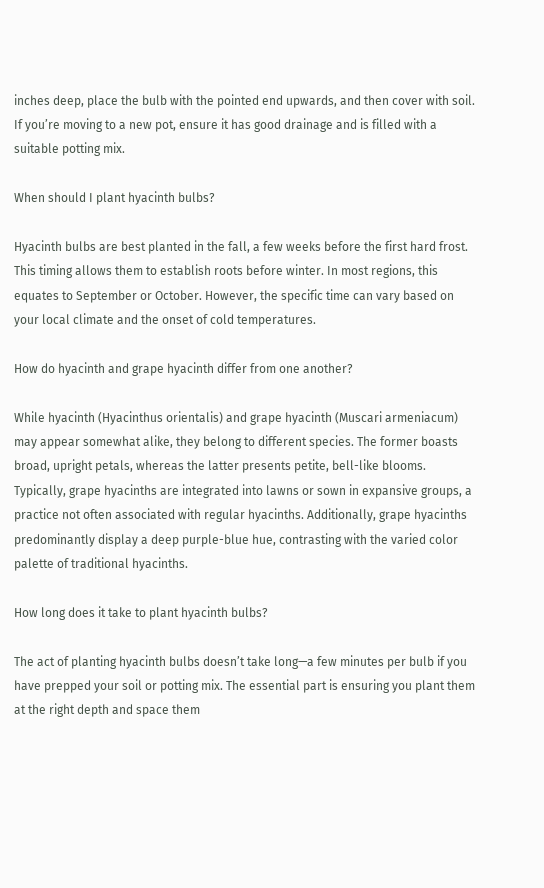inches deep, place the bulb with the pointed end upwards, and then cover with soil. If you’re moving to a new pot, ensure it has good drainage and is filled with a suitable potting mix.

When should I plant hyacinth bulbs?

Hyacinth bulbs are best planted in the fall, a few weeks before the first hard frost. This timing allows them to establish roots before winter. In most regions, this equates to September or October. However, the specific time can vary based on your local climate and the onset of cold temperatures.

How do hyacinth and grape hyacinth differ from one another?

While hyacinth (Hyacinthus orientalis) and grape hyacinth (Muscari armeniacum) may appear somewhat alike, they belong to different species. The former boasts broad, upright petals, whereas the latter presents petite, bell-like blooms. Typically, grape hyacinths are integrated into lawns or sown in expansive groups, a practice not often associated with regular hyacinths. Additionally, grape hyacinths predominantly display a deep purple-blue hue, contrasting with the varied color palette of traditional hyacinths.

How long does it take to plant hyacinth bulbs?

The act of planting hyacinth bulbs doesn’t take long—a few minutes per bulb if you have prepped your soil or potting mix. The essential part is ensuring you plant them at the right depth and space them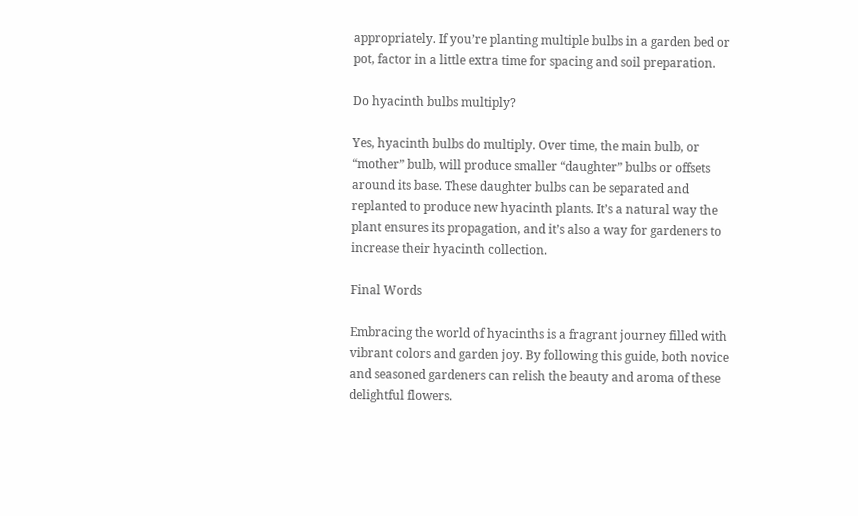appropriately. If you’re planting multiple bulbs in a garden bed or pot, factor in a little extra time for spacing and soil preparation.

Do hyacinth bulbs multiply?

Yes, hyacinth bulbs do multiply. Over time, the main bulb, or “mother” bulb, will produce smaller “daughter” bulbs or offsets around its base. These daughter bulbs can be separated and replanted to produce new hyacinth plants. It’s a natural way the plant ensures its propagation, and it’s also a way for gardeners to increase their hyacinth collection.

Final Words

Embracing the world of hyacinths is a fragrant journey filled with vibrant colors and garden joy. By following this guide, both novice and seasoned gardeners can relish the beauty and aroma of these delightful flowers.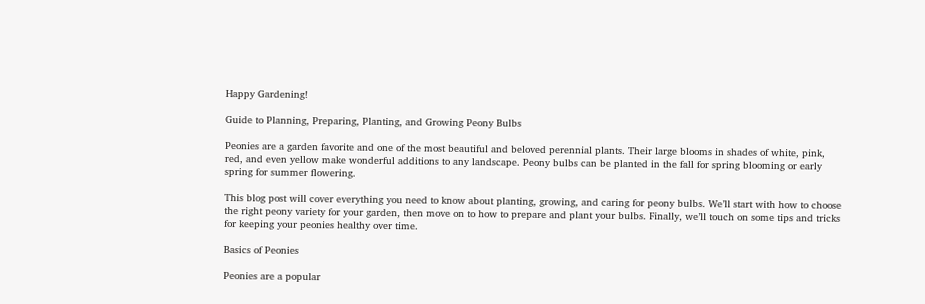Happy Gardening!

Guide to Planning, Preparing, Planting, and Growing Peony Bulbs

Peonies are a garden favorite and one of the most beautiful and beloved perennial plants. Their large blooms in shades of white, pink, red, and even yellow make wonderful additions to any landscape. Peony bulbs can be planted in the fall for spring blooming or early spring for summer flowering.

This blog post will cover everything you need to know about planting, growing, and caring for peony bulbs. We’ll start with how to choose the right peony variety for your garden, then move on to how to prepare and plant your bulbs. Finally, we’ll touch on some tips and tricks for keeping your peonies healthy over time.

Basics of Peonies

Peonies are a popular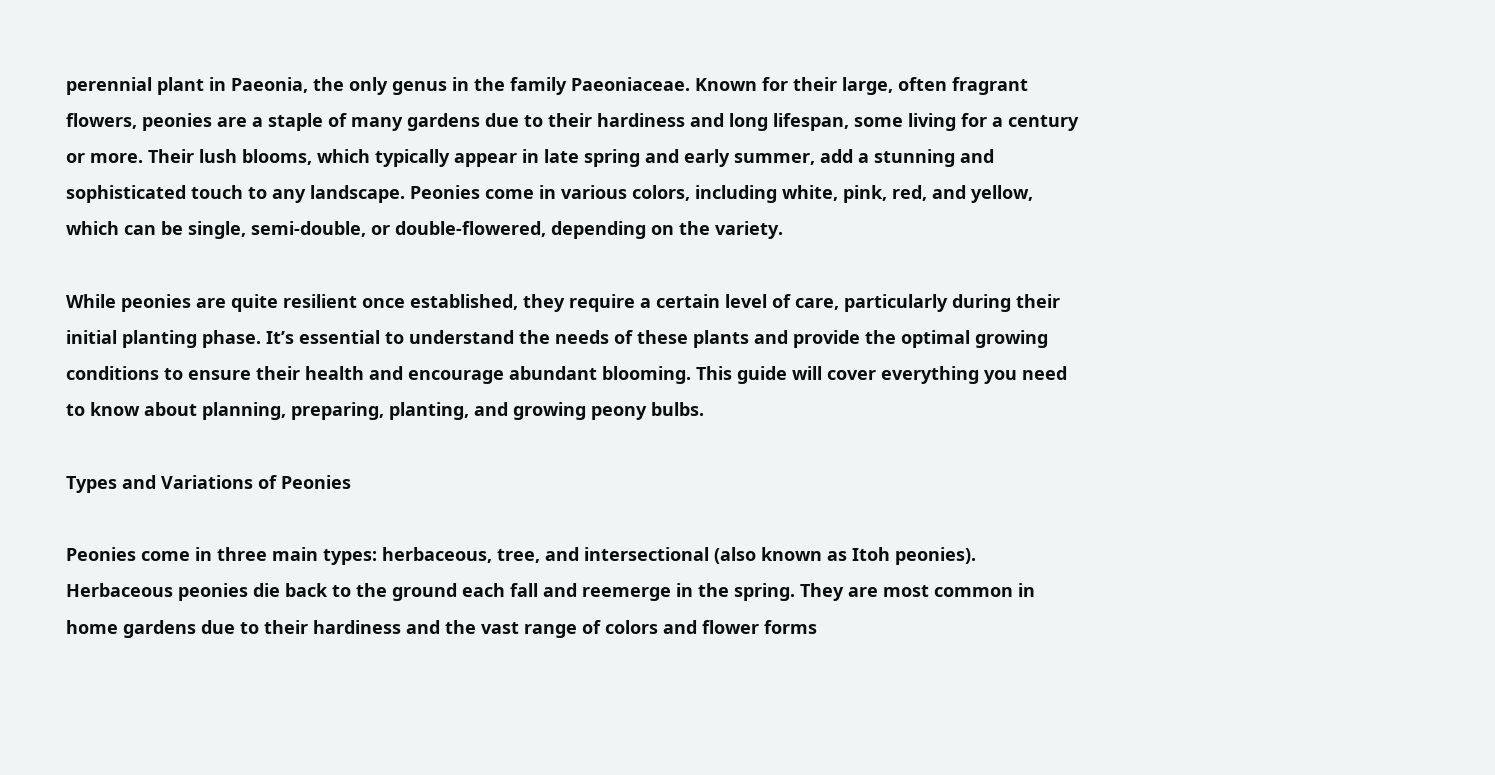perennial plant in Paeonia, the only genus in the family Paeoniaceae. Known for their large, often fragrant flowers, peonies are a staple of many gardens due to their hardiness and long lifespan, some living for a century or more. Their lush blooms, which typically appear in late spring and early summer, add a stunning and sophisticated touch to any landscape. Peonies come in various colors, including white, pink, red, and yellow, which can be single, semi-double, or double-flowered, depending on the variety.

While peonies are quite resilient once established, they require a certain level of care, particularly during their initial planting phase. It’s essential to understand the needs of these plants and provide the optimal growing conditions to ensure their health and encourage abundant blooming. This guide will cover everything you need to know about planning, preparing, planting, and growing peony bulbs.

Types and Variations of Peonies

Peonies come in three main types: herbaceous, tree, and intersectional (also known as Itoh peonies). Herbaceous peonies die back to the ground each fall and reemerge in the spring. They are most common in home gardens due to their hardiness and the vast range of colors and flower forms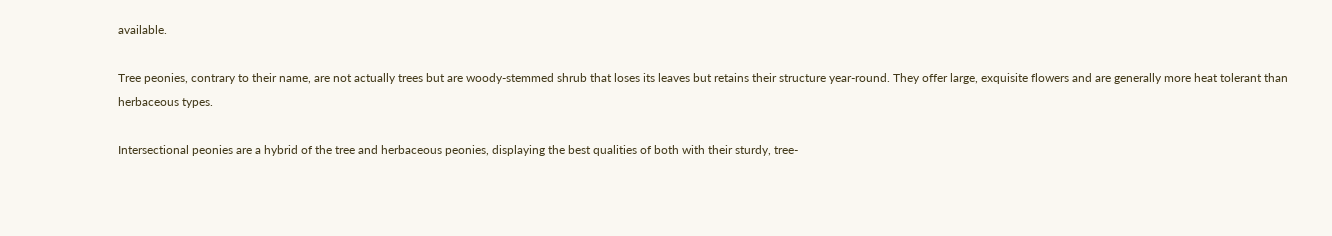available.

Tree peonies, contrary to their name, are not actually trees but are woody-stemmed shrub that loses its leaves but retains their structure year-round. They offer large, exquisite flowers and are generally more heat tolerant than herbaceous types.

Intersectional peonies are a hybrid of the tree and herbaceous peonies, displaying the best qualities of both with their sturdy, tree-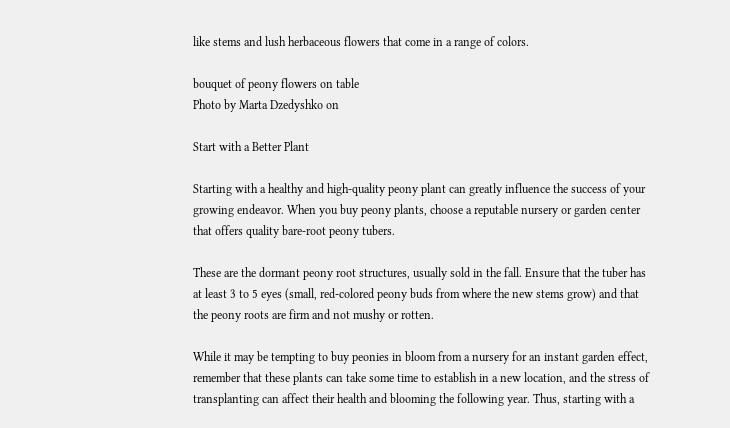like stems and lush herbaceous flowers that come in a range of colors.

bouquet of peony flowers on table
Photo by Marta Dzedyshko on

Start with a Better Plant

Starting with a healthy and high-quality peony plant can greatly influence the success of your growing endeavor. When you buy peony plants, choose a reputable nursery or garden center that offers quality bare-root peony tubers.

These are the dormant peony root structures, usually sold in the fall. Ensure that the tuber has at least 3 to 5 eyes (small, red-colored peony buds from where the new stems grow) and that the peony roots are firm and not mushy or rotten.

While it may be tempting to buy peonies in bloom from a nursery for an instant garden effect, remember that these plants can take some time to establish in a new location, and the stress of transplanting can affect their health and blooming the following year. Thus, starting with a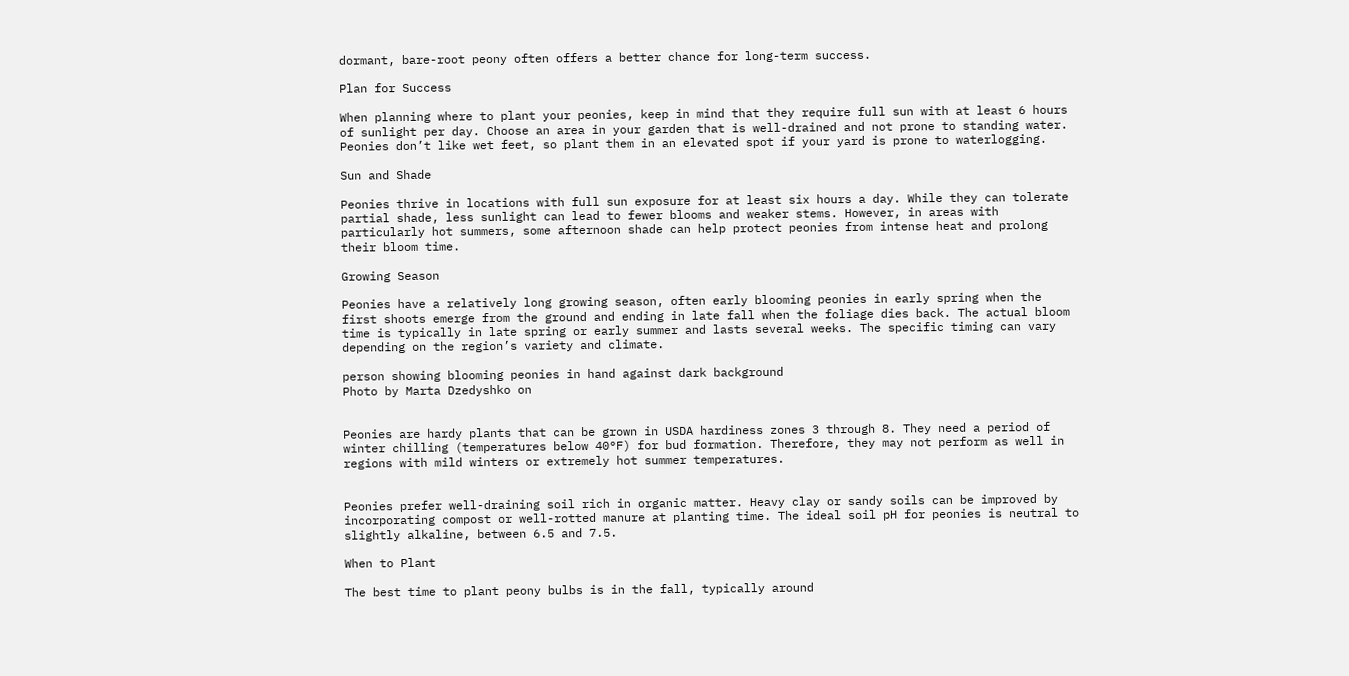dormant, bare-root peony often offers a better chance for long-term success.

Plan for Success

When planning where to plant your peonies, keep in mind that they require full sun with at least 6 hours of sunlight per day. Choose an area in your garden that is well-drained and not prone to standing water. Peonies don’t like wet feet, so plant them in an elevated spot if your yard is prone to waterlogging.

Sun and Shade

Peonies thrive in locations with full sun exposure for at least six hours a day. While they can tolerate partial shade, less sunlight can lead to fewer blooms and weaker stems. However, in areas with particularly hot summers, some afternoon shade can help protect peonies from intense heat and prolong their bloom time.

Growing Season

Peonies have a relatively long growing season, often early blooming peonies in early spring when the first shoots emerge from the ground and ending in late fall when the foliage dies back. The actual bloom time is typically in late spring or early summer and lasts several weeks. The specific timing can vary depending on the region’s variety and climate.

person showing blooming peonies in hand against dark background
Photo by Marta Dzedyshko on


Peonies are hardy plants that can be grown in USDA hardiness zones 3 through 8. They need a period of winter chilling (temperatures below 40°F) for bud formation. Therefore, they may not perform as well in regions with mild winters or extremely hot summer temperatures.


Peonies prefer well-draining soil rich in organic matter. Heavy clay or sandy soils can be improved by incorporating compost or well-rotted manure at planting time. The ideal soil pH for peonies is neutral to slightly alkaline, between 6.5 and 7.5.

When to Plant

The best time to plant peony bulbs is in the fall, typically around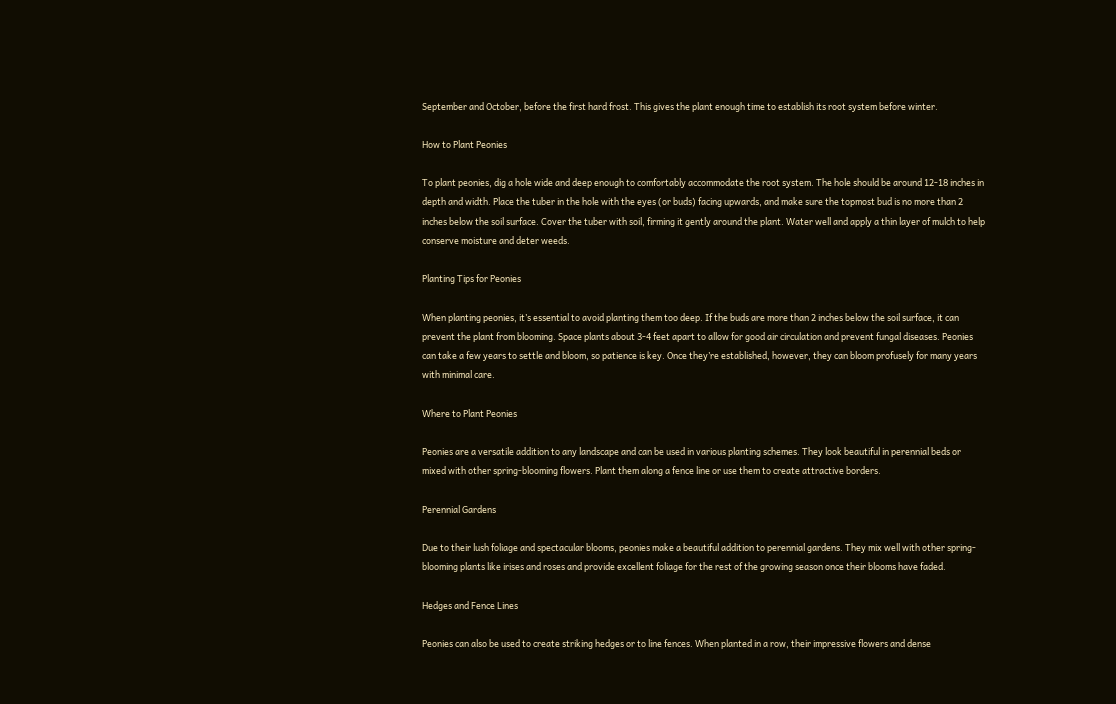September and October, before the first hard frost. This gives the plant enough time to establish its root system before winter.

How to Plant Peonies

To plant peonies, dig a hole wide and deep enough to comfortably accommodate the root system. The hole should be around 12-18 inches in depth and width. Place the tuber in the hole with the eyes (or buds) facing upwards, and make sure the topmost bud is no more than 2 inches below the soil surface. Cover the tuber with soil, firming it gently around the plant. Water well and apply a thin layer of mulch to help conserve moisture and deter weeds.

Planting Tips for Peonies

When planting peonies, it’s essential to avoid planting them too deep. If the buds are more than 2 inches below the soil surface, it can prevent the plant from blooming. Space plants about 3-4 feet apart to allow for good air circulation and prevent fungal diseases. Peonies can take a few years to settle and bloom, so patience is key. Once they’re established, however, they can bloom profusely for many years with minimal care.

Where to Plant Peonies

Peonies are a versatile addition to any landscape and can be used in various planting schemes. They look beautiful in perennial beds or mixed with other spring-blooming flowers. Plant them along a fence line or use them to create attractive borders.

Perennial Gardens

Due to their lush foliage and spectacular blooms, peonies make a beautiful addition to perennial gardens. They mix well with other spring-blooming plants like irises and roses and provide excellent foliage for the rest of the growing season once their blooms have faded.

Hedges and Fence Lines

Peonies can also be used to create striking hedges or to line fences. When planted in a row, their impressive flowers and dense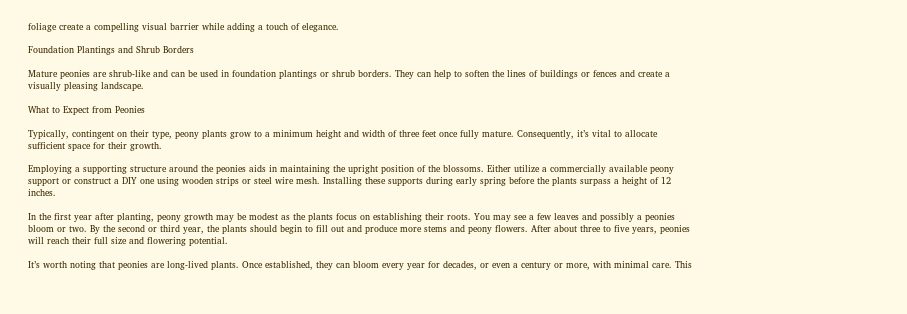foliage create a compelling visual barrier while adding a touch of elegance.

Foundation Plantings and Shrub Borders

Mature peonies are shrub-like and can be used in foundation plantings or shrub borders. They can help to soften the lines of buildings or fences and create a visually pleasing landscape.

What to Expect from Peonies

Typically, contingent on their type, peony plants grow to a minimum height and width of three feet once fully mature. Consequently, it’s vital to allocate sufficient space for their growth.

Employing a supporting structure around the peonies aids in maintaining the upright position of the blossoms. Either utilize a commercially available peony support or construct a DIY one using wooden strips or steel wire mesh. Installing these supports during early spring before the plants surpass a height of 12 inches.

In the first year after planting, peony growth may be modest as the plants focus on establishing their roots. You may see a few leaves and possibly a peonies bloom or two. By the second or third year, the plants should begin to fill out and produce more stems and peony flowers. After about three to five years, peonies will reach their full size and flowering potential.

It’s worth noting that peonies are long-lived plants. Once established, they can bloom every year for decades, or even a century or more, with minimal care. This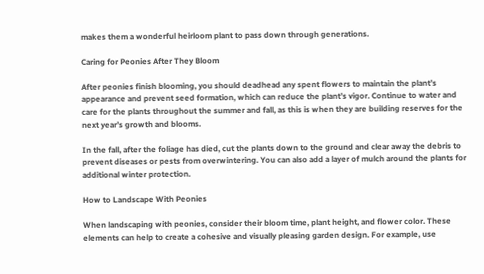makes them a wonderful heirloom plant to pass down through generations.

Caring for Peonies After They Bloom

After peonies finish blooming, you should deadhead any spent flowers to maintain the plant’s appearance and prevent seed formation, which can reduce the plant’s vigor. Continue to water and care for the plants throughout the summer and fall, as this is when they are building reserves for the next year’s growth and blooms.

In the fall, after the foliage has died, cut the plants down to the ground and clear away the debris to prevent diseases or pests from overwintering. You can also add a layer of mulch around the plants for additional winter protection.

How to Landscape With Peonies

When landscaping with peonies, consider their bloom time, plant height, and flower color. These elements can help to create a cohesive and visually pleasing garden design. For example, use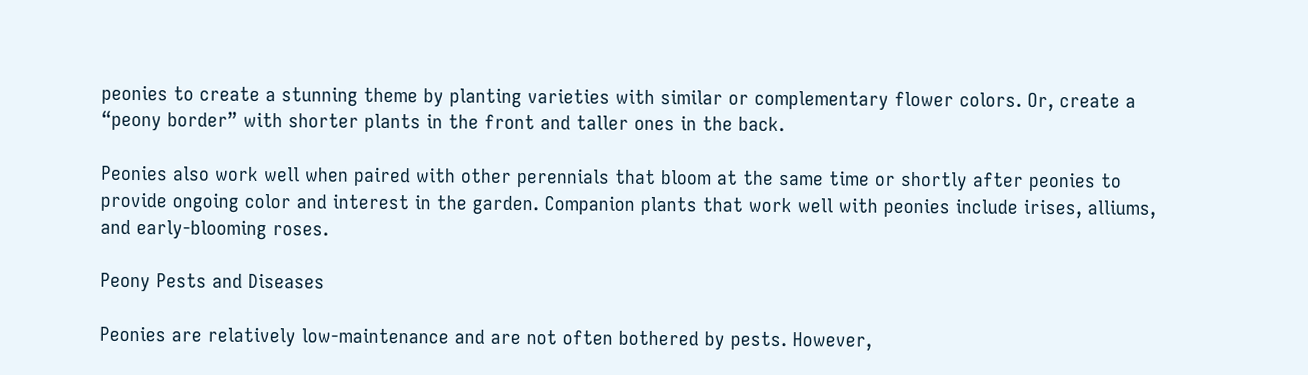peonies to create a stunning theme by planting varieties with similar or complementary flower colors. Or, create a “peony border” with shorter plants in the front and taller ones in the back.

Peonies also work well when paired with other perennials that bloom at the same time or shortly after peonies to provide ongoing color and interest in the garden. Companion plants that work well with peonies include irises, alliums, and early-blooming roses.

Peony Pests and Diseases

Peonies are relatively low-maintenance and are not often bothered by pests. However,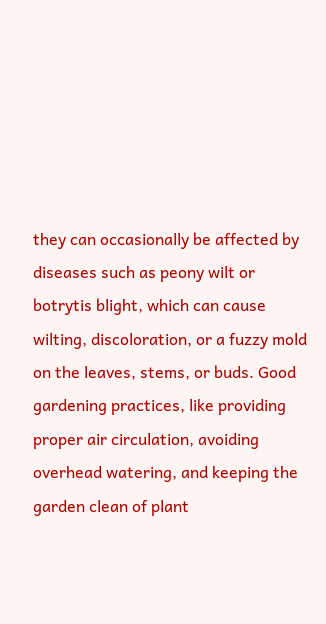they can occasionally be affected by diseases such as peony wilt or botrytis blight, which can cause wilting, discoloration, or a fuzzy mold on the leaves, stems, or buds. Good gardening practices, like providing proper air circulation, avoiding overhead watering, and keeping the garden clean of plant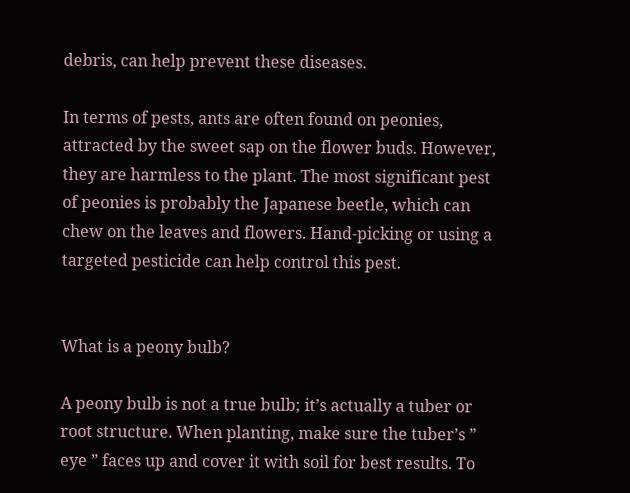debris, can help prevent these diseases.

In terms of pests, ants are often found on peonies, attracted by the sweet sap on the flower buds. However, they are harmless to the plant. The most significant pest of peonies is probably the Japanese beetle, which can chew on the leaves and flowers. Hand-picking or using a targeted pesticide can help control this pest.


What is a peony bulb?

A peony bulb is not a true bulb; it’s actually a tuber or root structure. When planting, make sure the tuber’s ” eye ” faces up and cover it with soil for best results. To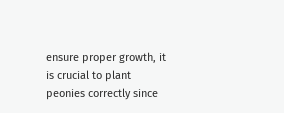ensure proper growth, it is crucial to plant peonies correctly since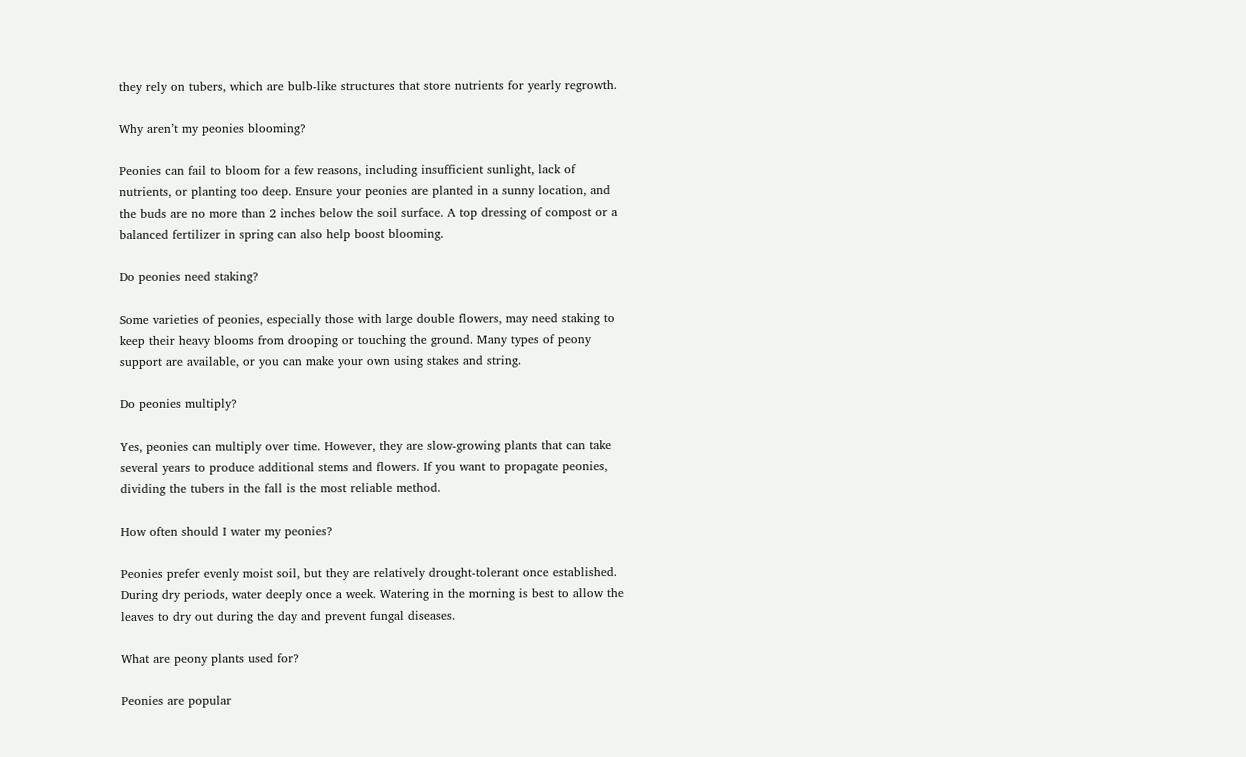they rely on tubers, which are bulb-like structures that store nutrients for yearly regrowth.

Why aren’t my peonies blooming?

Peonies can fail to bloom for a few reasons, including insufficient sunlight, lack of nutrients, or planting too deep. Ensure your peonies are planted in a sunny location, and the buds are no more than 2 inches below the soil surface. A top dressing of compost or a balanced fertilizer in spring can also help boost blooming.

Do peonies need staking?

Some varieties of peonies, especially those with large double flowers, may need staking to keep their heavy blooms from drooping or touching the ground. Many types of peony support are available, or you can make your own using stakes and string.

Do peonies multiply?

Yes, peonies can multiply over time. However, they are slow-growing plants that can take several years to produce additional stems and flowers. If you want to propagate peonies, dividing the tubers in the fall is the most reliable method.

How often should I water my peonies?

Peonies prefer evenly moist soil, but they are relatively drought-tolerant once established. During dry periods, water deeply once a week. Watering in the morning is best to allow the leaves to dry out during the day and prevent fungal diseases.

What are peony plants used for?

Peonies are popular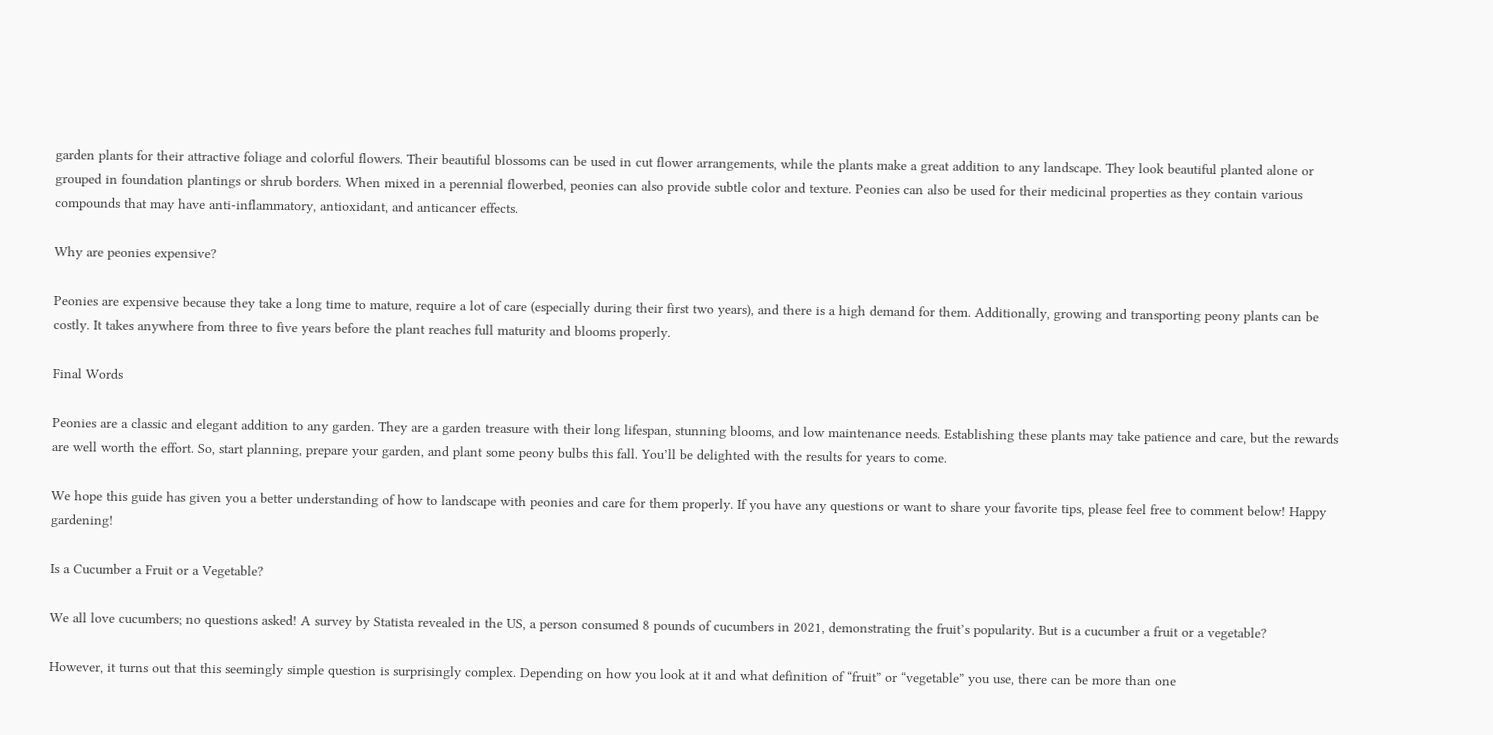garden plants for their attractive foliage and colorful flowers. Their beautiful blossoms can be used in cut flower arrangements, while the plants make a great addition to any landscape. They look beautiful planted alone or grouped in foundation plantings or shrub borders. When mixed in a perennial flowerbed, peonies can also provide subtle color and texture. Peonies can also be used for their medicinal properties as they contain various compounds that may have anti-inflammatory, antioxidant, and anticancer effects.

Why are peonies expensive?

Peonies are expensive because they take a long time to mature, require a lot of care (especially during their first two years), and there is a high demand for them. Additionally, growing and transporting peony plants can be costly. It takes anywhere from three to five years before the plant reaches full maturity and blooms properly.

Final Words

Peonies are a classic and elegant addition to any garden. They are a garden treasure with their long lifespan, stunning blooms, and low maintenance needs. Establishing these plants may take patience and care, but the rewards are well worth the effort. So, start planning, prepare your garden, and plant some peony bulbs this fall. You’ll be delighted with the results for years to come.

We hope this guide has given you a better understanding of how to landscape with peonies and care for them properly. If you have any questions or want to share your favorite tips, please feel free to comment below! Happy gardening!

Is a Cucumber a Fruit or a Vegetable?

We all love cucumbers; no questions asked! A survey by Statista revealed in the US, a person consumed 8 pounds of cucumbers in 2021, demonstrating the fruit’s popularity. But is a cucumber a fruit or a vegetable?

However, it turns out that this seemingly simple question is surprisingly complex. Depending on how you look at it and what definition of “fruit” or “vegetable” you use, there can be more than one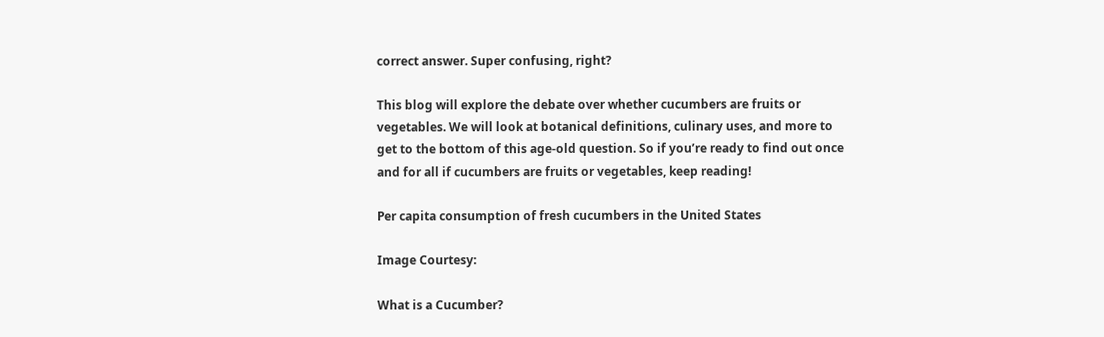correct answer. Super confusing, right?

This blog will explore the debate over whether cucumbers are fruits or vegetables. We will look at botanical definitions, culinary uses, and more to get to the bottom of this age-old question. So if you’re ready to find out once and for all if cucumbers are fruits or vegetables, keep reading!

Per capita consumption of fresh cucumbers in the United States

Image Courtesy:

What is a Cucumber?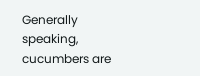Generally speaking, cucumbers are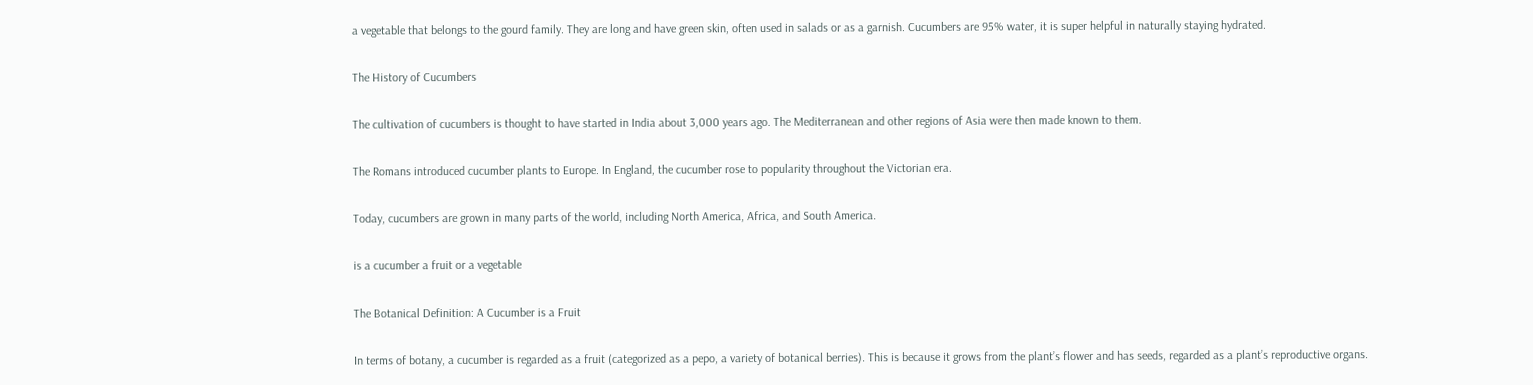a vegetable that belongs to the gourd family. They are long and have green skin, often used in salads or as a garnish. Cucumbers are 95% water, it is super helpful in naturally staying hydrated.

The History of Cucumbers

The cultivation of cucumbers is thought to have started in India about 3,000 years ago. The Mediterranean and other regions of Asia were then made known to them.

The Romans introduced cucumber plants to Europe. In England, the cucumber rose to popularity throughout the Victorian era.

Today, cucumbers are grown in many parts of the world, including North America, Africa, and South America.

is a cucumber a fruit or a vegetable

The Botanical Definition: A Cucumber is a Fruit

In terms of botany, a cucumber is regarded as a fruit (categorized as a pepo, a variety of botanical berries). This is because it grows from the plant’s flower and has seeds, regarded as a plant’s reproductive organs.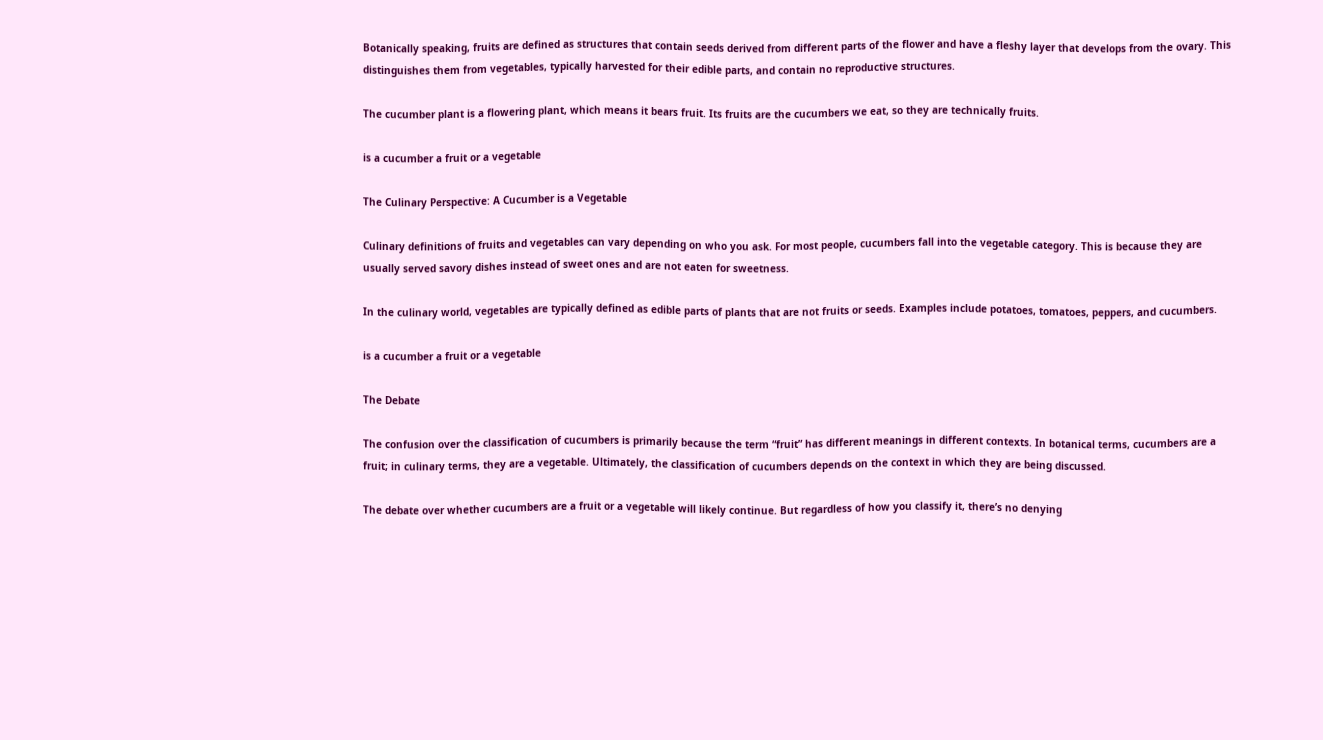Botanically speaking, fruits are defined as structures that contain seeds derived from different parts of the flower and have a fleshy layer that develops from the ovary. This distinguishes them from vegetables, typically harvested for their edible parts, and contain no reproductive structures.

The cucumber plant is a flowering plant, which means it bears fruit. Its fruits are the cucumbers we eat, so they are technically fruits.

is a cucumber a fruit or a vegetable

The Culinary Perspective: A Cucumber is a Vegetable

Culinary definitions of fruits and vegetables can vary depending on who you ask. For most people, cucumbers fall into the vegetable category. This is because they are usually served savory dishes instead of sweet ones and are not eaten for sweetness.

In the culinary world, vegetables are typically defined as edible parts of plants that are not fruits or seeds. Examples include potatoes, tomatoes, peppers, and cucumbers.

is a cucumber a fruit or a vegetable

The Debate

The confusion over the classification of cucumbers is primarily because the term “fruit” has different meanings in different contexts. In botanical terms, cucumbers are a fruit; in culinary terms, they are a vegetable. Ultimately, the classification of cucumbers depends on the context in which they are being discussed.

The debate over whether cucumbers are a fruit or a vegetable will likely continue. But regardless of how you classify it, there’s no denying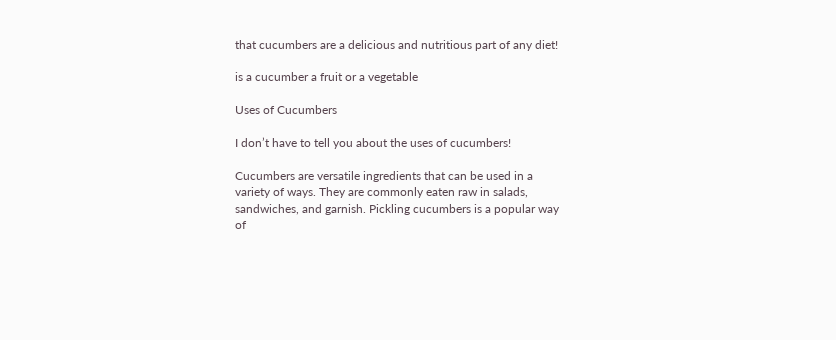that cucumbers are a delicious and nutritious part of any diet!

is a cucumber a fruit or a vegetable

Uses of Cucumbers

I don’t have to tell you about the uses of cucumbers!

Cucumbers are versatile ingredients that can be used in a variety of ways. They are commonly eaten raw in salads, sandwiches, and garnish. Pickling cucumbers is a popular way of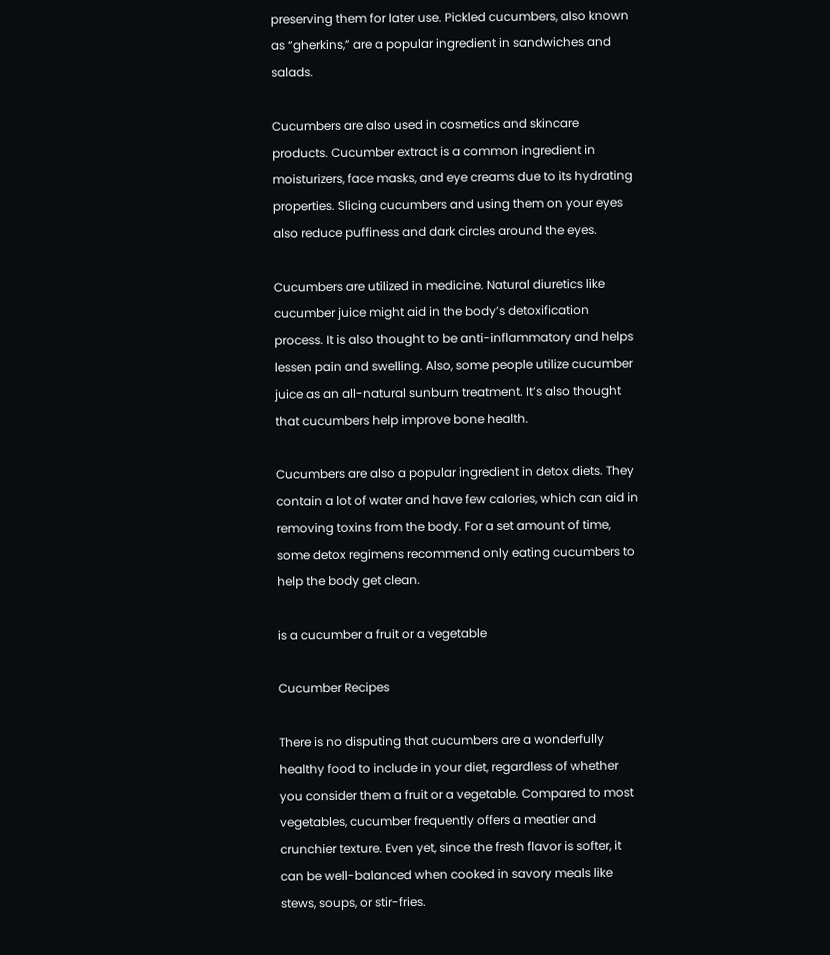preserving them for later use. Pickled cucumbers, also known as “gherkins,” are a popular ingredient in sandwiches and salads.

Cucumbers are also used in cosmetics and skincare products. Cucumber extract is a common ingredient in moisturizers, face masks, and eye creams due to its hydrating properties. Slicing cucumbers and using them on your eyes also reduce puffiness and dark circles around the eyes.

Cucumbers are utilized in medicine. Natural diuretics like cucumber juice might aid in the body’s detoxification process. It is also thought to be anti-inflammatory and helps lessen pain and swelling. Also, some people utilize cucumber juice as an all-natural sunburn treatment. It’s also thought that cucumbers help improve bone health.

Cucumbers are also a popular ingredient in detox diets. They contain a lot of water and have few calories, which can aid in removing toxins from the body. For a set amount of time, some detox regimens recommend only eating cucumbers to help the body get clean.

is a cucumber a fruit or a vegetable

Cucumber Recipes

There is no disputing that cucumbers are a wonderfully healthy food to include in your diet, regardless of whether you consider them a fruit or a vegetable. Compared to most vegetables, cucumber frequently offers a meatier and crunchier texture. Even yet, since the fresh flavor is softer, it can be well-balanced when cooked in savory meals like stews, soups, or stir-fries.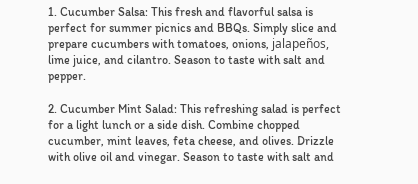1. Cucumber Salsa: This fresh and flavorful salsa is perfect for summer picnics and BBQs. Simply slice and prepare cucumbers with tomatoes, onions, jalapeños, lime juice, and cilantro. Season to taste with salt and pepper.

2. Cucumber Mint Salad: This refreshing salad is perfect for a light lunch or a side dish. Combine chopped cucumber, mint leaves, feta cheese, and olives. Drizzle with olive oil and vinegar. Season to taste with salt and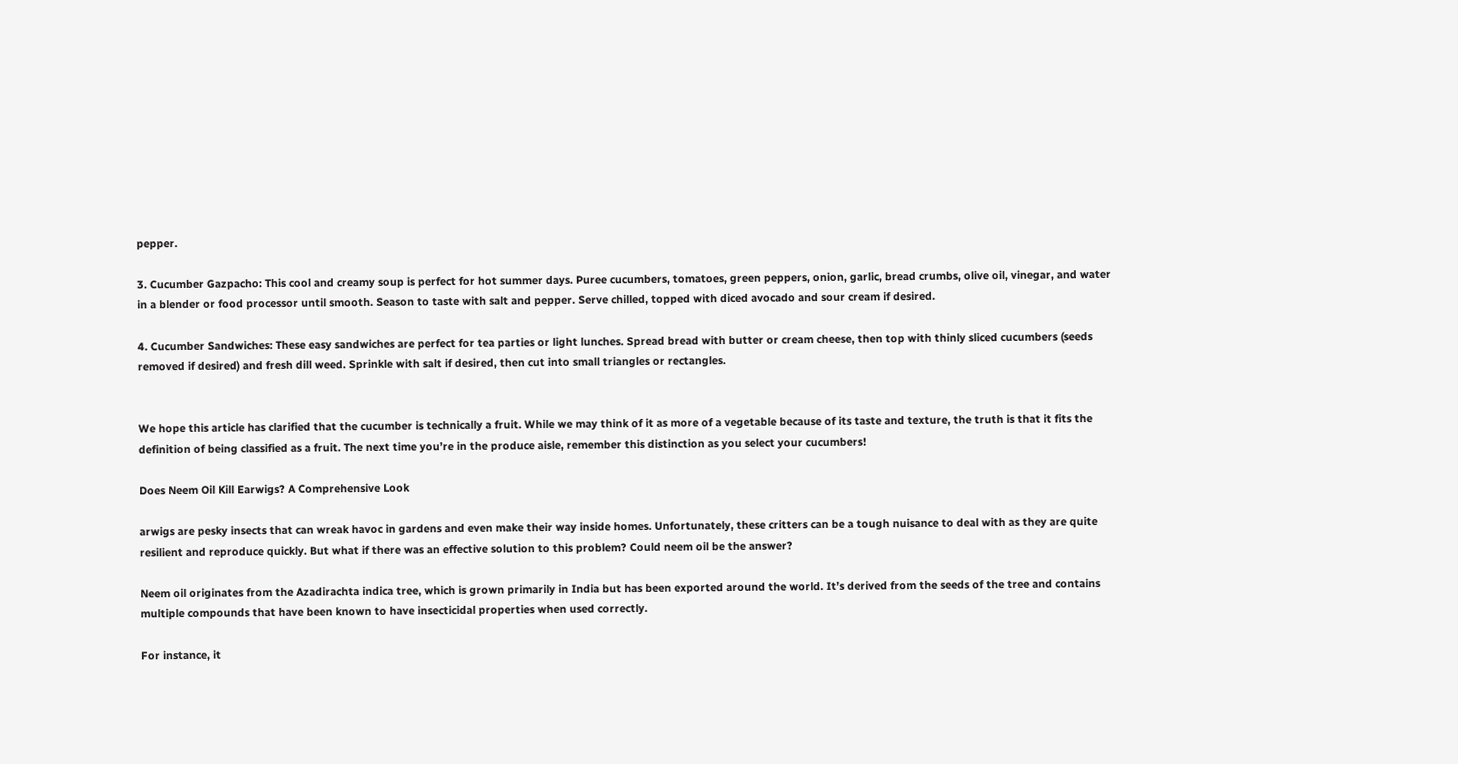pepper.

3. Cucumber Gazpacho: This cool and creamy soup is perfect for hot summer days. Puree cucumbers, tomatoes, green peppers, onion, garlic, bread crumbs, olive oil, vinegar, and water in a blender or food processor until smooth. Season to taste with salt and pepper. Serve chilled, topped with diced avocado and sour cream if desired.

4. Cucumber Sandwiches: These easy sandwiches are perfect for tea parties or light lunches. Spread bread with butter or cream cheese, then top with thinly sliced cucumbers (seeds removed if desired) and fresh dill weed. Sprinkle with salt if desired, then cut into small triangles or rectangles.


We hope this article has clarified that the cucumber is technically a fruit. While we may think of it as more of a vegetable because of its taste and texture, the truth is that it fits the definition of being classified as a fruit. The next time you’re in the produce aisle, remember this distinction as you select your cucumbers!

Does Neem Oil Kill Earwigs? A Comprehensive Look

arwigs are pesky insects that can wreak havoc in gardens and even make their way inside homes. Unfortunately, these critters can be a tough nuisance to deal with as they are quite resilient and reproduce quickly. But what if there was an effective solution to this problem? Could neem oil be the answer?

Neem oil originates from the Azadirachta indica tree, which is grown primarily in India but has been exported around the world. It’s derived from the seeds of the tree and contains multiple compounds that have been known to have insecticidal properties when used correctly.

For instance, it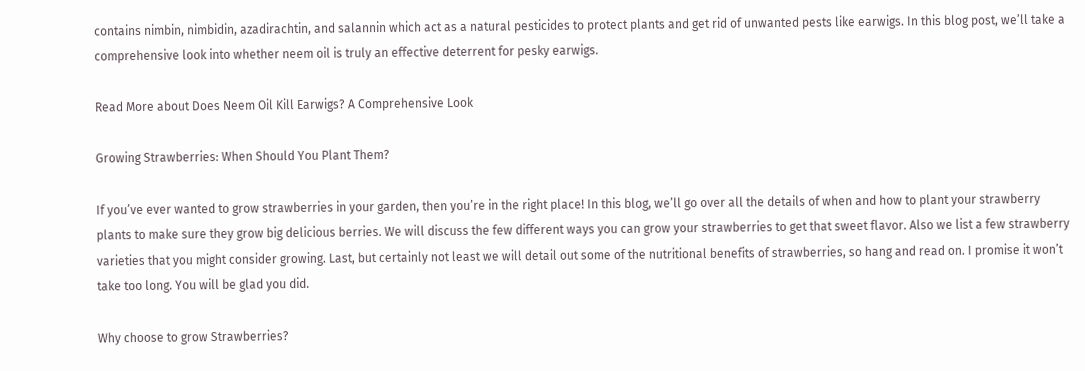contains nimbin, nimbidin, azadirachtin, and salannin which act as a natural pesticides to protect plants and get rid of unwanted pests like earwigs. In this blog post, we’ll take a comprehensive look into whether neem oil is truly an effective deterrent for pesky earwigs.

Read More about Does Neem Oil Kill Earwigs? A Comprehensive Look

Growing Strawberries: When Should You Plant Them?

If you’ve ever wanted to grow strawberries in your garden, then you’re in the right place! In this blog, we’ll go over all the details of when and how to plant your strawberry plants to make sure they grow big delicious berries. We will discuss the few different ways you can grow your strawberries to get that sweet flavor. Also we list a few strawberry varieties that you might consider growing. Last, but certainly not least we will detail out some of the nutritional benefits of strawberries, so hang and read on. I promise it won’t take too long. You will be glad you did.

Why choose to grow Strawberries?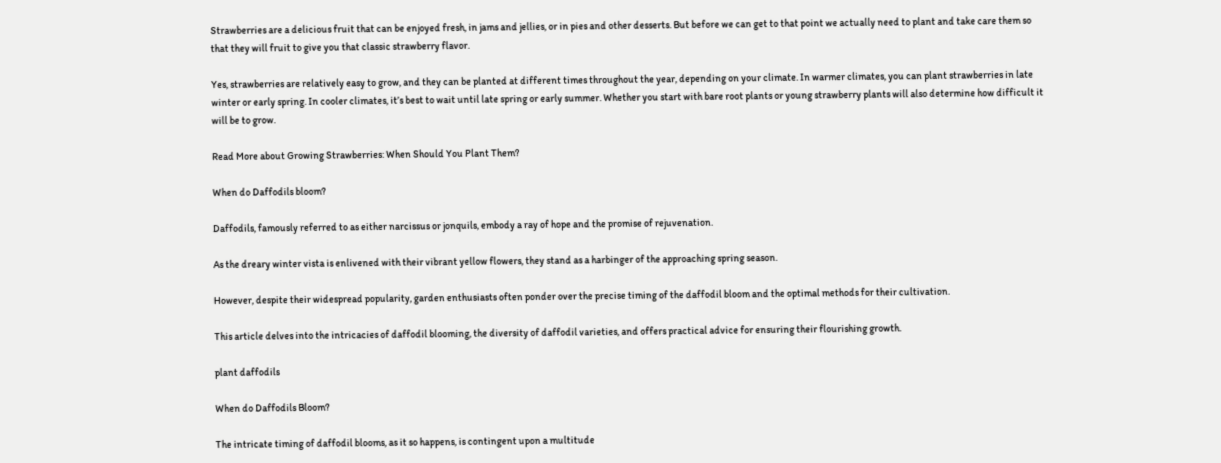Strawberries are a delicious fruit that can be enjoyed fresh, in jams and jellies, or in pies and other desserts. But before we can get to that point we actually need to plant and take care them so that they will fruit to give you that classic strawberry flavor.

Yes, strawberries are relatively easy to grow, and they can be planted at different times throughout the year, depending on your climate. In warmer climates, you can plant strawberries in late winter or early spring. In cooler climates, it’s best to wait until late spring or early summer. Whether you start with bare root plants or young strawberry plants will also determine how difficult it will be to grow.

Read More about Growing Strawberries: When Should You Plant Them?

When do Daffodils bloom?

Daffodils, famously referred to as either narcissus or jonquils, embody a ray of hope and the promise of rejuvenation.

As the dreary winter vista is enlivened with their vibrant yellow flowers, they stand as a harbinger of the approaching spring season.

However, despite their widespread popularity, garden enthusiasts often ponder over the precise timing of the daffodil bloom and the optimal methods for their cultivation.

This article delves into the intricacies of daffodil blooming, the diversity of daffodil varieties, and offers practical advice for ensuring their flourishing growth.

plant daffodils

When do Daffodils Bloom?

The intricate timing of daffodil blooms, as it so happens, is contingent upon a multitude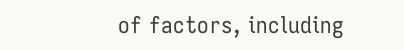of factors, including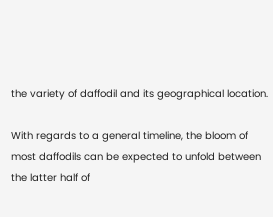the variety of daffodil and its geographical location.

With regards to a general timeline, the bloom of most daffodils can be expected to unfold between the latter half of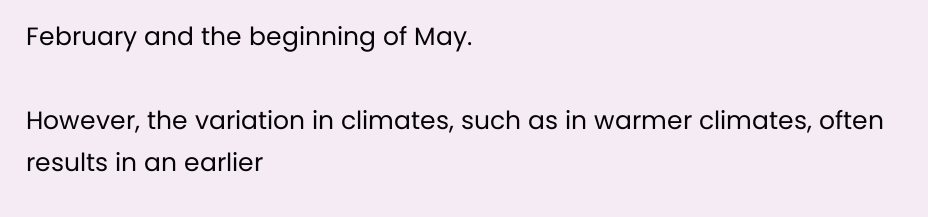February and the beginning of May.

However, the variation in climates, such as in warmer climates, often results in an earlier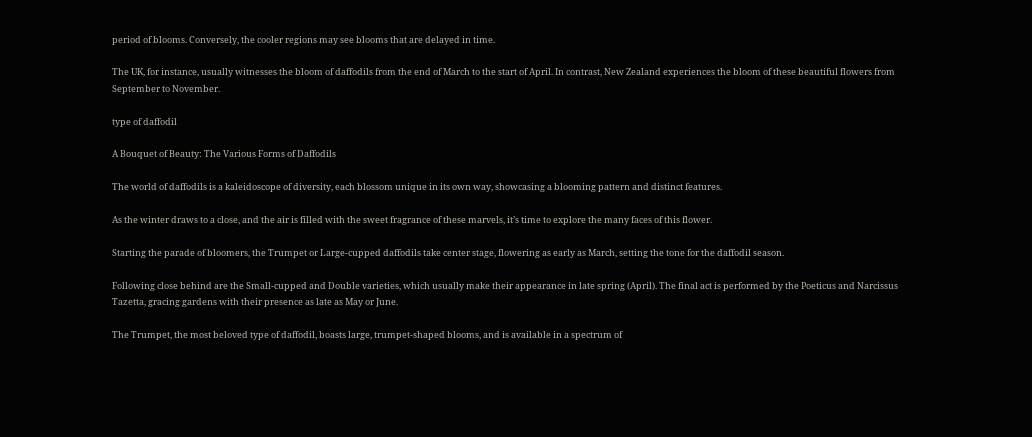period of blooms. Conversely, the cooler regions may see blooms that are delayed in time.

The UK, for instance, usually witnesses the bloom of daffodils from the end of March to the start of April. In contrast, New Zealand experiences the bloom of these beautiful flowers from September to November.

type of daffodil

A Bouquet of Beauty: The Various Forms of Daffodils

The world of daffodils is a kaleidoscope of diversity, each blossom unique in its own way, showcasing a blooming pattern and distinct features.

As the winter draws to a close, and the air is filled with the sweet fragrance of these marvels, it’s time to explore the many faces of this flower.

Starting the parade of bloomers, the Trumpet or Large-cupped daffodils take center stage, flowering as early as March, setting the tone for the daffodil season.

Following close behind are the Small-cupped and Double varieties, which usually make their appearance in late spring (April). The final act is performed by the Poeticus and Narcissus Tazetta, gracing gardens with their presence as late as May or June.

The Trumpet, the most beloved type of daffodil, boasts large, trumpet-shaped blooms, and is available in a spectrum of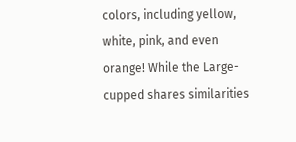colors, including yellow, white, pink, and even orange! While the Large-cupped shares similarities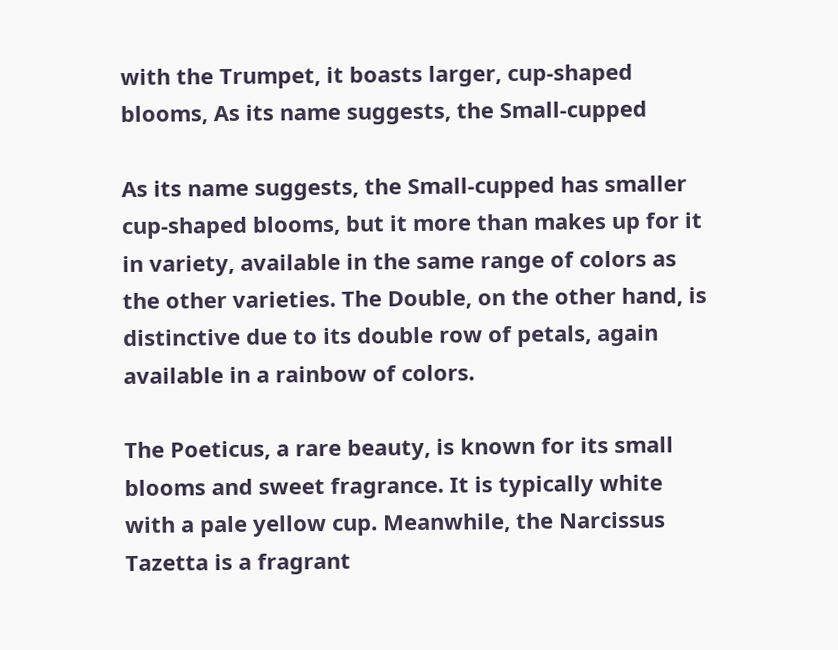with the Trumpet, it boasts larger, cup-shaped blooms, As its name suggests, the Small-cupped

As its name suggests, the Small-cupped has smaller cup-shaped blooms, but it more than makes up for it in variety, available in the same range of colors as the other varieties. The Double, on the other hand, is distinctive due to its double row of petals, again available in a rainbow of colors.

The Poeticus, a rare beauty, is known for its small blooms and sweet fragrance. It is typically white with a pale yellow cup. Meanwhile, the Narcissus Tazetta is a fragrant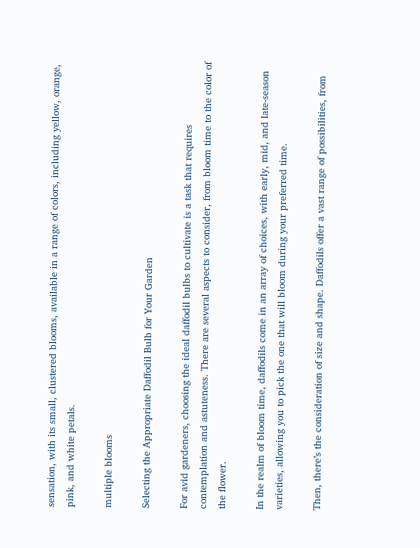sensation, with its small, clustered blooms, available in a range of colors, including yellow, orange, pink, and white petals.

multiple blooms

Selecting the Appropriate Daffodil Bulb for Your Garden

For avid gardeners, choosing the ideal daffodil bulbs to cultivate is a task that requires contemplation and astuteness. There are several aspects to consider, from bloom time to the color of the flower.

In the realm of bloom time, daffodils come in an array of choices, with early, mid, and late-season varieties, allowing you to pick the one that will bloom during your preferred time.

Then, there’s the consideration of size and shape. Daffodils offer a vast range of possibilities, from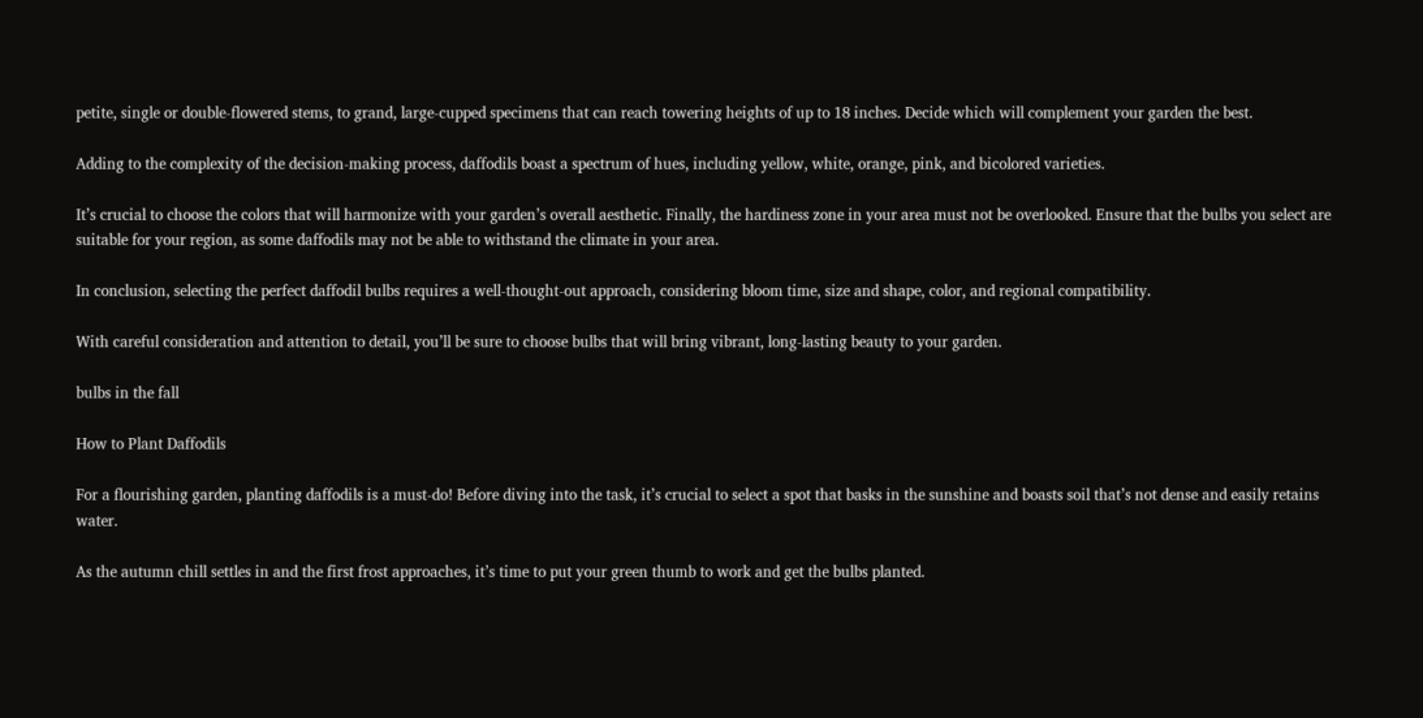petite, single or double-flowered stems, to grand, large-cupped specimens that can reach towering heights of up to 18 inches. Decide which will complement your garden the best.

Adding to the complexity of the decision-making process, daffodils boast a spectrum of hues, including yellow, white, orange, pink, and bicolored varieties.

It’s crucial to choose the colors that will harmonize with your garden’s overall aesthetic. Finally, the hardiness zone in your area must not be overlooked. Ensure that the bulbs you select are suitable for your region, as some daffodils may not be able to withstand the climate in your area.

In conclusion, selecting the perfect daffodil bulbs requires a well-thought-out approach, considering bloom time, size and shape, color, and regional compatibility.

With careful consideration and attention to detail, you’ll be sure to choose bulbs that will bring vibrant, long-lasting beauty to your garden.

bulbs in the fall

How to Plant Daffodils

For a flourishing garden, planting daffodils is a must-do! Before diving into the task, it’s crucial to select a spot that basks in the sunshine and boasts soil that’s not dense and easily retains water.

As the autumn chill settles in and the first frost approaches, it’s time to put your green thumb to work and get the bulbs planted.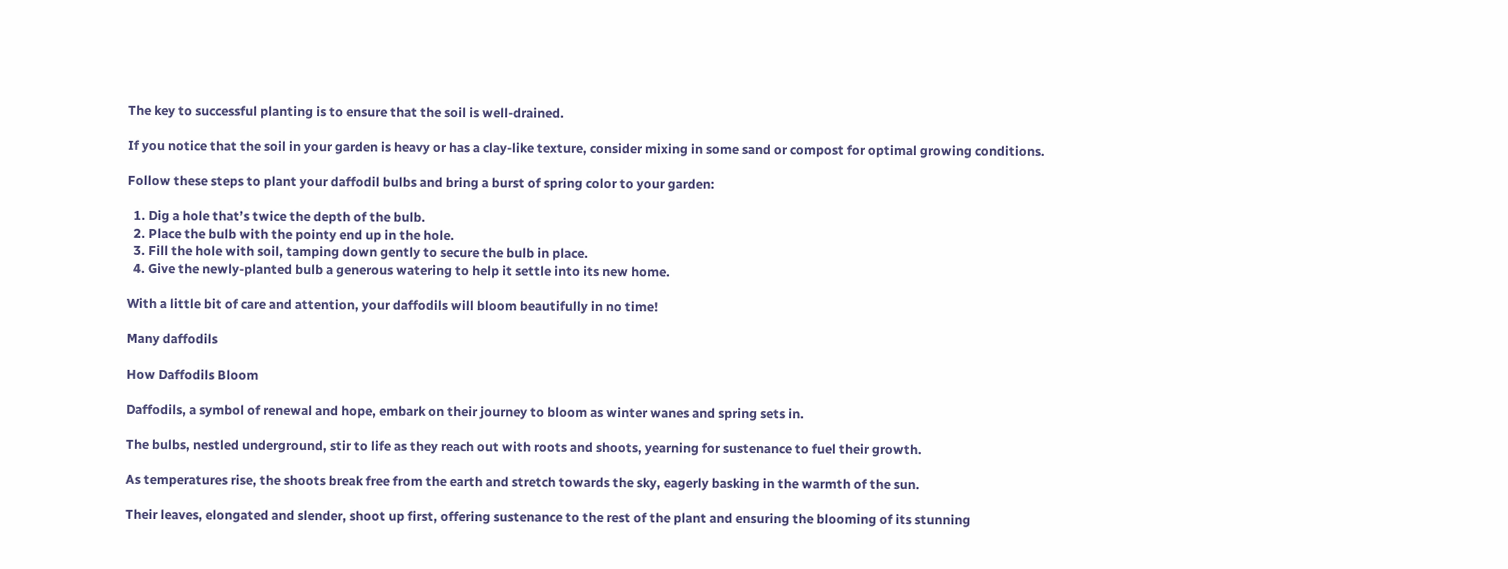The key to successful planting is to ensure that the soil is well-drained.

If you notice that the soil in your garden is heavy or has a clay-like texture, consider mixing in some sand or compost for optimal growing conditions.

Follow these steps to plant your daffodil bulbs and bring a burst of spring color to your garden:

  1. Dig a hole that’s twice the depth of the bulb.
  2. Place the bulb with the pointy end up in the hole.
  3. Fill the hole with soil, tamping down gently to secure the bulb in place.
  4. Give the newly-planted bulb a generous watering to help it settle into its new home.

With a little bit of care and attention, your daffodils will bloom beautifully in no time!

Many daffodils

How Daffodils Bloom

Daffodils, a symbol of renewal and hope, embark on their journey to bloom as winter wanes and spring sets in.

The bulbs, nestled underground, stir to life as they reach out with roots and shoots, yearning for sustenance to fuel their growth.

As temperatures rise, the shoots break free from the earth and stretch towards the sky, eagerly basking in the warmth of the sun.

Their leaves, elongated and slender, shoot up first, offering sustenance to the rest of the plant and ensuring the blooming of its stunning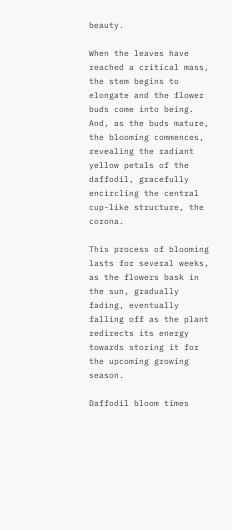beauty.

When the leaves have reached a critical mass, the stem begins to elongate and the flower buds come into being. And, as the buds mature, the blooming commences, revealing the radiant yellow petals of the daffodil, gracefully encircling the central cup-like structure, the corona.

This process of blooming lasts for several weeks, as the flowers bask in the sun, gradually fading, eventually falling off as the plant redirects its energy towards storing it for the upcoming growing season.

Daffodil bloom times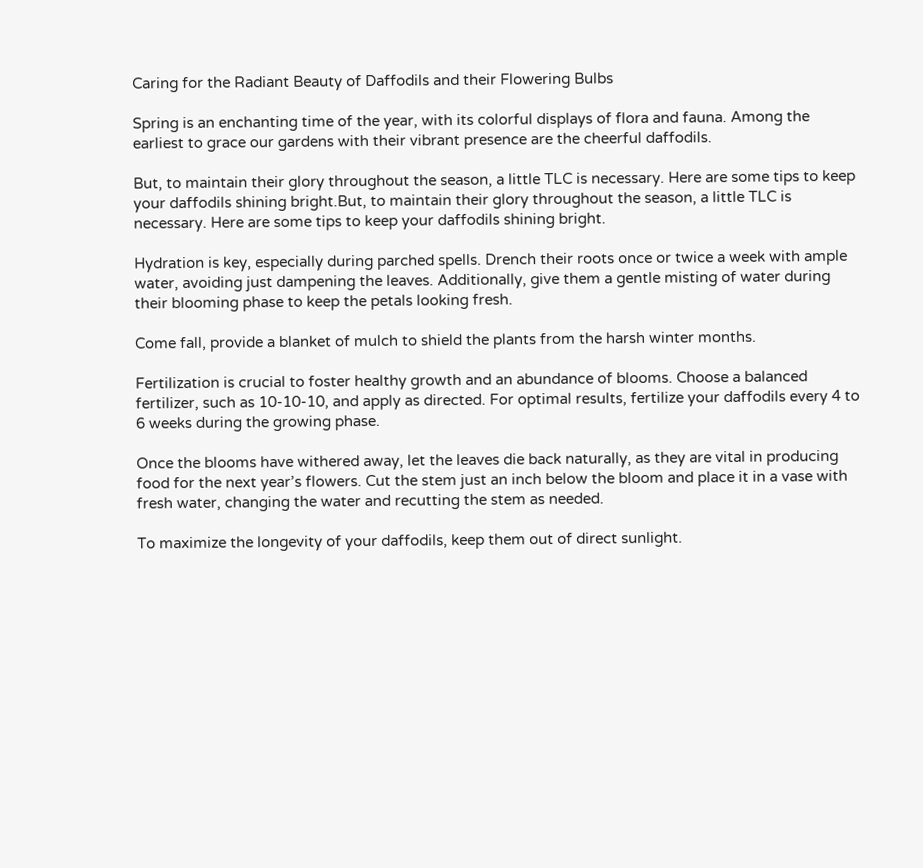Caring for the Radiant Beauty of Daffodils and their Flowering Bulbs

Spring is an enchanting time of the year, with its colorful displays of flora and fauna. Among the earliest to grace our gardens with their vibrant presence are the cheerful daffodils.

But, to maintain their glory throughout the season, a little TLC is necessary. Here are some tips to keep your daffodils shining bright.But, to maintain their glory throughout the season, a little TLC is necessary. Here are some tips to keep your daffodils shining bright.

Hydration is key, especially during parched spells. Drench their roots once or twice a week with ample water, avoiding just dampening the leaves. Additionally, give them a gentle misting of water during their blooming phase to keep the petals looking fresh.

Come fall, provide a blanket of mulch to shield the plants from the harsh winter months.

Fertilization is crucial to foster healthy growth and an abundance of blooms. Choose a balanced fertilizer, such as 10-10-10, and apply as directed. For optimal results, fertilize your daffodils every 4 to 6 weeks during the growing phase.

Once the blooms have withered away, let the leaves die back naturally, as they are vital in producing food for the next year’s flowers. Cut the stem just an inch below the bloom and place it in a vase with fresh water, changing the water and recutting the stem as needed.

To maximize the longevity of your daffodils, keep them out of direct sunlight.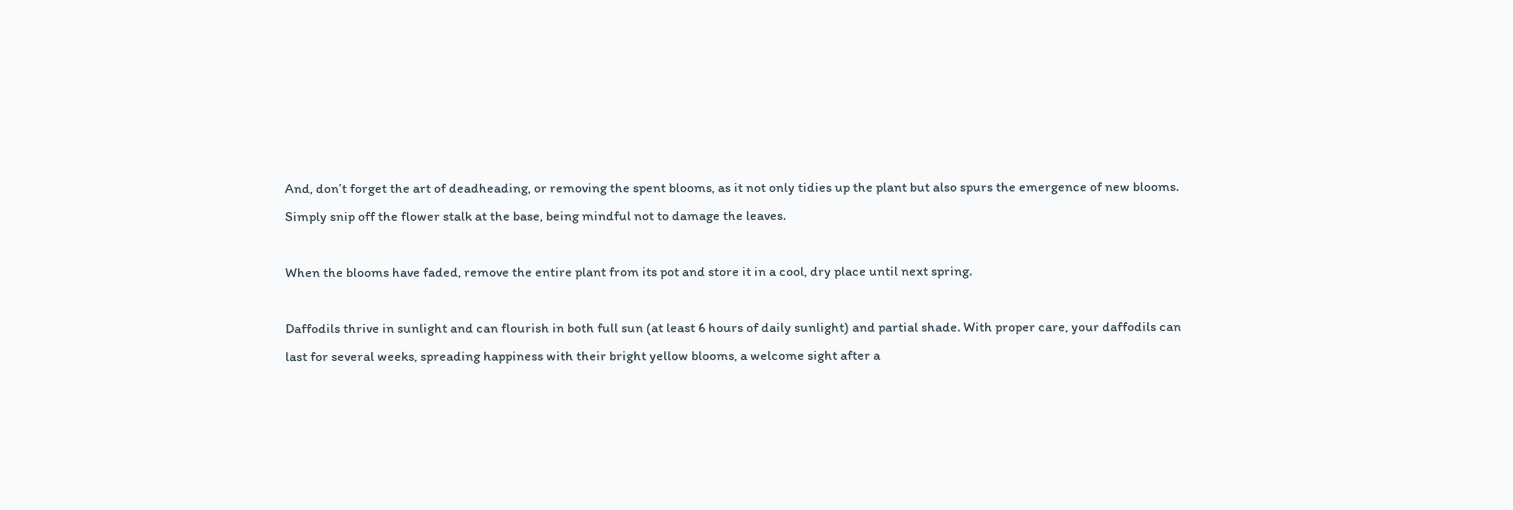And, don’t forget the art of deadheading, or removing the spent blooms, as it not only tidies up the plant but also spurs the emergence of new blooms. Simply snip off the flower stalk at the base, being mindful not to damage the leaves.

When the blooms have faded, remove the entire plant from its pot and store it in a cool, dry place until next spring.

Daffodils thrive in sunlight and can flourish in both full sun (at least 6 hours of daily sunlight) and partial shade. With proper care, your daffodils can last for several weeks, spreading happiness with their bright yellow blooms, a welcome sight after a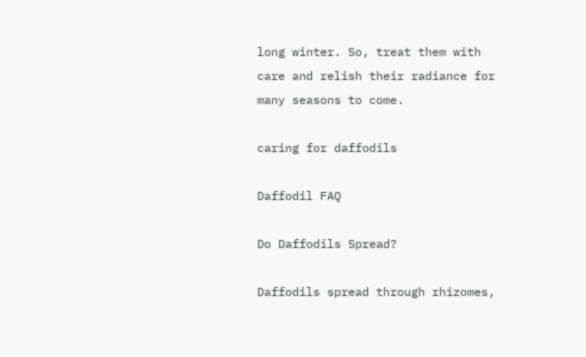long winter. So, treat them with care and relish their radiance for many seasons to come.

caring for daffodils

Daffodil FAQ

Do Daffodils Spread?

Daffodils spread through rhizomes,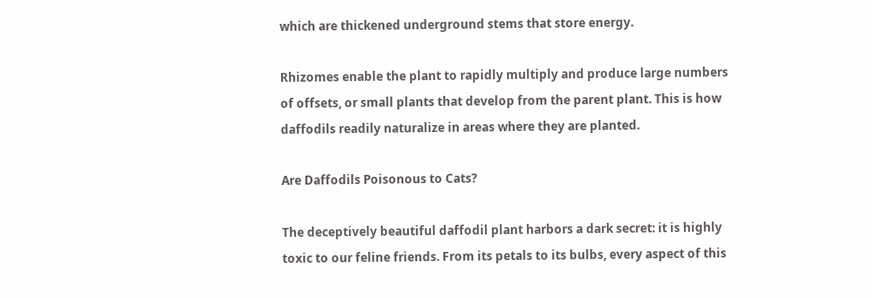which are thickened underground stems that store energy.

Rhizomes enable the plant to rapidly multiply and produce large numbers of offsets, or small plants that develop from the parent plant. This is how daffodils readily naturalize in areas where they are planted.

Are Daffodils Poisonous to Cats?

The deceptively beautiful daffodil plant harbors a dark secret: it is highly toxic to our feline friends. From its petals to its bulbs, every aspect of this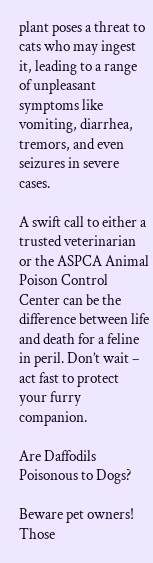plant poses a threat to cats who may ingest it, leading to a range of unpleasant symptoms like vomiting, diarrhea, tremors, and even seizures in severe cases.

A swift call to either a trusted veterinarian or the ASPCA Animal Poison Control Center can be the difference between life and death for a feline in peril. Don’t wait – act fast to protect your furry companion.

Are Daffodils Poisonous to Dogs?

Beware pet owners! Those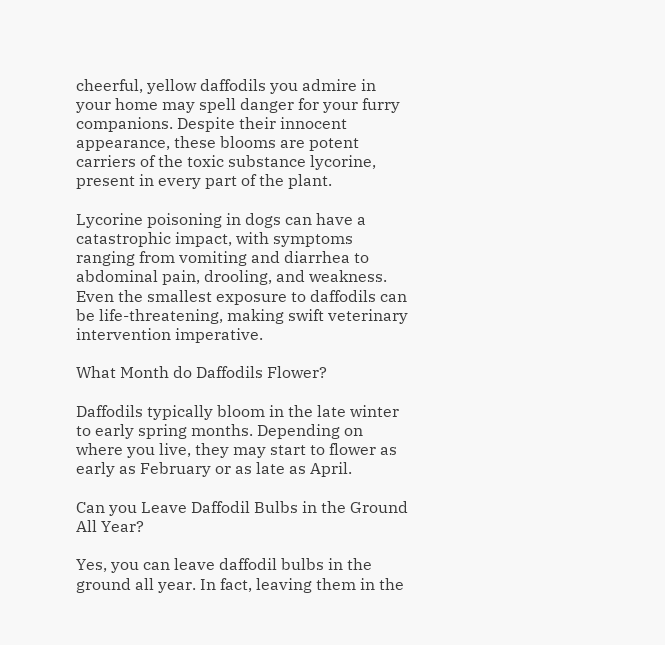cheerful, yellow daffodils you admire in your home may spell danger for your furry companions. Despite their innocent appearance, these blooms are potent carriers of the toxic substance lycorine, present in every part of the plant.

Lycorine poisoning in dogs can have a catastrophic impact, with symptoms ranging from vomiting and diarrhea to abdominal pain, drooling, and weakness. Even the smallest exposure to daffodils can be life-threatening, making swift veterinary intervention imperative.

What Month do Daffodils Flower?

Daffodils typically bloom in the late winter to early spring months. Depending on where you live, they may start to flower as early as February or as late as April.

Can you Leave Daffodil Bulbs in the Ground All Year?

Yes, you can leave daffodil bulbs in the ground all year. In fact, leaving them in the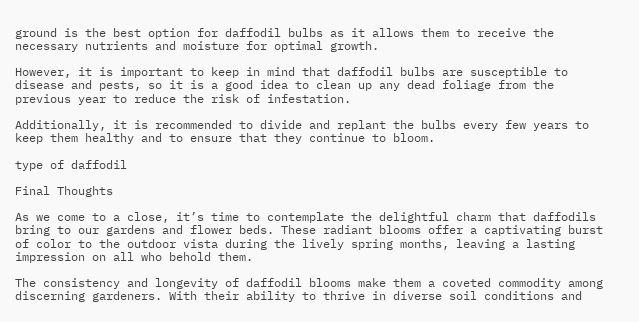ground is the best option for daffodil bulbs as it allows them to receive the necessary nutrients and moisture for optimal growth.

However, it is important to keep in mind that daffodil bulbs are susceptible to disease and pests, so it is a good idea to clean up any dead foliage from the previous year to reduce the risk of infestation.

Additionally, it is recommended to divide and replant the bulbs every few years to keep them healthy and to ensure that they continue to bloom.

type of daffodil

Final Thoughts

As we come to a close, it’s time to contemplate the delightful charm that daffodils bring to our gardens and flower beds. These radiant blooms offer a captivating burst of color to the outdoor vista during the lively spring months, leaving a lasting impression on all who behold them.

The consistency and longevity of daffodil blooms make them a coveted commodity among discerning gardeners. With their ability to thrive in diverse soil conditions and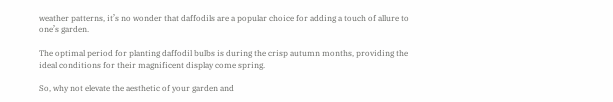weather patterns, it’s no wonder that daffodils are a popular choice for adding a touch of allure to one’s garden.

The optimal period for planting daffodil bulbs is during the crisp autumn months, providing the ideal conditions for their magnificent display come spring.

So, why not elevate the aesthetic of your garden and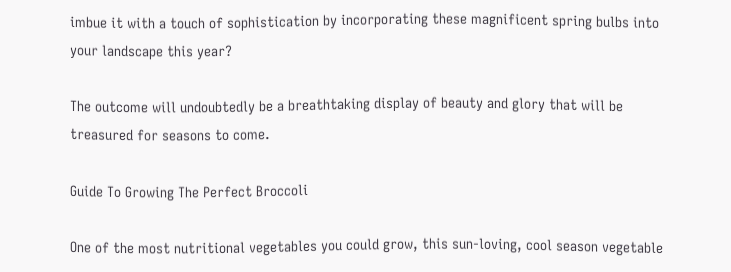imbue it with a touch of sophistication by incorporating these magnificent spring bulbs into your landscape this year?

The outcome will undoubtedly be a breathtaking display of beauty and glory that will be treasured for seasons to come.

Guide To Growing The Perfect Broccoli

One of the most nutritional vegetables you could grow, this sun-loving, cool season vegetable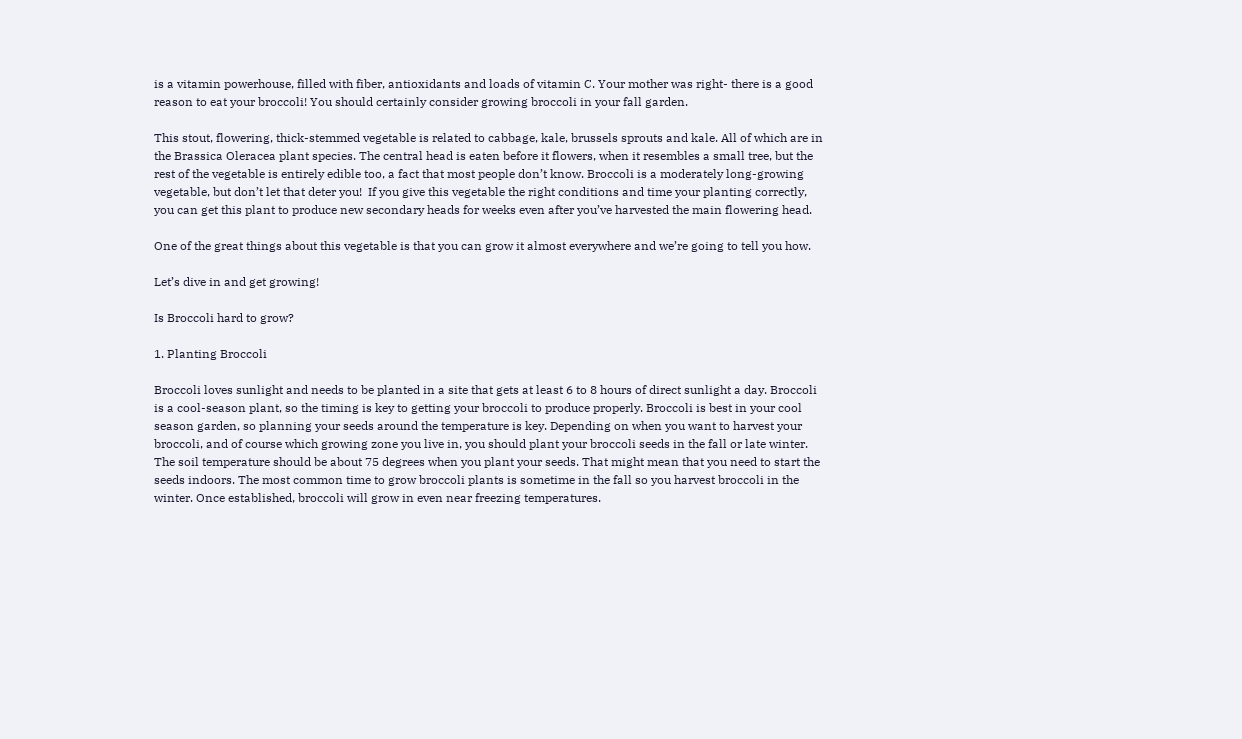is a vitamin powerhouse, filled with fiber, antioxidants and loads of vitamin C. Your mother was right- there is a good reason to eat your broccoli! You should certainly consider growing broccoli in your fall garden.

This stout, flowering, thick-stemmed vegetable is related to cabbage, kale, brussels sprouts and kale. All of which are in the Brassica Oleracea plant species. The central head is eaten before it flowers, when it resembles a small tree, but the rest of the vegetable is entirely edible too, a fact that most people don’t know. Broccoli is a moderately long-growing vegetable, but don’t let that deter you!  If you give this vegetable the right conditions and time your planting correctly, you can get this plant to produce new secondary heads for weeks even after you’ve harvested the main flowering head.

One of the great things about this vegetable is that you can grow it almost everywhere and we’re going to tell you how.

Let’s dive in and get growing!

Is Broccoli hard to grow?

1. Planting Broccoli

Broccoli loves sunlight and needs to be planted in a site that gets at least 6 to 8 hours of direct sunlight a day. Broccoli is a cool-season plant, so the timing is key to getting your broccoli to produce properly. Broccoli is best in your cool season garden, so planning your seeds around the temperature is key. Depending on when you want to harvest your broccoli, and of course which growing zone you live in, you should plant your broccoli seeds in the fall or late winter. The soil temperature should be about 75 degrees when you plant your seeds. That might mean that you need to start the seeds indoors. The most common time to grow broccoli plants is sometime in the fall so you harvest broccoli in the winter. Once established, broccoli will grow in even near freezing temperatures.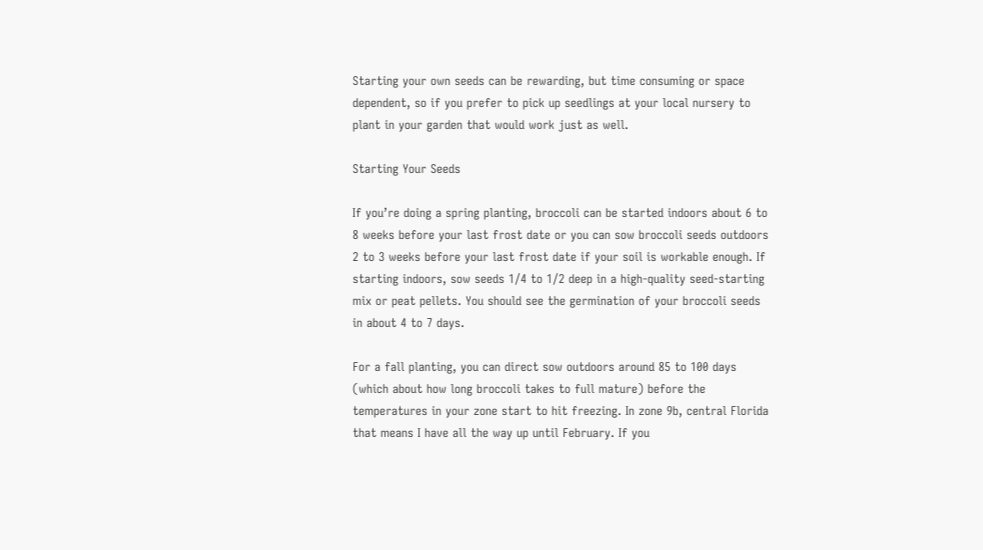Starting your own seeds can be rewarding, but time consuming or space dependent, so if you prefer to pick up seedlings at your local nursery to plant in your garden that would work just as well.

Starting Your Seeds

If you’re doing a spring planting, broccoli can be started indoors about 6 to 8 weeks before your last frost date or you can sow broccoli seeds outdoors 2 to 3 weeks before your last frost date if your soil is workable enough. If starting indoors, sow seeds 1/4 to 1/2 deep in a high-quality seed-starting mix or peat pellets. You should see the germination of your broccoli seeds in about 4 to 7 days.

For a fall planting, you can direct sow outdoors around 85 to 100 days (which about how long broccoli takes to full mature) before the temperatures in your zone start to hit freezing. In zone 9b, central Florida that means I have all the way up until February. If you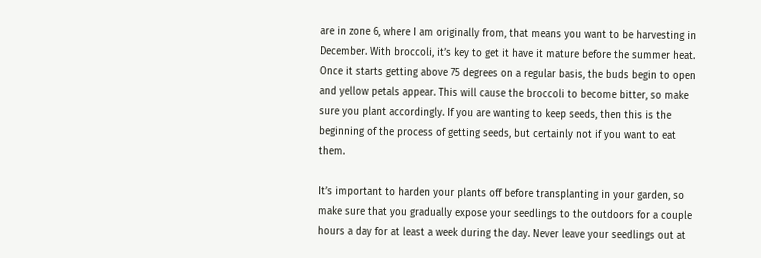are in zone 6, where I am originally from, that means you want to be harvesting in December. With broccoli, it’s key to get it have it mature before the summer heat. Once it starts getting above 75 degrees on a regular basis, the buds begin to open and yellow petals appear. This will cause the broccoli to become bitter, so make sure you plant accordingly. If you are wanting to keep seeds, then this is the beginning of the process of getting seeds, but certainly not if you want to eat them.

It’s important to harden your plants off before transplanting in your garden, so make sure that you gradually expose your seedlings to the outdoors for a couple hours a day for at least a week during the day. Never leave your seedlings out at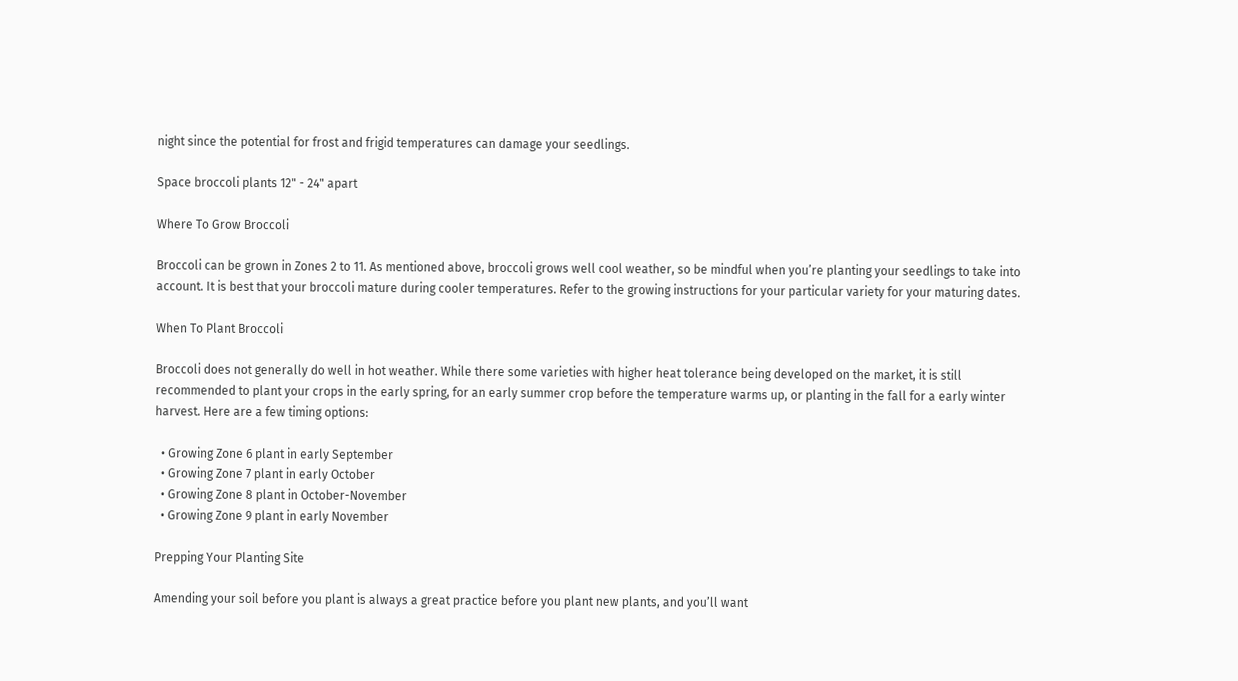night since the potential for frost and frigid temperatures can damage your seedlings.

Space broccoli plants 12" - 24" apart

Where To Grow Broccoli

Broccoli can be grown in Zones 2 to 11. As mentioned above, broccoli grows well cool weather, so be mindful when you’re planting your seedlings to take into account. It is best that your broccoli mature during cooler temperatures. Refer to the growing instructions for your particular variety for your maturing dates.

When To Plant Broccoli

Broccoli does not generally do well in hot weather. While there some varieties with higher heat tolerance being developed on the market, it is still recommended to plant your crops in the early spring, for an early summer crop before the temperature warms up, or planting in the fall for a early winter harvest. Here are a few timing options:

  • Growing Zone 6 plant in early September
  • Growing Zone 7 plant in early October
  • Growing Zone 8 plant in October-November
  • Growing Zone 9 plant in early November

Prepping Your Planting Site

Amending your soil before you plant is always a great practice before you plant new plants, and you’ll want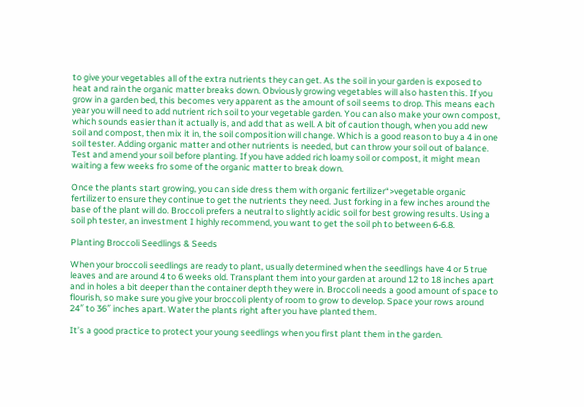to give your vegetables all of the extra nutrients they can get. As the soil in your garden is exposed to heat and rain the organic matter breaks down. Obviously growing vegetables will also hasten this. If you grow in a garden bed, this becomes very apparent as the amount of soil seems to drop. This means each year you will need to add nutrient rich soil to your vegetable garden. You can also make your own compost, which sounds easier than it actually is, and add that as well. A bit of caution though, when you add new soil and compost, then mix it in, the soil composition will change. Which is a good reason to buy a 4 in one soil tester. Adding organic matter and other nutrients is needed, but can throw your soil out of balance. Test and amend your soil before planting. If you have added rich loamy soil or compost, it might mean waiting a few weeks fro some of the organic matter to break down.

Once the plants start growing, you can side dress them with organic fertilizer“>vegetable organic fertilizer to ensure they continue to get the nutrients they need. Just forking in a few inches around the base of the plant will do. Broccoli prefers a neutral to slightly acidic soil for best growing results. Using a soil ph tester, an investment I highly recommend, you want to get the soil ph to between 6-6.8.

Planting Broccoli Seedlings & Seeds

When your broccoli seedlings are ready to plant, usually determined when the seedlings have 4 or 5 true leaves and are around 4 to 6 weeks old. Transplant them into your garden at around 12 to 18 inches apart and in holes a bit deeper than the container depth they were in. Broccoli needs a good amount of space to flourish, so make sure you give your broccoli plenty of room to grow to develop. Space your rows around 24″ to 36″ inches apart. Water the plants right after you have planted them.

It’s a good practice to protect your young seedlings when you first plant them in the garden.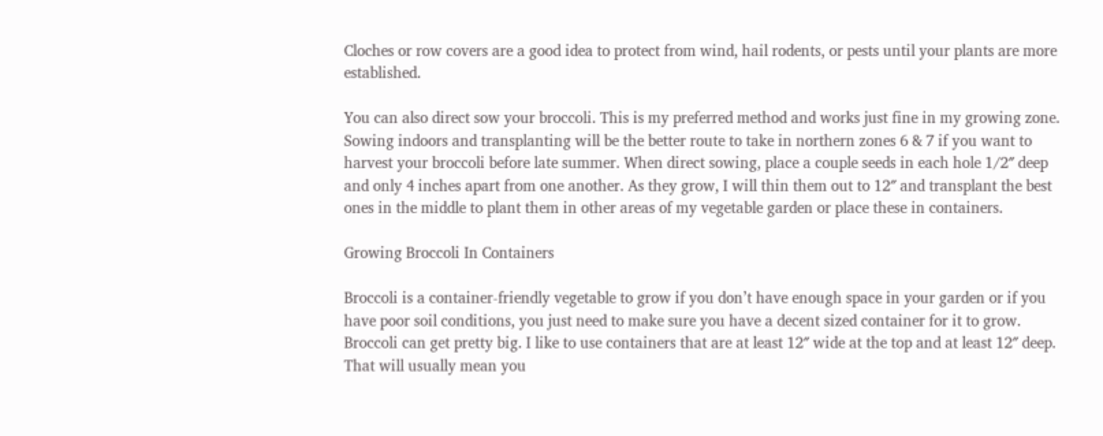Cloches or row covers are a good idea to protect from wind, hail rodents, or pests until your plants are more established.

You can also direct sow your broccoli. This is my preferred method and works just fine in my growing zone. Sowing indoors and transplanting will be the better route to take in northern zones 6 & 7 if you want to harvest your broccoli before late summer. When direct sowing, place a couple seeds in each hole 1/2″ deep and only 4 inches apart from one another. As they grow, I will thin them out to 12″ and transplant the best ones in the middle to plant them in other areas of my vegetable garden or place these in containers.

Growing Broccoli In Containers

Broccoli is a container-friendly vegetable to grow if you don’t have enough space in your garden or if you have poor soil conditions, you just need to make sure you have a decent sized container for it to grow. Broccoli can get pretty big. I like to use containers that are at least 12″ wide at the top and at least 12″ deep. That will usually mean you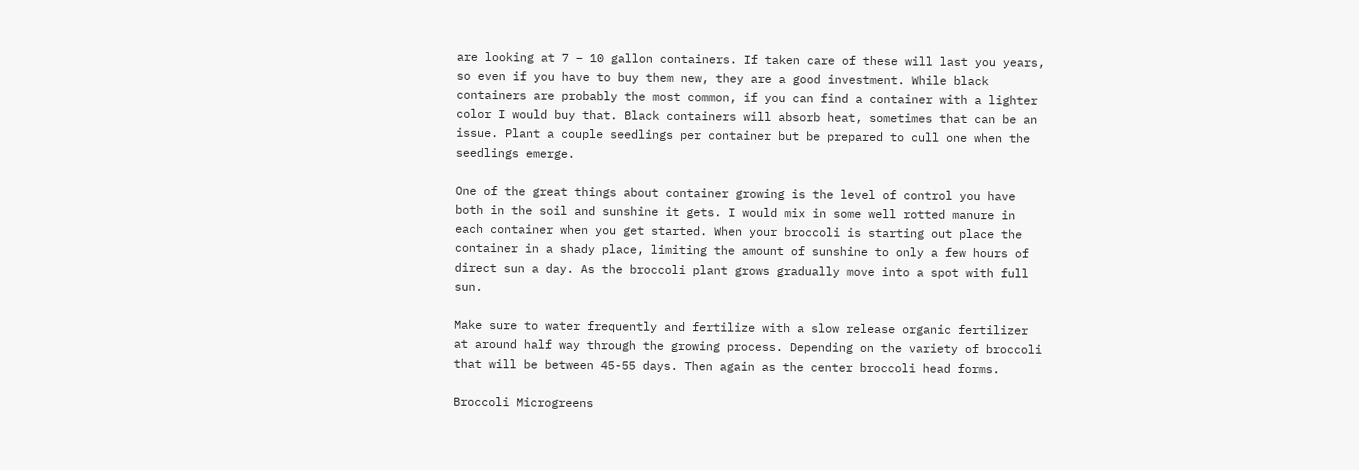are looking at 7 – 10 gallon containers. If taken care of these will last you years, so even if you have to buy them new, they are a good investment. While black containers are probably the most common, if you can find a container with a lighter color I would buy that. Black containers will absorb heat, sometimes that can be an issue. Plant a couple seedlings per container but be prepared to cull one when the seedlings emerge.

One of the great things about container growing is the level of control you have both in the soil and sunshine it gets. I would mix in some well rotted manure in each container when you get started. When your broccoli is starting out place the container in a shady place, limiting the amount of sunshine to only a few hours of direct sun a day. As the broccoli plant grows gradually move into a spot with full sun.

Make sure to water frequently and fertilize with a slow release organic fertilizer at around half way through the growing process. Depending on the variety of broccoli that will be between 45-55 days. Then again as the center broccoli head forms.

Broccoli Microgreens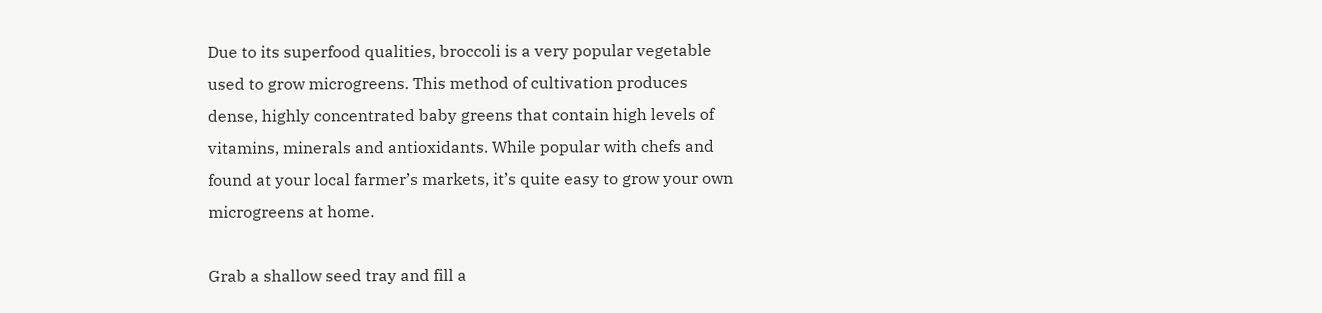Due to its superfood qualities, broccoli is a very popular vegetable used to grow microgreens. This method of cultivation produces dense, highly concentrated baby greens that contain high levels of vitamins, minerals and antioxidants. While popular with chefs and found at your local farmer’s markets, it’s quite easy to grow your own microgreens at home.

Grab a shallow seed tray and fill a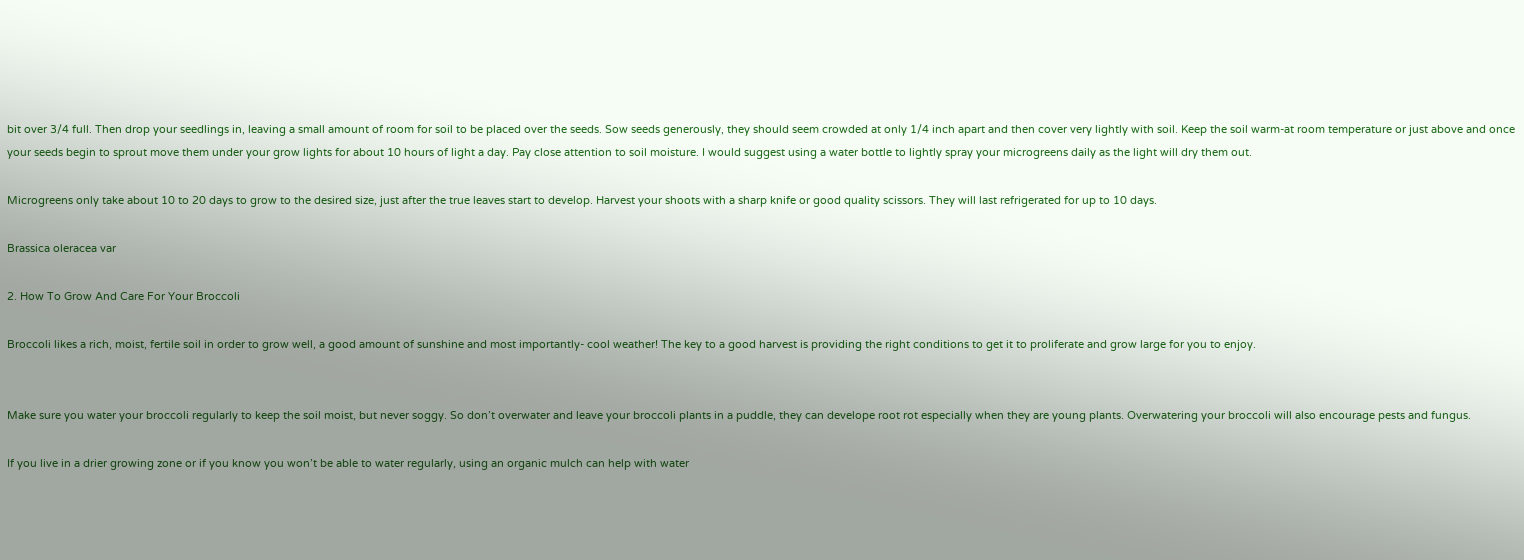bit over 3/4 full. Then drop your seedlings in, leaving a small amount of room for soil to be placed over the seeds. Sow seeds generously, they should seem crowded at only 1/4 inch apart and then cover very lightly with soil. Keep the soil warm-at room temperature or just above and once your seeds begin to sprout move them under your grow lights for about 10 hours of light a day. Pay close attention to soil moisture. I would suggest using a water bottle to lightly spray your microgreens daily as the light will dry them out.

Microgreens only take about 10 to 20 days to grow to the desired size, just after the true leaves start to develop. Harvest your shoots with a sharp knife or good quality scissors. They will last refrigerated for up to 10 days.

Brassica oleracea var

2. How To Grow And Care For Your Broccoli

Broccoli likes a rich, moist, fertile soil in order to grow well, a good amount of sunshine and most importantly- cool weather! The key to a good harvest is providing the right conditions to get it to proliferate and grow large for you to enjoy.


Make sure you water your broccoli regularly to keep the soil moist, but never soggy. So don’t overwater and leave your broccoli plants in a puddle, they can develope root rot especially when they are young plants. Overwatering your broccoli will also encourage pests and fungus.

If you live in a drier growing zone or if you know you won’t be able to water regularly, using an organic mulch can help with water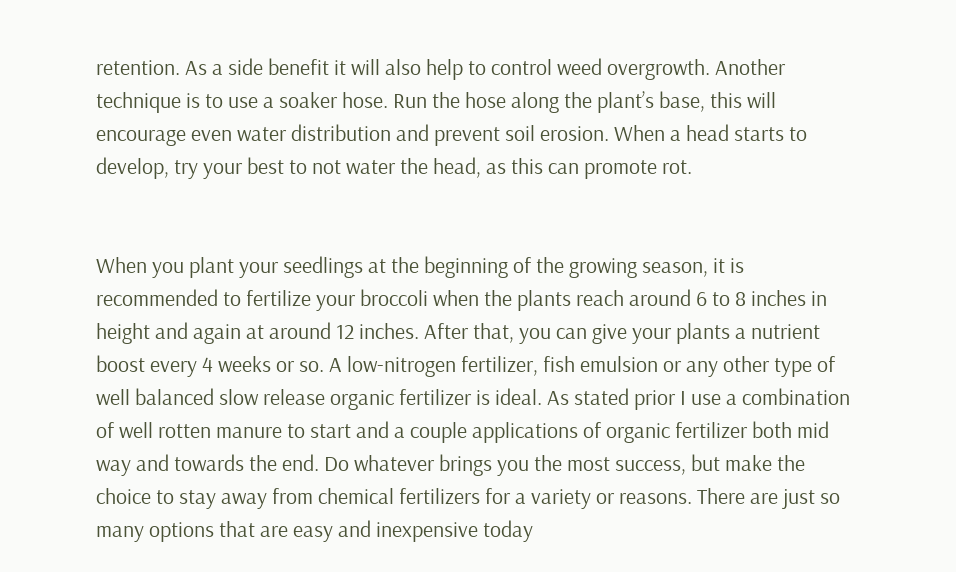retention. As a side benefit it will also help to control weed overgrowth. Another technique is to use a soaker hose. Run the hose along the plant’s base, this will encourage even water distribution and prevent soil erosion. When a head starts to develop, try your best to not water the head, as this can promote rot.


When you plant your seedlings at the beginning of the growing season, it is recommended to fertilize your broccoli when the plants reach around 6 to 8 inches in height and again at around 12 inches. After that, you can give your plants a nutrient boost every 4 weeks or so. A low-nitrogen fertilizer, fish emulsion or any other type of well balanced slow release organic fertilizer is ideal. As stated prior I use a combination of well rotten manure to start and a couple applications of organic fertilizer both mid way and towards the end. Do whatever brings you the most success, but make the choice to stay away from chemical fertilizers for a variety or reasons. There are just so many options that are easy and inexpensive today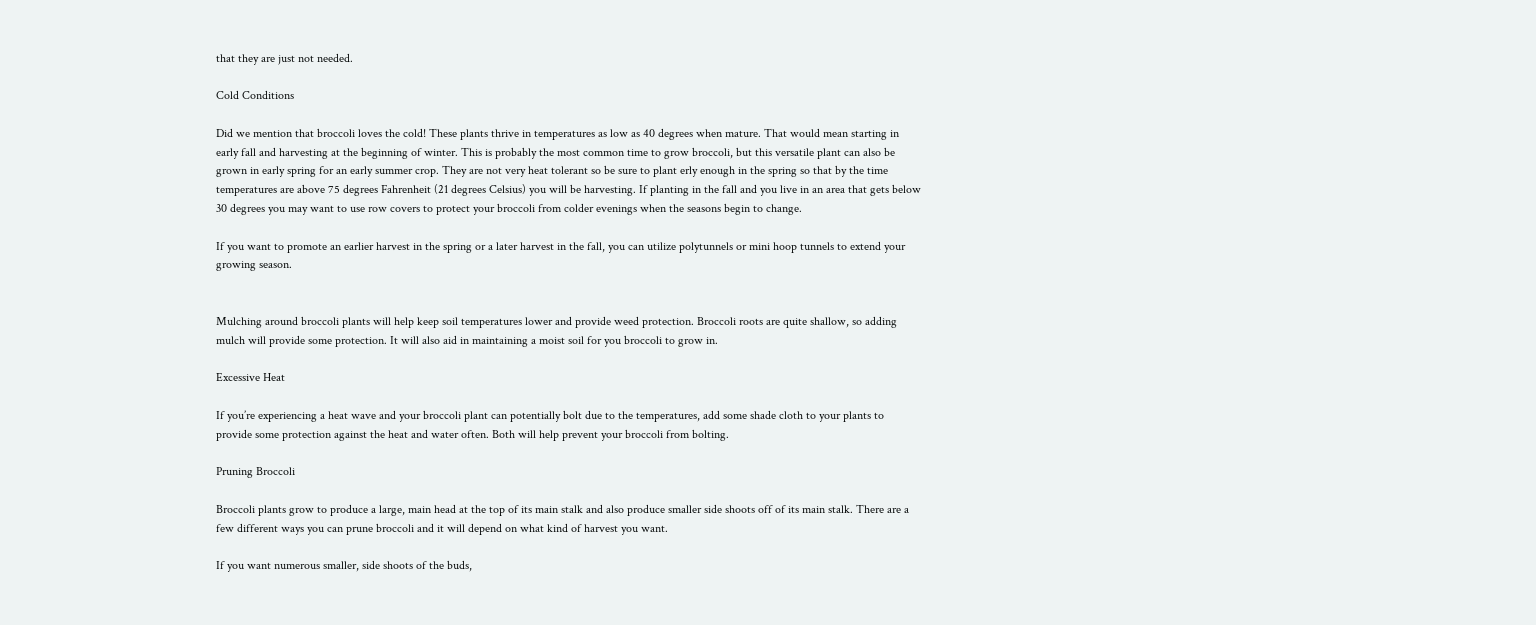that they are just not needed.

Cold Conditions

Did we mention that broccoli loves the cold! These plants thrive in temperatures as low as 40 degrees when mature. That would mean starting in early fall and harvesting at the beginning of winter. This is probably the most common time to grow broccoli, but this versatile plant can also be grown in early spring for an early summer crop. They are not very heat tolerant so be sure to plant erly enough in the spring so that by the time temperatures are above 75 degrees Fahrenheit (21 degrees Celsius) you will be harvesting. If planting in the fall and you live in an area that gets below 30 degrees you may want to use row covers to protect your broccoli from colder evenings when the seasons begin to change.

If you want to promote an earlier harvest in the spring or a later harvest in the fall, you can utilize polytunnels or mini hoop tunnels to extend your growing season.


Mulching around broccoli plants will help keep soil temperatures lower and provide weed protection. Broccoli roots are quite shallow, so adding mulch will provide some protection. It will also aid in maintaining a moist soil for you broccoli to grow in.

Excessive Heat

If you’re experiencing a heat wave and your broccoli plant can potentially bolt due to the temperatures, add some shade cloth to your plants to provide some protection against the heat and water often. Both will help prevent your broccoli from bolting.

Pruning Broccoli

Broccoli plants grow to produce a large, main head at the top of its main stalk and also produce smaller side shoots off of its main stalk. There are a few different ways you can prune broccoli and it will depend on what kind of harvest you want.

If you want numerous smaller, side shoots of the buds,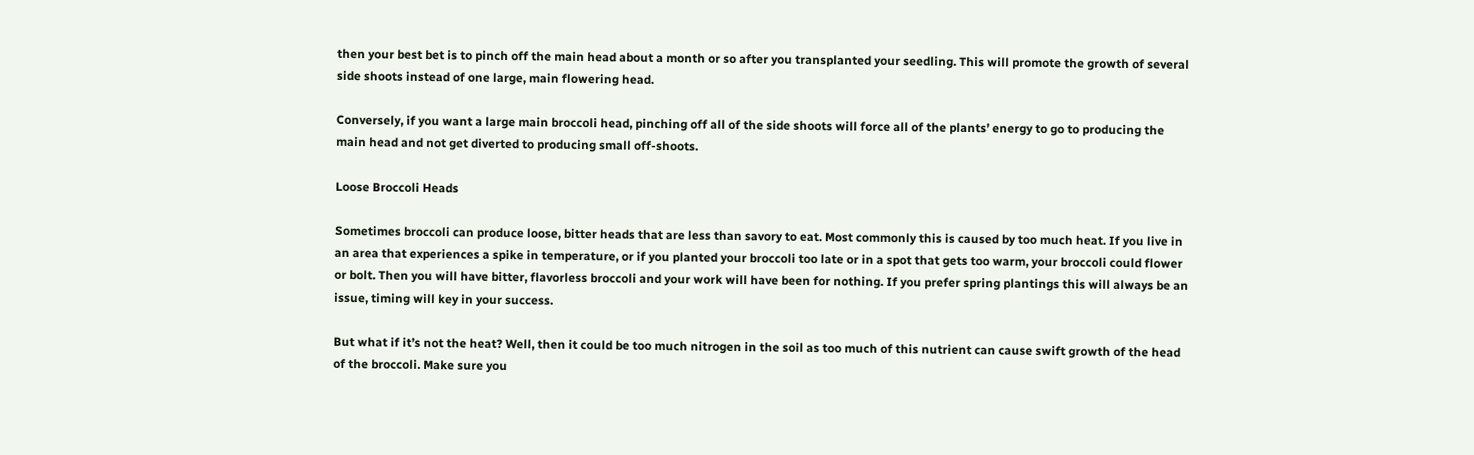then your best bet is to pinch off the main head about a month or so after you transplanted your seedling. This will promote the growth of several side shoots instead of one large, main flowering head.

Conversely, if you want a large main broccoli head, pinching off all of the side shoots will force all of the plants’ energy to go to producing the main head and not get diverted to producing small off-shoots.

Loose Broccoli Heads

Sometimes broccoli can produce loose, bitter heads that are less than savory to eat. Most commonly this is caused by too much heat. If you live in an area that experiences a spike in temperature, or if you planted your broccoli too late or in a spot that gets too warm, your broccoli could flower or bolt. Then you will have bitter, flavorless broccoli and your work will have been for nothing. If you prefer spring plantings this will always be an issue, timing will key in your success.

But what if it’s not the heat? Well, then it could be too much nitrogen in the soil as too much of this nutrient can cause swift growth of the head of the broccoli. Make sure you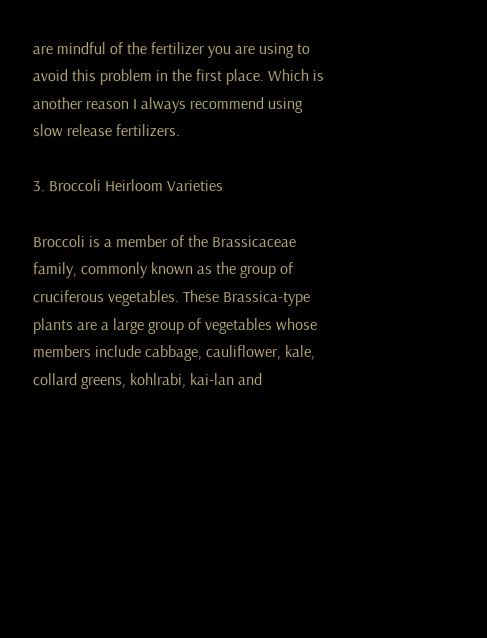are mindful of the fertilizer you are using to avoid this problem in the first place. Which is another reason I always recommend using slow release fertilizers.

3. Broccoli Heirloom Varieties

Broccoli is a member of the Brassicaceae family, commonly known as the group of cruciferous vegetables. These Brassica-type plants are a large group of vegetables whose members include cabbage, cauliflower, kale, collard greens, kohlrabi, kai-lan and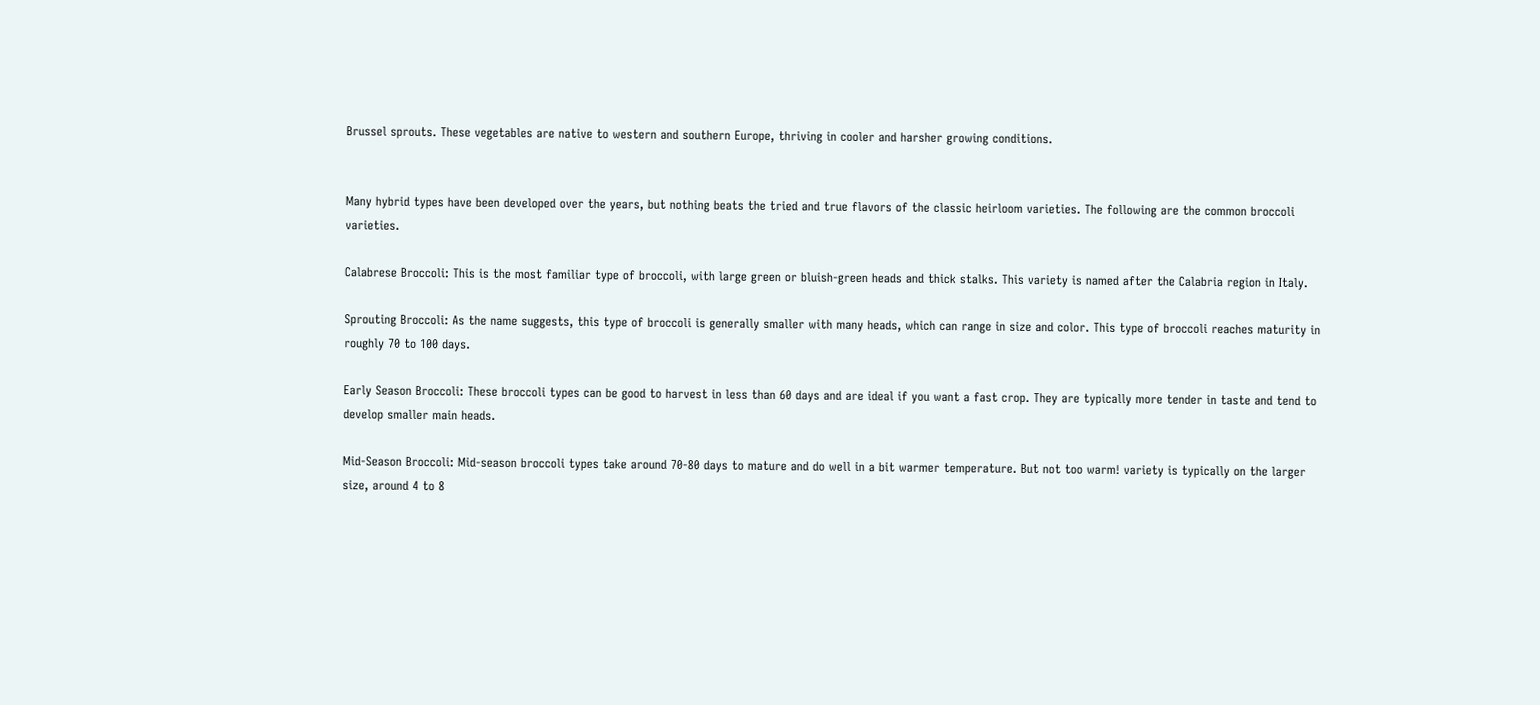Brussel sprouts. These vegetables are native to western and southern Europe, thriving in cooler and harsher growing conditions.


Many hybrid types have been developed over the years, but nothing beats the tried and true flavors of the classic heirloom varieties. The following are the common broccoli varieties.

Calabrese Broccoli: This is the most familiar type of broccoli, with large green or bluish-green heads and thick stalks. This variety is named after the Calabria region in Italy.

Sprouting Broccoli: As the name suggests, this type of broccoli is generally smaller with many heads, which can range in size and color. This type of broccoli reaches maturity in roughly 70 to 100 days.

Early Season Broccoli: These broccoli types can be good to harvest in less than 60 days and are ideal if you want a fast crop. They are typically more tender in taste and tend to develop smaller main heads.

Mid-Season Broccoli: Mid-season broccoli types take around 70-80 days to mature and do well in a bit warmer temperature. But not too warm! variety is typically on the larger size, around 4 to 8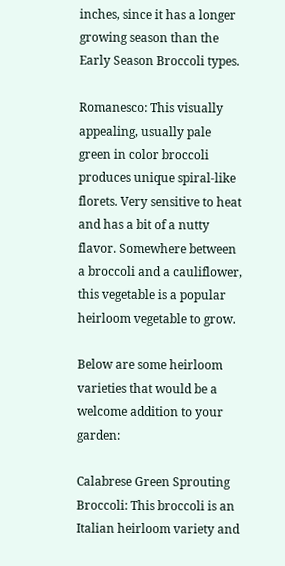inches, since it has a longer growing season than the Early Season Broccoli types.

Romanesco: This visually appealing, usually pale green in color broccoli produces unique spiral-like florets. Very sensitive to heat and has a bit of a nutty flavor. Somewhere between a broccoli and a cauliflower, this vegetable is a popular heirloom vegetable to grow.

Below are some heirloom varieties that would be a welcome addition to your garden:

Calabrese Green Sprouting Broccoli: This broccoli is an Italian heirloom variety and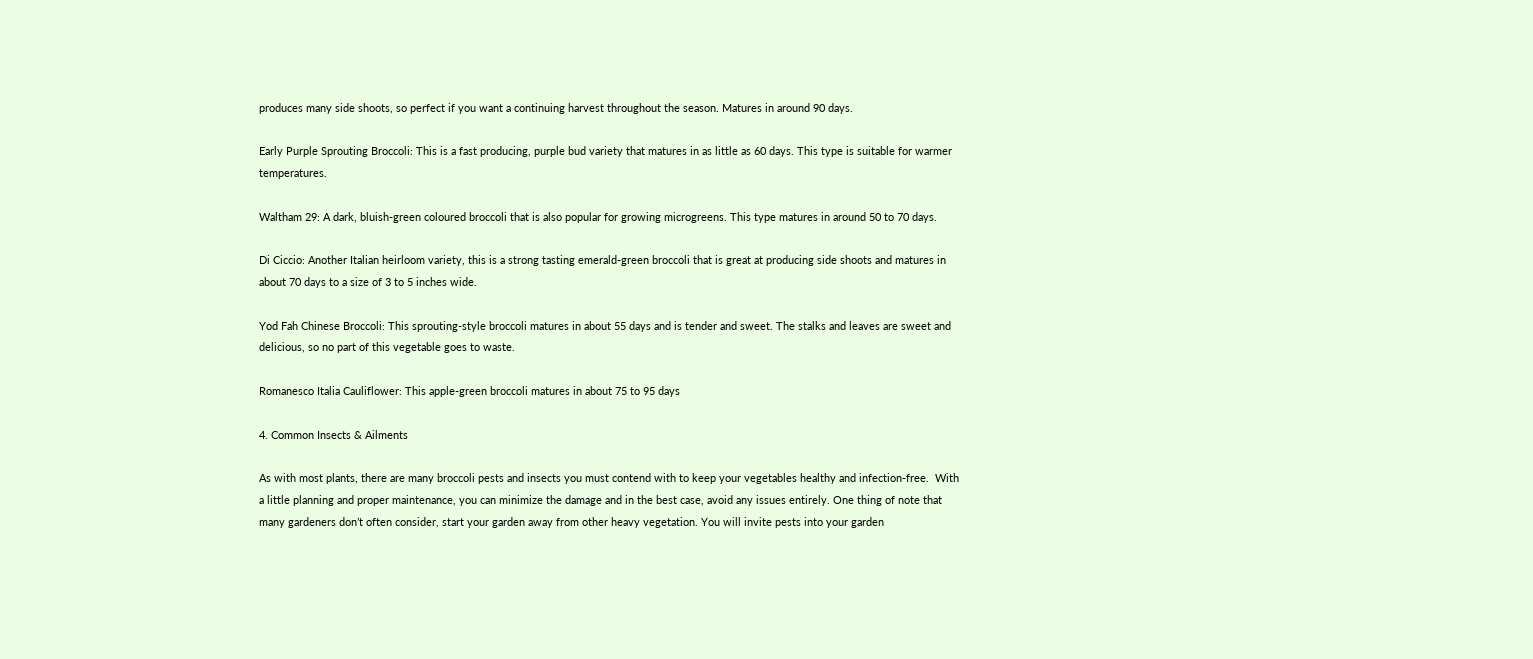produces many side shoots, so perfect if you want a continuing harvest throughout the season. Matures in around 90 days.

Early Purple Sprouting Broccoli: This is a fast producing, purple bud variety that matures in as little as 60 days. This type is suitable for warmer temperatures.

Waltham 29: A dark, bluish-green coloured broccoli that is also popular for growing microgreens. This type matures in around 50 to 70 days.

Di Ciccio: Another Italian heirloom variety, this is a strong tasting emerald-green broccoli that is great at producing side shoots and matures in about 70 days to a size of 3 to 5 inches wide.

Yod Fah Chinese Broccoli: This sprouting-style broccoli matures in about 55 days and is tender and sweet. The stalks and leaves are sweet and delicious, so no part of this vegetable goes to waste.

Romanesco Italia Cauliflower: This apple-green broccoli matures in about 75 to 95 days

4. Common Insects & Ailments

As with most plants, there are many broccoli pests and insects you must contend with to keep your vegetables healthy and infection-free.  With a little planning and proper maintenance, you can minimize the damage and in the best case, avoid any issues entirely. One thing of note that many gardeners don’t often consider, start your garden away from other heavy vegetation. You will invite pests into your garden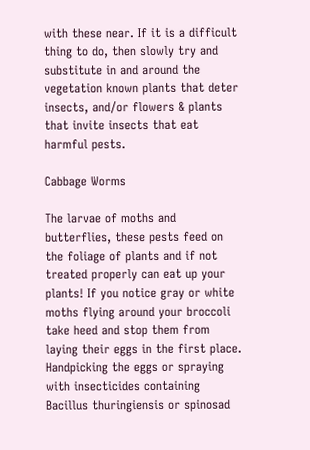with these near. If it is a difficult thing to do, then slowly try and substitute in and around the vegetation known plants that deter insects, and/or flowers & plants that invite insects that eat harmful pests.

Cabbage Worms

The larvae of moths and butterflies, these pests feed on the foliage of plants and if not treated properly can eat up your plants! If you notice gray or white moths flying around your broccoli take heed and stop them from laying their eggs in the first place. Handpicking the eggs or spraying with insecticides containing Bacillus thuringiensis or spinosad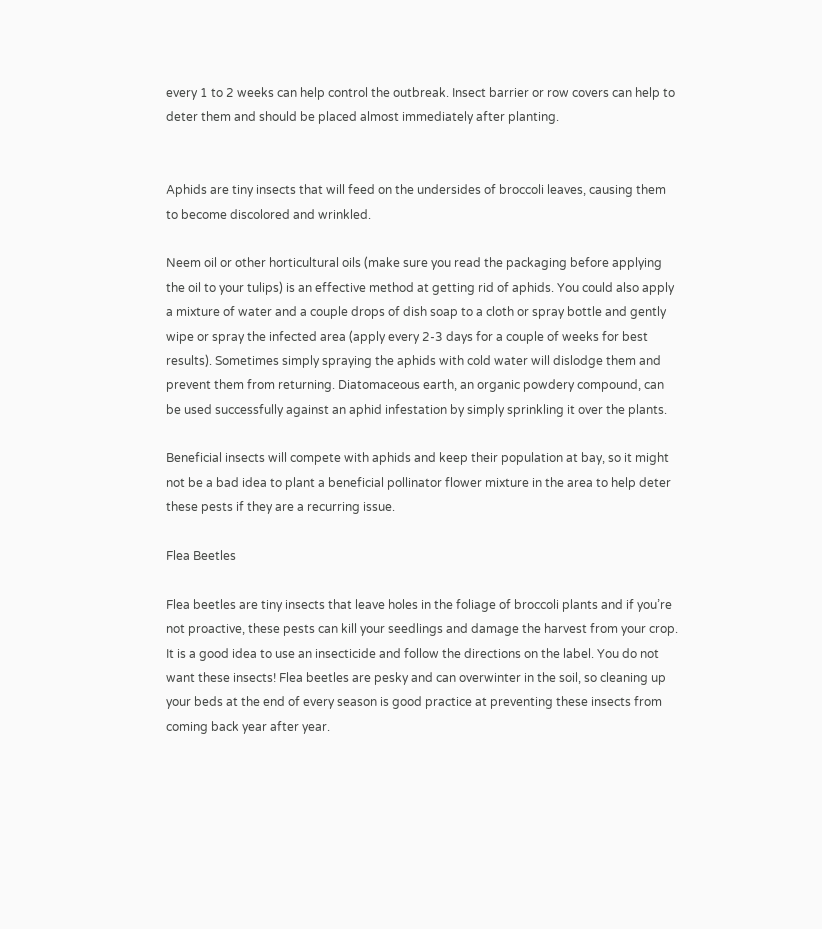every 1 to 2 weeks can help control the outbreak. Insect barrier or row covers can help to deter them and should be placed almost immediately after planting.


Aphids are tiny insects that will feed on the undersides of broccoli leaves, causing them to become discolored and wrinkled.

Neem oil or other horticultural oils (make sure you read the packaging before applying the oil to your tulips) is an effective method at getting rid of aphids. You could also apply a mixture of water and a couple drops of dish soap to a cloth or spray bottle and gently wipe or spray the infected area (apply every 2-3 days for a couple of weeks for best results). Sometimes simply spraying the aphids with cold water will dislodge them and prevent them from returning. Diatomaceous earth, an organic powdery compound, can be used successfully against an aphid infestation by simply sprinkling it over the plants.

Beneficial insects will compete with aphids and keep their population at bay, so it might not be a bad idea to plant a beneficial pollinator flower mixture in the area to help deter these pests if they are a recurring issue.

Flea Beetles

Flea beetles are tiny insects that leave holes in the foliage of broccoli plants and if you’re not proactive, these pests can kill your seedlings and damage the harvest from your crop. It is a good idea to use an insecticide and follow the directions on the label. You do not want these insects! Flea beetles are pesky and can overwinter in the soil, so cleaning up your beds at the end of every season is good practice at preventing these insects from coming back year after year.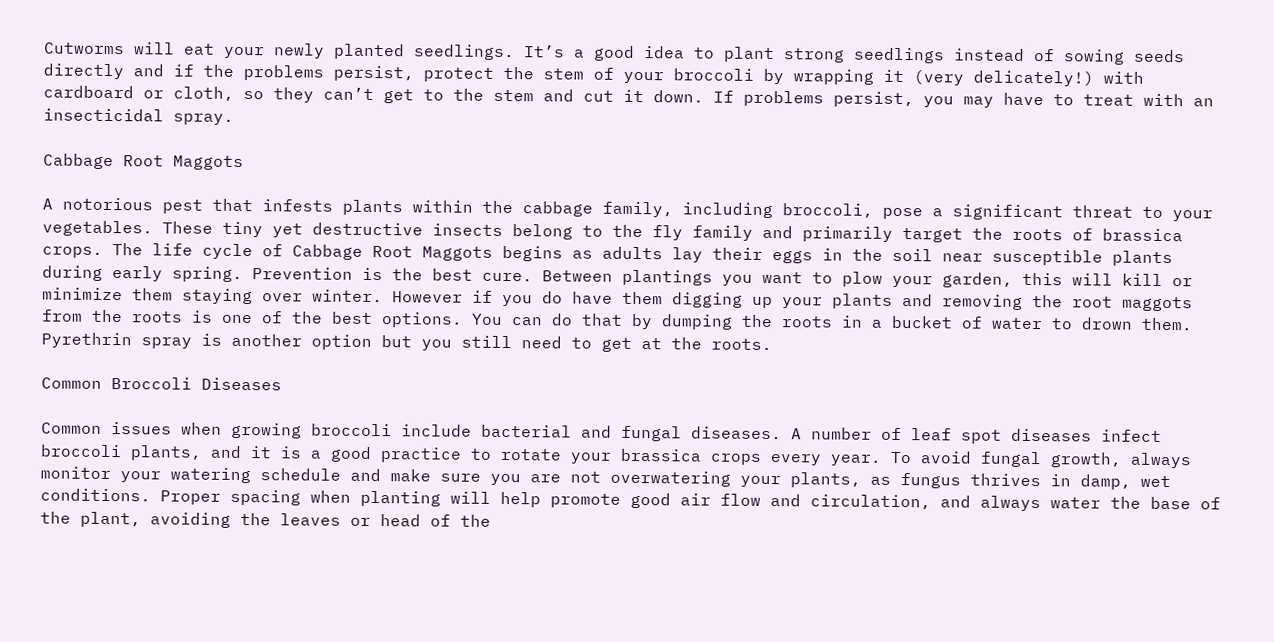Cutworms will eat your newly planted seedlings. It’s a good idea to plant strong seedlings instead of sowing seeds directly and if the problems persist, protect the stem of your broccoli by wrapping it (very delicately!) with cardboard or cloth, so they can’t get to the stem and cut it down. If problems persist, you may have to treat with an insecticidal spray.

Cabbage Root Maggots

A notorious pest that infests plants within the cabbage family, including broccoli, pose a significant threat to your vegetables. These tiny yet destructive insects belong to the fly family and primarily target the roots of brassica crops. The life cycle of Cabbage Root Maggots begins as adults lay their eggs in the soil near susceptible plants during early spring. Prevention is the best cure. Between plantings you want to plow your garden, this will kill or minimize them staying over winter. However if you do have them digging up your plants and removing the root maggots from the roots is one of the best options. You can do that by dumping the roots in a bucket of water to drown them. Pyrethrin spray is another option but you still need to get at the roots.

Common Broccoli Diseases

Common issues when growing broccoli include bacterial and fungal diseases. A number of leaf spot diseases infect broccoli plants, and it is a good practice to rotate your brassica crops every year. To avoid fungal growth, always monitor your watering schedule and make sure you are not overwatering your plants, as fungus thrives in damp, wet conditions. Proper spacing when planting will help promote good air flow and circulation, and always water the base of the plant, avoiding the leaves or head of the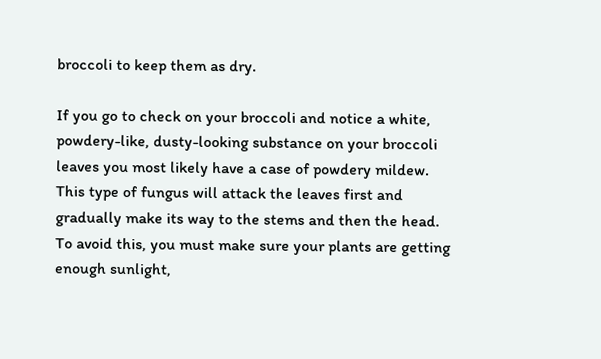broccoli to keep them as dry.

If you go to check on your broccoli and notice a white, powdery-like, dusty-looking substance on your broccoli leaves you most likely have a case of powdery mildew. This type of fungus will attack the leaves first and gradually make its way to the stems and then the head. To avoid this, you must make sure your plants are getting enough sunlight,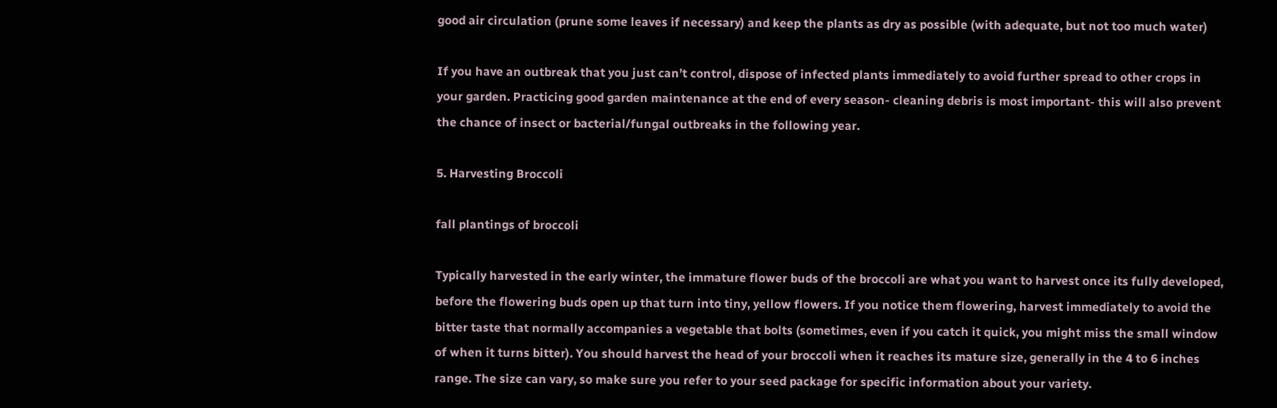good air circulation (prune some leaves if necessary) and keep the plants as dry as possible (with adequate, but not too much water)

If you have an outbreak that you just can’t control, dispose of infected plants immediately to avoid further spread to other crops in your garden. Practicing good garden maintenance at the end of every season- cleaning debris is most important- this will also prevent the chance of insect or bacterial/fungal outbreaks in the following year.

5. Harvesting Broccoli

fall plantings of broccoli

Typically harvested in the early winter, the immature flower buds of the broccoli are what you want to harvest once its fully developed, before the flowering buds open up that turn into tiny, yellow flowers. If you notice them flowering, harvest immediately to avoid the bitter taste that normally accompanies a vegetable that bolts (sometimes, even if you catch it quick, you might miss the small window of when it turns bitter). You should harvest the head of your broccoli when it reaches its mature size, generally in the 4 to 6 inches range. The size can vary, so make sure you refer to your seed package for specific information about your variety.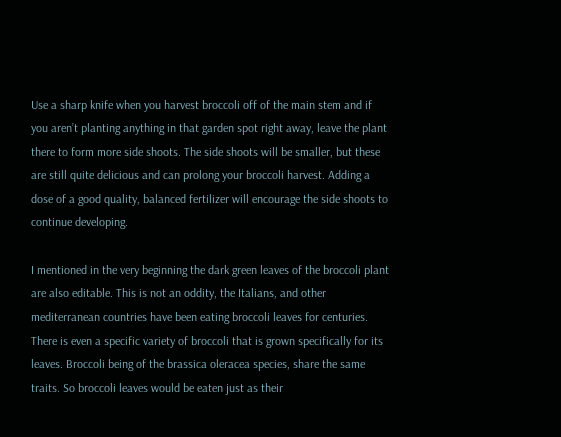Use a sharp knife when you harvest broccoli off of the main stem and if you aren’t planting anything in that garden spot right away, leave the plant there to form more side shoots. The side shoots will be smaller, but these are still quite delicious and can prolong your broccoli harvest. Adding a dose of a good quality, balanced fertilizer will encourage the side shoots to continue developing.

I mentioned in the very beginning the dark green leaves of the broccoli plant are also editable. This is not an oddity, the Italians, and other mediterranean countries have been eating broccoli leaves for centuries. There is even a specific variety of broccoli that is grown specifically for its leaves. Broccoli being of the brassica oleracea species, share the same traits. So broccoli leaves would be eaten just as their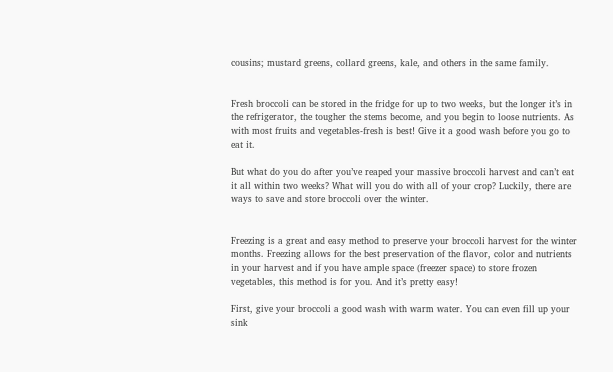cousins; mustard greens, collard greens, kale, and others in the same family.


Fresh broccoli can be stored in the fridge for up to two weeks, but the longer it’s in the refrigerator, the tougher the stems become, and you begin to loose nutrients. As with most fruits and vegetables-fresh is best! Give it a good wash before you go to eat it.

But what do you do after you’ve reaped your massive broccoli harvest and can’t eat it all within two weeks? What will you do with all of your crop? Luckily, there are ways to save and store broccoli over the winter.


Freezing is a great and easy method to preserve your broccoli harvest for the winter months. Freezing allows for the best preservation of the flavor, color and nutrients in your harvest and if you have ample space (freezer space) to store frozen vegetables, this method is for you. And it’s pretty easy!

First, give your broccoli a good wash with warm water. You can even fill up your sink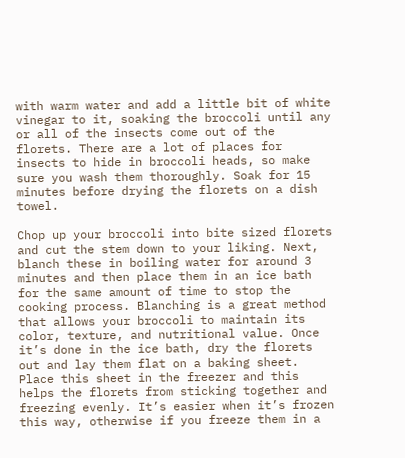with warm water and add a little bit of white vinegar to it, soaking the broccoli until any or all of the insects come out of the florets. There are a lot of places for insects to hide in broccoli heads, so make sure you wash them thoroughly. Soak for 15 minutes before drying the florets on a dish towel.

Chop up your broccoli into bite sized florets and cut the stem down to your liking. Next, blanch these in boiling water for around 3 minutes and then place them in an ice bath for the same amount of time to stop the cooking process. Blanching is a great method that allows your broccoli to maintain its color, texture, and nutritional value. Once it’s done in the ice bath, dry the florets out and lay them flat on a baking sheet. Place this sheet in the freezer and this helps the florets from sticking together and freezing evenly. It’s easier when it’s frozen this way, otherwise if you freeze them in a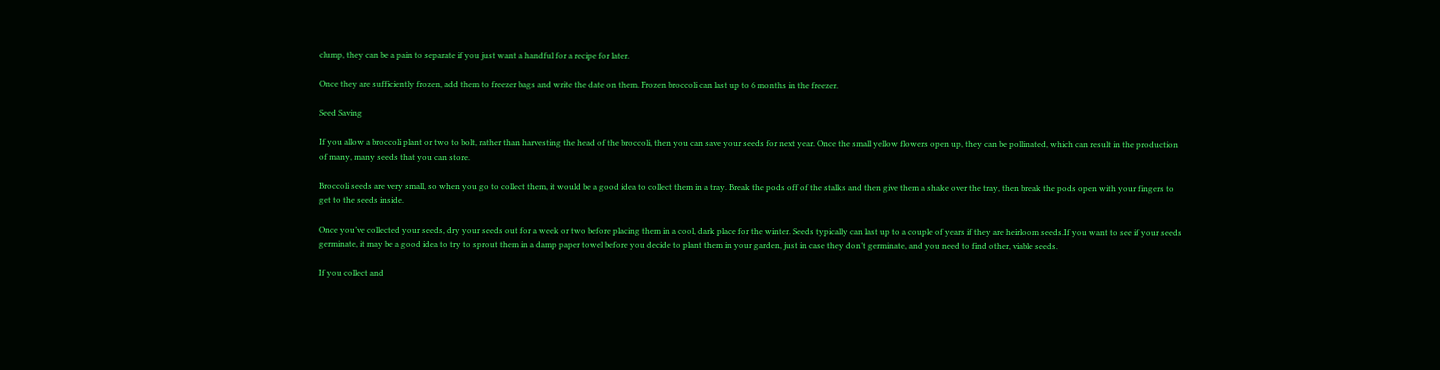clump, they can be a pain to separate if you just want a handful for a recipe for later.

Once they are sufficiently frozen, add them to freezer bags and write the date on them. Frozen broccoli can last up to 6 months in the freezer.

Seed Saving

If you allow a broccoli plant or two to bolt, rather than harvesting the head of the broccoli, then you can save your seeds for next year. Once the small yellow flowers open up, they can be pollinated, which can result in the production of many, many seeds that you can store.

Broccoli seeds are very small, so when you go to collect them, it would be a good idea to collect them in a tray. Break the pods off of the stalks and then give them a shake over the tray, then break the pods open with your fingers to get to the seeds inside.

Once you’ve collected your seeds, dry your seeds out for a week or two before placing them in a cool, dark place for the winter. Seeds typically can last up to a couple of years if they are heirloom seeds.If you want to see if your seeds germinate, it may be a good idea to try to sprout them in a damp paper towel before you decide to plant them in your garden, just in case they don’t germinate, and you need to find other, viable seeds.

If you collect and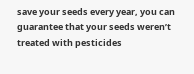save your seeds every year, you can guarantee that your seeds weren’t treated with pesticides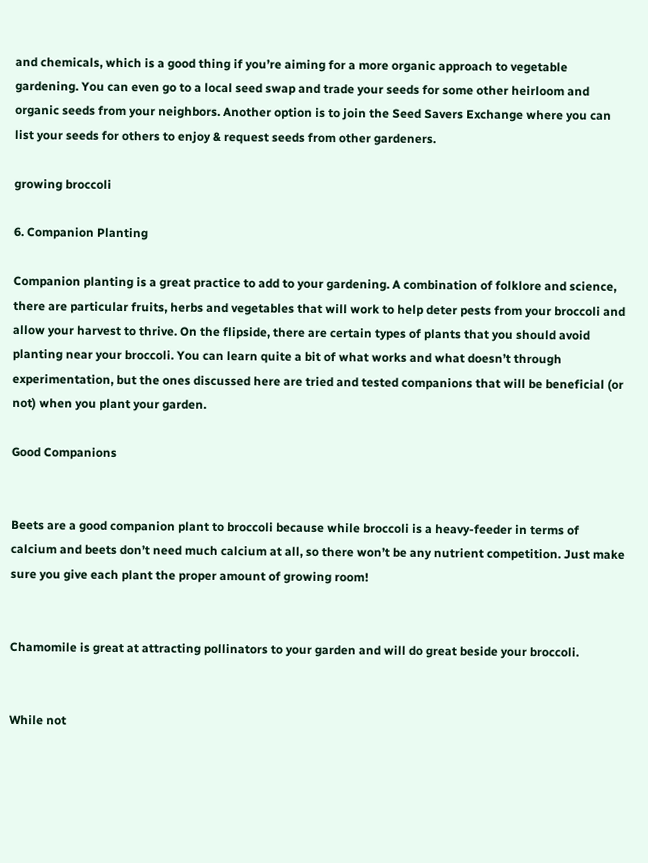and chemicals, which is a good thing if you’re aiming for a more organic approach to vegetable gardening. You can even go to a local seed swap and trade your seeds for some other heirloom and organic seeds from your neighbors. Another option is to join the Seed Savers Exchange where you can list your seeds for others to enjoy & request seeds from other gardeners.

growing broccoli

6. Companion Planting

Companion planting is a great practice to add to your gardening. A combination of folklore and science, there are particular fruits, herbs and vegetables that will work to help deter pests from your broccoli and allow your harvest to thrive. On the flipside, there are certain types of plants that you should avoid planting near your broccoli. You can learn quite a bit of what works and what doesn’t through experimentation, but the ones discussed here are tried and tested companions that will be beneficial (or not) when you plant your garden.

Good Companions


Beets are a good companion plant to broccoli because while broccoli is a heavy-feeder in terms of calcium and beets don’t need much calcium at all, so there won’t be any nutrient competition. Just make sure you give each plant the proper amount of growing room!


Chamomile is great at attracting pollinators to your garden and will do great beside your broccoli.


While not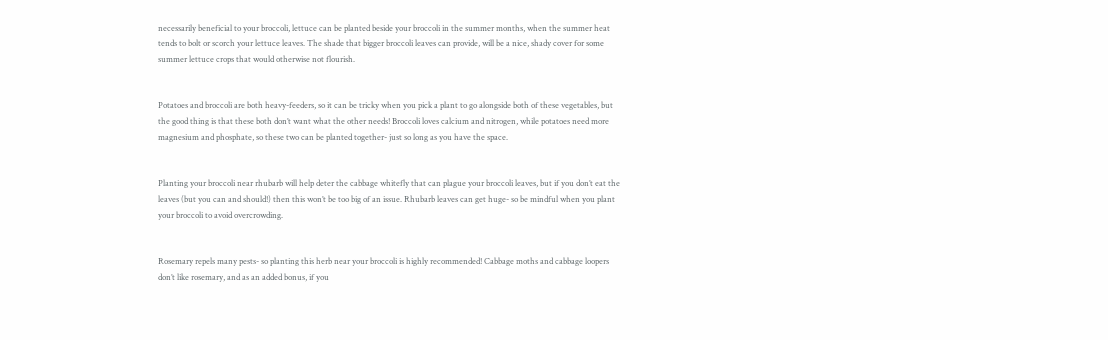necessarily beneficial to your broccoli, lettuce can be planted beside your broccoli in the summer months, when the summer heat tends to bolt or scorch your lettuce leaves. The shade that bigger broccoli leaves can provide, will be a nice, shady cover for some summer lettuce crops that would otherwise not flourish.


Potatoes and broccoli are both heavy-feeders, so it can be tricky when you pick a plant to go alongside both of these vegetables, but the good thing is that these both don’t want what the other needs! Broccoli loves calcium and nitrogen, while potatoes need more magnesium and phosphate, so these two can be planted together- just so long as you have the space.


Planting your broccoli near rhubarb will help deter the cabbage whitefly that can plague your broccoli leaves, but if you don’t eat the leaves (but you can and should!) then this won’t be too big of an issue. Rhubarb leaves can get huge- so be mindful when you plant your broccoli to avoid overcrowding.


Rosemary repels many pests- so planting this herb near your broccoli is highly recommended! Cabbage moths and cabbage loopers don’t like rosemary, and as an added bonus, if you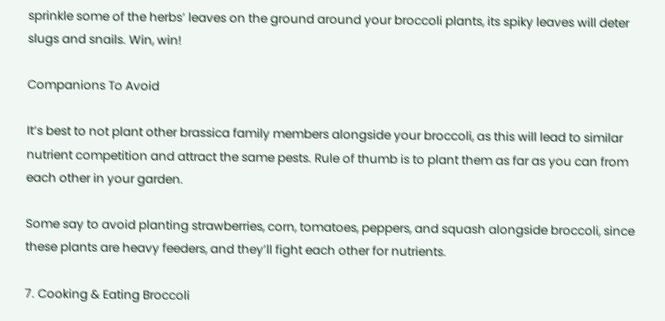sprinkle some of the herbs’ leaves on the ground around your broccoli plants, its spiky leaves will deter slugs and snails. Win, win!

Companions To Avoid

It’s best to not plant other brassica family members alongside your broccoli, as this will lead to similar nutrient competition and attract the same pests. Rule of thumb is to plant them as far as you can from each other in your garden.

Some say to avoid planting strawberries, corn, tomatoes, peppers, and squash alongside broccoli, since these plants are heavy feeders, and they’ll fight each other for nutrients.

7. Cooking & Eating Broccoli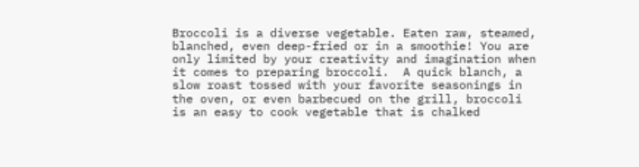Broccoli is a diverse vegetable. Eaten raw, steamed, blanched, even deep-fried or in a smoothie! You are only limited by your creativity and imagination when it comes to preparing broccoli.  A quick blanch, a slow roast tossed with your favorite seasonings in the oven, or even barbecued on the grill, broccoli is an easy to cook vegetable that is chalked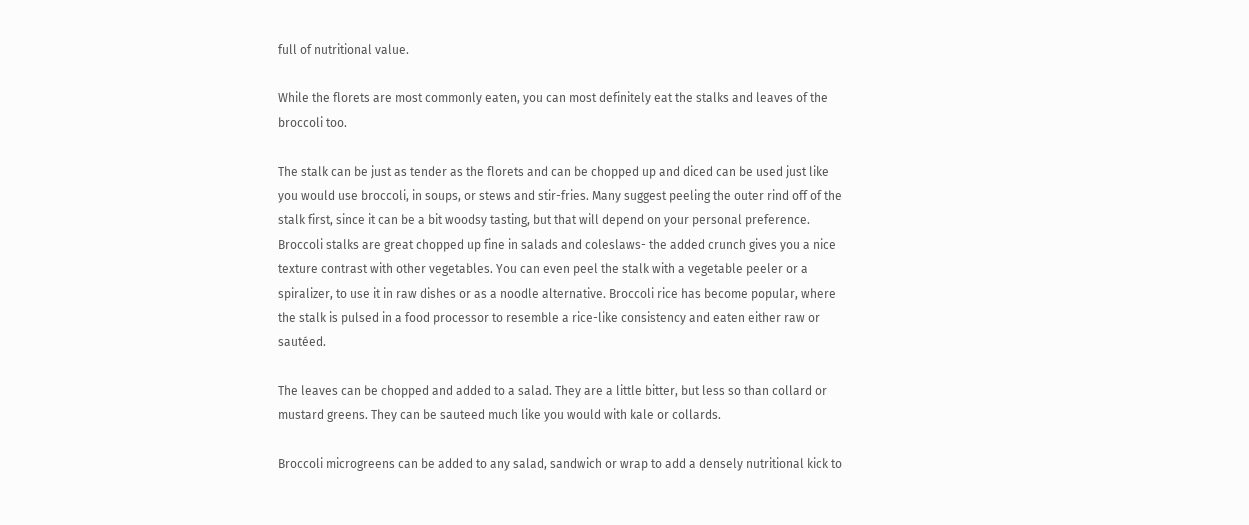full of nutritional value.

While the florets are most commonly eaten, you can most definitely eat the stalks and leaves of the broccoli too.

The stalk can be just as tender as the florets and can be chopped up and diced can be used just like you would use broccoli, in soups, or stews and stir-fries. Many suggest peeling the outer rind off of the stalk first, since it can be a bit woodsy tasting, but that will depend on your personal preference. Broccoli stalks are great chopped up fine in salads and coleslaws- the added crunch gives you a nice texture contrast with other vegetables. You can even peel the stalk with a vegetable peeler or a spiralizer, to use it in raw dishes or as a noodle alternative. Broccoli rice has become popular, where the stalk is pulsed in a food processor to resemble a rice-like consistency and eaten either raw or sautéed.

The leaves can be chopped and added to a salad. They are a little bitter, but less so than collard or mustard greens. They can be sauteed much like you would with kale or collards.

Broccoli microgreens can be added to any salad, sandwich or wrap to add a densely nutritional kick to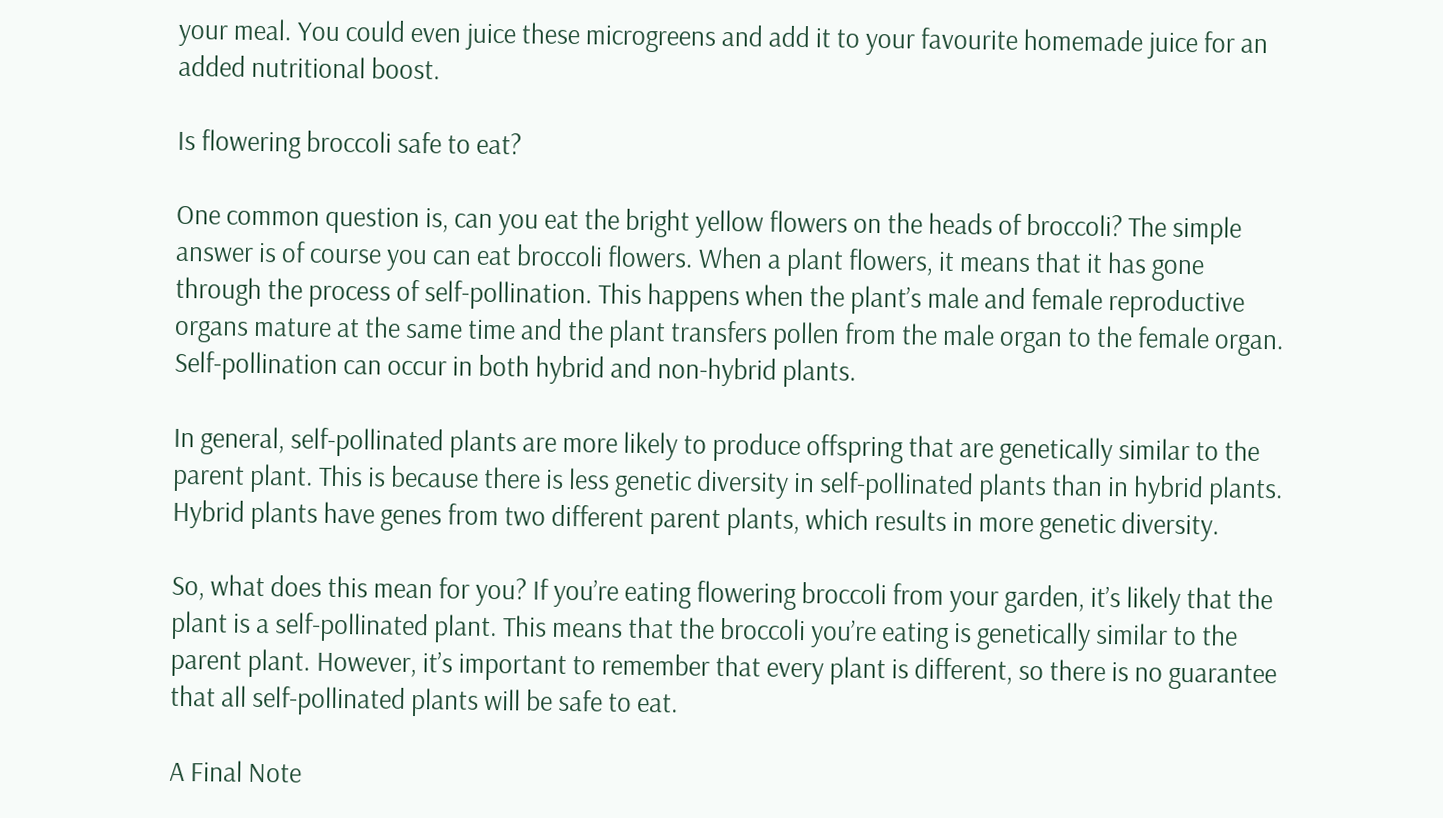your meal. You could even juice these microgreens and add it to your favourite homemade juice for an added nutritional boost.

Is flowering broccoli safe to eat?

One common question is, can you eat the bright yellow flowers on the heads of broccoli? The simple answer is of course you can eat broccoli flowers. When a plant flowers, it means that it has gone through the process of self-pollination. This happens when the plant’s male and female reproductive organs mature at the same time and the plant transfers pollen from the male organ to the female organ. Self-pollination can occur in both hybrid and non-hybrid plants.

In general, self-pollinated plants are more likely to produce offspring that are genetically similar to the parent plant. This is because there is less genetic diversity in self-pollinated plants than in hybrid plants. Hybrid plants have genes from two different parent plants, which results in more genetic diversity.

So, what does this mean for you? If you’re eating flowering broccoli from your garden, it’s likely that the plant is a self-pollinated plant. This means that the broccoli you’re eating is genetically similar to the parent plant. However, it’s important to remember that every plant is different, so there is no guarantee that all self-pollinated plants will be safe to eat.

A Final Note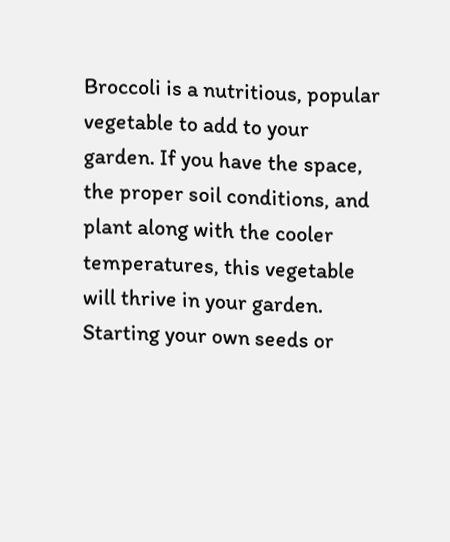Broccoli is a nutritious, popular vegetable to add to your garden. If you have the space, the proper soil conditions, and plant along with the cooler temperatures, this vegetable will thrive in your garden. Starting your own seeds or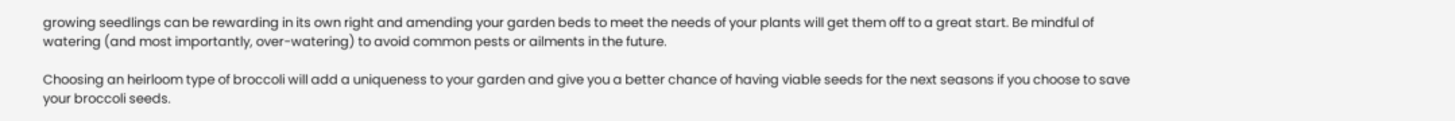growing seedlings can be rewarding in its own right and amending your garden beds to meet the needs of your plants will get them off to a great start. Be mindful of watering (and most importantly, over-watering) to avoid common pests or ailments in the future.

Choosing an heirloom type of broccoli will add a uniqueness to your garden and give you a better chance of having viable seeds for the next seasons if you choose to save your broccoli seeds.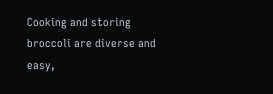Cooking and storing broccoli are diverse and easy,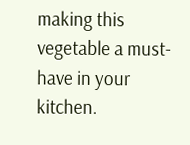making this vegetable a must-have in your kitchen.